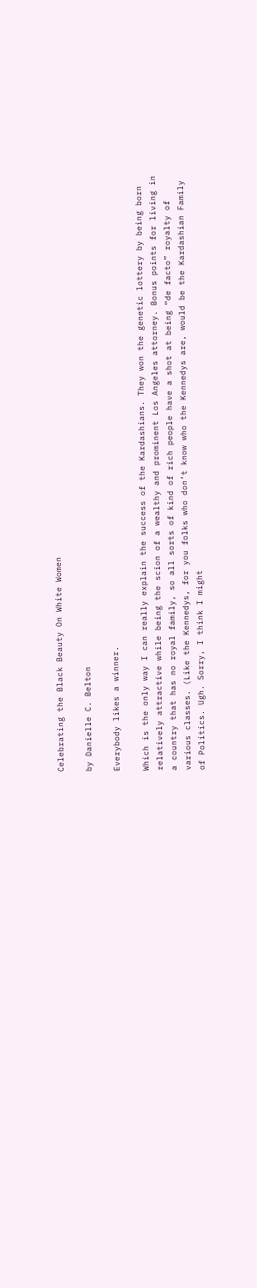Celebrating the Black Beauty On White Women

by Danielle C. Belton

Everybody likes a winner.

Which is the only way I can really explain the success of the Kardashians. They won the genetic lottery by being born relatively attractive while being the scion of a wealthy and prominent Los Angeles attorney. Bonus points for living in a country that has no royal family, so all sorts of kind of rich people have a shot at being “de facto” royalty of various classes. (Like the Kennedys, for you folks who don’t know who the Kennedys are, would be the Kardashian Family of Politics. Ugh. Sorry, I think I might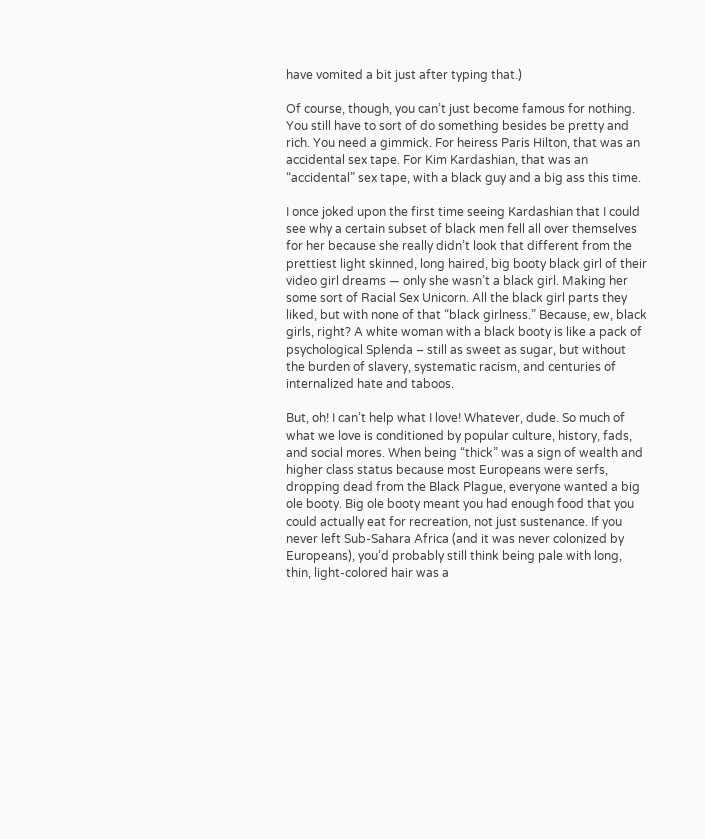have vomited a bit just after typing that.)

Of course, though, you can’t just become famous for nothing. You still have to sort of do something besides be pretty and rich. You need a gimmick. For heiress Paris Hilton, that was an accidental sex tape. For Kim Kardashian, that was an “accidental” sex tape, with a black guy and a big ass this time.

I once joked upon the first time seeing Kardashian that I could see why a certain subset of black men fell all over themselves for her because she really didn’t look that different from the prettiest light skinned, long haired, big booty black girl of their video girl dreams — only she wasn’t a black girl. Making her some sort of Racial Sex Unicorn. All the black girl parts they liked, but with none of that “black girlness.” Because, ew, black girls, right? A white woman with a black booty is like a pack of psychological Splenda – still as sweet as sugar, but without the burden of slavery, systematic racism, and centuries of internalized hate and taboos.

But, oh! I can’t help what I love! Whatever, dude. So much of what we love is conditioned by popular culture, history, fads, and social mores. When being “thick” was a sign of wealth and higher class status because most Europeans were serfs, dropping dead from the Black Plague, everyone wanted a big ole booty. Big ole booty meant you had enough food that you could actually eat for recreation, not just sustenance. If you never left Sub-Sahara Africa (and it was never colonized by Europeans), you’d probably still think being pale with long, thin, light-colored hair was a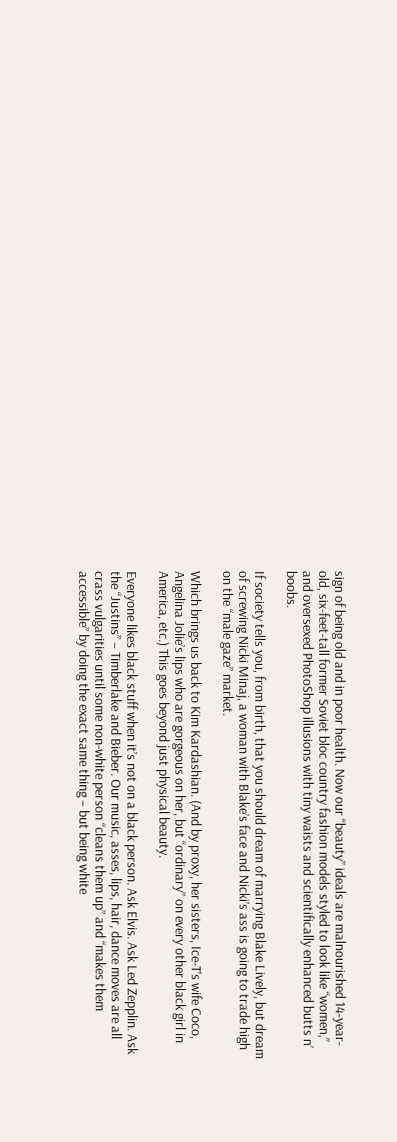sign of being old and in poor health. Now our “beauty” ideals are malnourished 14-year-old, six-feet-tall former Soviet bloc country fashion models styled to look like “women,” and oversexed PhotoShop illusions with tiny waists and scientifically enhanced butts n’ boobs.

If society tells you, from birth, that you should dream of marrying Blake Lively, but dream of screwing Nicki Minaj, a woman with Blake’s face and Nicki’s ass is going to trade high on the “male gaze” market.

Which brings us back to Kim Kardashian. (And by proxy, her sisters, Ice-T’s wife Coco, Angelina Jolie’s lips who are gorgeous on her, but “ordinary” on every other black girl in America, etc.) This goes beyond just physical beauty.

Everyone likes black stuff when it’s not on a black person. Ask Elvis. Ask Led Zepplin. Ask the “Justins” – Timberlake and Bieber. Our music, asses, lips, hair, dance moves are all crass vulgarities until some non-white person “cleans them up” and “makes them accessible” by doing the exact same thing – but being white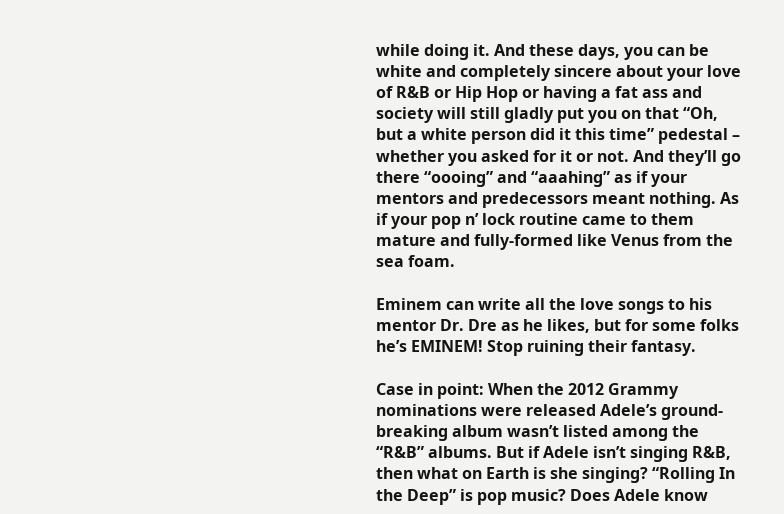while doing it. And these days, you can be white and completely sincere about your love of R&B or Hip Hop or having a fat ass and society will still gladly put you on that “Oh, but a white person did it this time” pedestal – whether you asked for it or not. And they’ll go there “oooing” and “aaahing” as if your mentors and predecessors meant nothing. As if your pop n’ lock routine came to them mature and fully-formed like Venus from the sea foam.

Eminem can write all the love songs to his mentor Dr. Dre as he likes, but for some folks he’s EMINEM! Stop ruining their fantasy.

Case in point: When the 2012 Grammy nominations were released Adele’s ground-breaking album wasn’t listed among the “R&B” albums. But if Adele isn’t singing R&B, then what on Earth is she singing? “Rolling In the Deep” is pop music? Does Adele know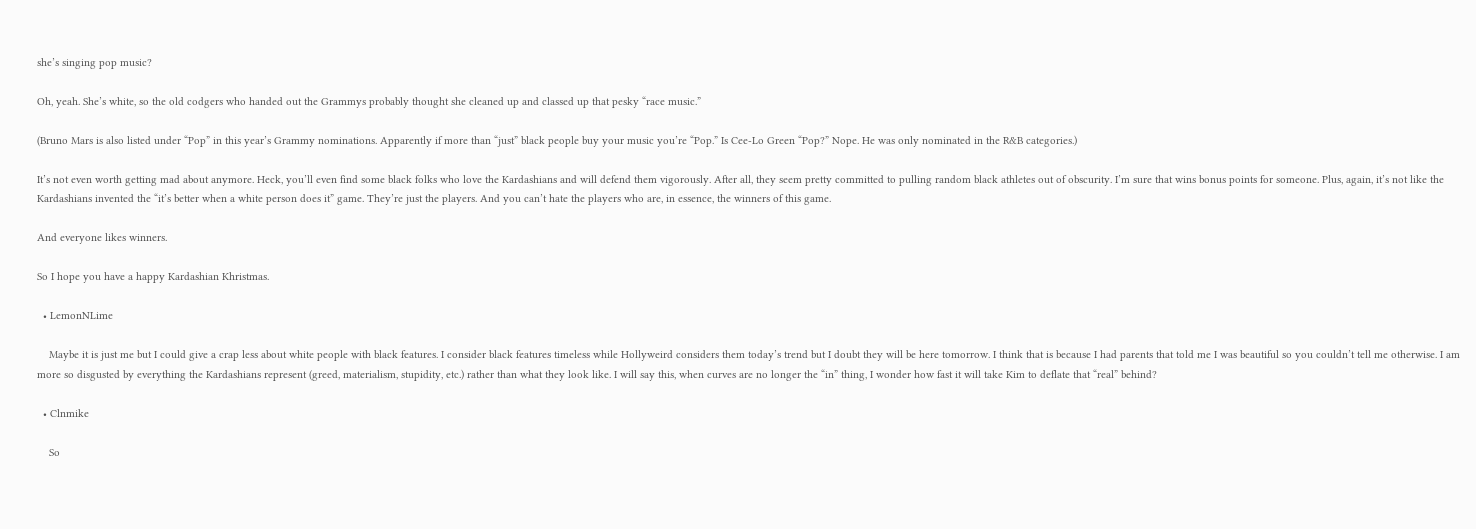she’s singing pop music?

Oh, yeah. She’s white, so the old codgers who handed out the Grammys probably thought she cleaned up and classed up that pesky “race music.”

(Bruno Mars is also listed under “Pop” in this year’s Grammy nominations. Apparently if more than “just” black people buy your music you’re “Pop.” Is Cee-Lo Green “Pop?” Nope. He was only nominated in the R&B categories.)

It’s not even worth getting mad about anymore. Heck, you’ll even find some black folks who love the Kardashians and will defend them vigorously. After all, they seem pretty committed to pulling random black athletes out of obscurity. I’m sure that wins bonus points for someone. Plus, again, it’s not like the Kardashians invented the “it’s better when a white person does it” game. They’re just the players. And you can’t hate the players who are, in essence, the winners of this game.

And everyone likes winners.

So I hope you have a happy Kardashian Khristmas.

  • LemonNLime

    Maybe it is just me but I could give a crap less about white people with black features. I consider black features timeless while Hollyweird considers them today’s trend but I doubt they will be here tomorrow. I think that is because I had parents that told me I was beautiful so you couldn’t tell me otherwise. I am more so disgusted by everything the Kardashians represent (greed, materialism, stupidity, etc.) rather than what they look like. I will say this, when curves are no longer the “in” thing, I wonder how fast it will take Kim to deflate that “real” behind?

  • Clnmike

    So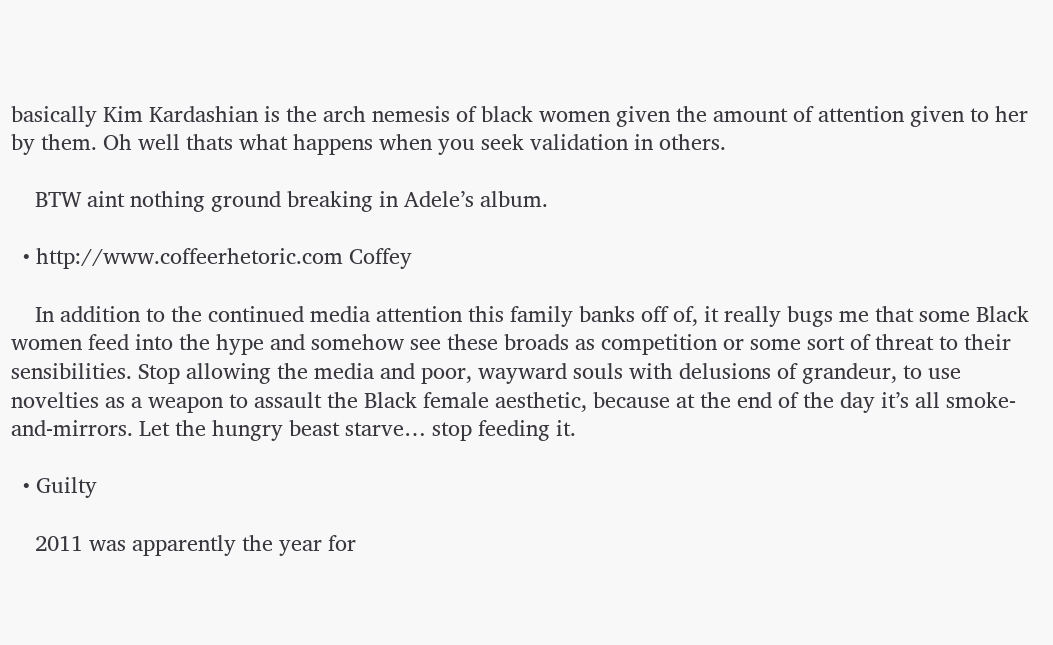basically Kim Kardashian is the arch nemesis of black women given the amount of attention given to her by them. Oh well thats what happens when you seek validation in others.

    BTW aint nothing ground breaking in Adele’s album.

  • http://www.coffeerhetoric.com Coffey

    In addition to the continued media attention this family banks off of, it really bugs me that some Black women feed into the hype and somehow see these broads as competition or some sort of threat to their sensibilities. Stop allowing the media and poor, wayward souls with delusions of grandeur, to use novelties as a weapon to assault the Black female aesthetic, because at the end of the day it’s all smoke-and-mirrors. Let the hungry beast starve… stop feeding it.

  • Guilty

    2011 was apparently the year for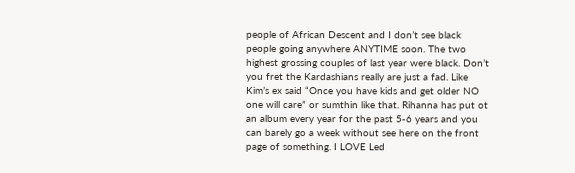people of African Descent and I don’t see black people going anywhere ANYTIME soon. The two highest grossing couples of last year were black. Don’t you fret the Kardashians really are just a fad. Like Kim’s ex said “Once you have kids and get older NO one will care” or sumthin like that. Rihanna has put ot an album every year for the past 5-6 years and you can barely go a week without see here on the front page of something. I LOVE Led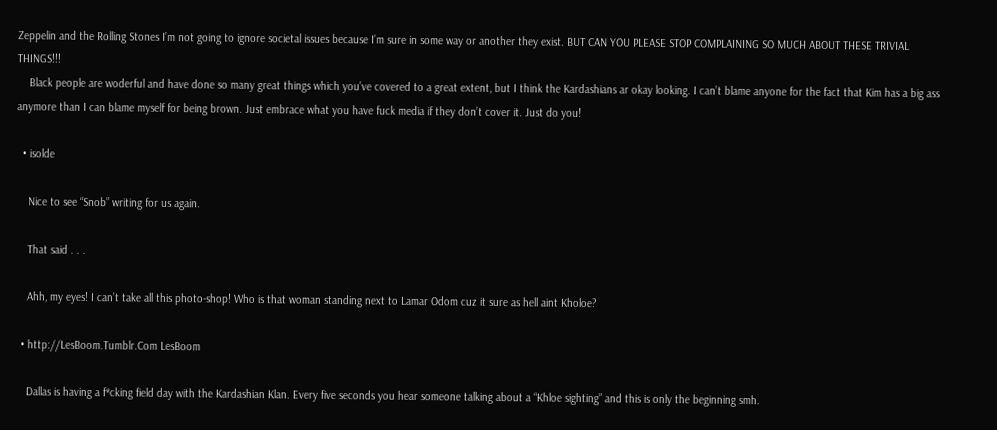Zeppelin and the Rolling Stones I’m not going to ignore societal issues because I’m sure in some way or another they exist. BUT CAN YOU PLEASE STOP COMPLAINING SO MUCH ABOUT THESE TRIVIAL THINGS!!!
    Black people are woderful and have done so many great things which you’ve covered to a great extent, but I think the Kardashians ar okay looking. I can’t blame anyone for the fact that Kim has a big ass anymore than I can blame myself for being brown. Just embrace what you have fuck media if they don’t cover it. Just do you!

  • isolde

    Nice to see “Snob” writing for us again.

    That said . . .

    Ahh, my eyes! I can’t take all this photo-shop! Who is that woman standing next to Lamar Odom cuz it sure as hell aint Kholoe?

  • http://LesBoom.Tumblr.Com LesBoom

    Dallas is having a f*cking field day with the Kardashian Klan. Every five seconds you hear someone talking about a “Khloe sighting” and this is only the beginning smh.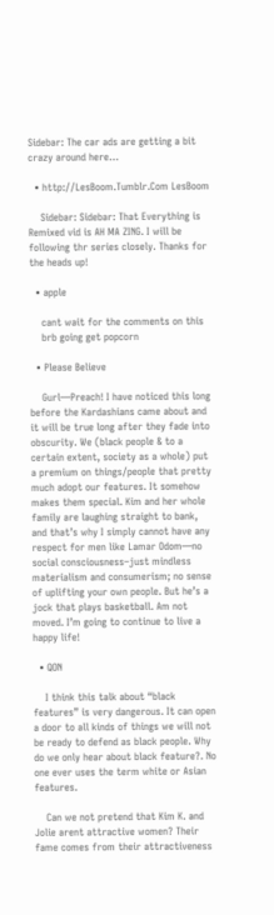Sidebar: The car ads are getting a bit crazy around here…

  • http://LesBoom.Tumblr.Com LesBoom

    Sidebar: Sidebar: That Everything is Remixed vid is AH MA ZING. I will be following thr series closely. Thanks for the heads up!

  • apple

    cant wait for the comments on this
    brb going get popcorn

  • Please Believe

    Gurl—Preach! I have noticed this long before the Kardashians came about and it will be true long after they fade into obscurity. We (black people & to a certain extent, society as a whole) put a premium on things/people that pretty much adopt our features. It somehow makes them special. Kim and her whole family are laughing straight to bank, and that’s why I simply cannot have any respect for men like Lamar Odom—no social consciousness–just mindless materialism and consumerism; no sense of uplifting your own people. But he’s a jock that plays basketball. Am not moved. I’m going to continue to live a happy life!

  • QON

    I think this talk about “black features” is very dangerous. It can open a door to all kinds of things we will not be ready to defend as black people. Why do we only hear about black feature?. No one ever uses the term white or Asian features.

    Can we not pretend that Kim K. and Jolie arent attractive women? Their fame comes from their attractiveness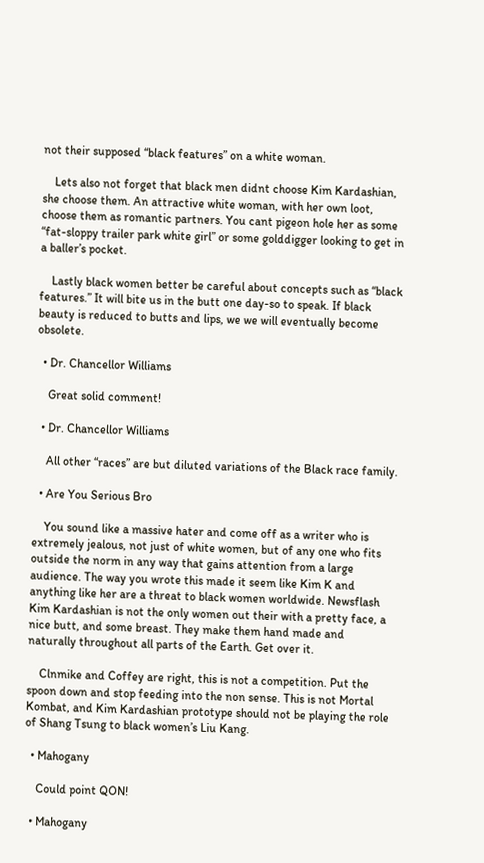not their supposed “black features” on a white woman.

    Lets also not forget that black men didnt choose Kim Kardashian, she choose them. An attractive white woman, with her own loot, choose them as romantic partners. You cant pigeon hole her as some “fat-sloppy trailer park white girl” or some golddigger looking to get in a baller’s pocket.

    Lastly black women better be careful about concepts such as “black features.” It will bite us in the butt one day-so to speak. If black beauty is reduced to butts and lips, we we will eventually become obsolete.

  • Dr. Chancellor Williams

    Great solid comment!

  • Dr. Chancellor Williams

    All other “races” are but diluted variations of the Black race family.

  • Are You Serious Bro

    You sound like a massive hater and come off as a writer who is extremely jealous, not just of white women, but of any one who fits outside the norm in any way that gains attention from a large audience. The way you wrote this made it seem like Kim K and anything like her are a threat to black women worldwide. Newsflash Kim Kardashian is not the only women out their with a pretty face, a nice butt, and some breast. They make them hand made and naturally throughout all parts of the Earth. Get over it.

    Clnmike and Coffey are right, this is not a competition. Put the spoon down and stop feeding into the non sense. This is not Mortal Kombat, and Kim Kardashian prototype should not be playing the role of Shang Tsung to black women’s Liu Kang.

  • Mahogany

    Could point QON!

  • Mahogany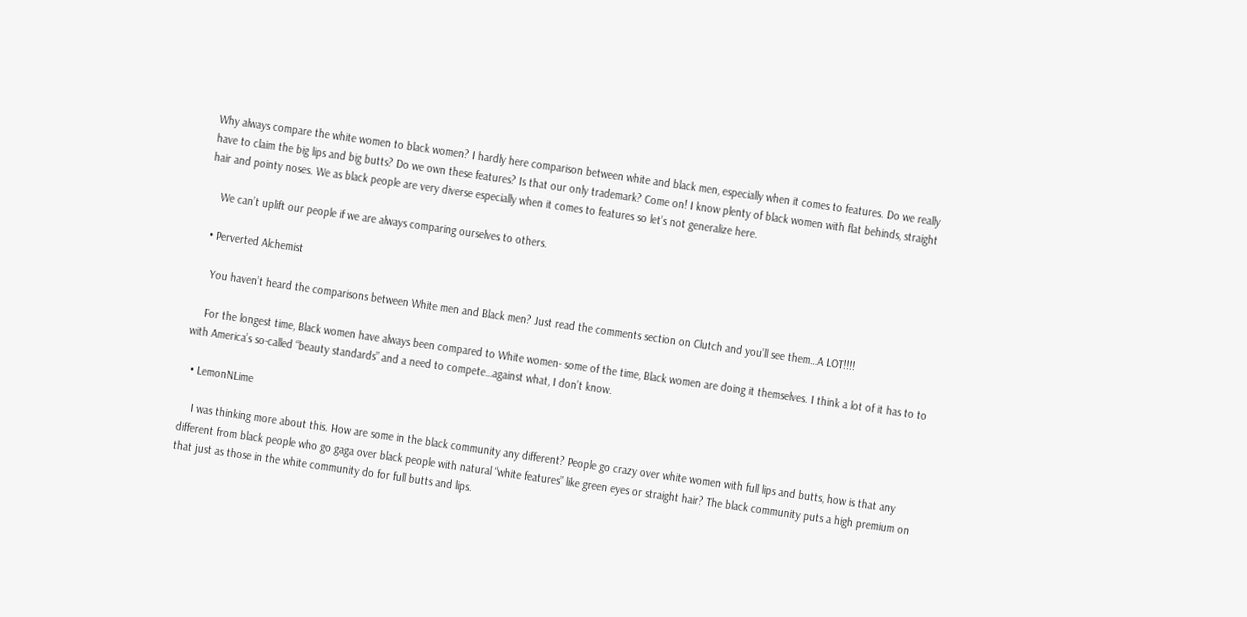Why always compare the white women to black women? I hardly here comparison between white and black men, especially when it comes to features. Do we really have to claim the big lips and big butts? Do we own these features? Is that our only trademark? Come on! I know plenty of black women with flat behinds, straight hair and pointy noses. We as black people are very diverse especially when it comes to features so let’s not generalize here.

    We can’t uplift our people if we are always comparing ourselves to others.

  • Perverted Alchemist

    You haven’t heard the comparisons between White men and Black men? Just read the comments section on Clutch and you’ll see them…A LOT!!!!

    For the longest time, Black women have always been compared to White women- some of the time, Black women are doing it themselves. I think a lot of it has to to with America’s so-called “beauty standards” and a need to compete…against what, I don’t know.

  • LemonNLime

    I was thinking more about this. How are some in the black community any different? People go crazy over white women with full lips and butts, how is that any different from black people who go gaga over black people with natural “white features” like green eyes or straight hair? The black community puts a high premium on that just as those in the white community do for full butts and lips.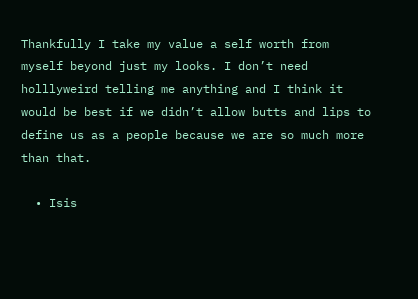Thankfully I take my value a self worth from myself beyond just my looks. I don’t need holllyweird telling me anything and I think it would be best if we didn’t allow butts and lips to define us as a people because we are so much more than that.

  • Isis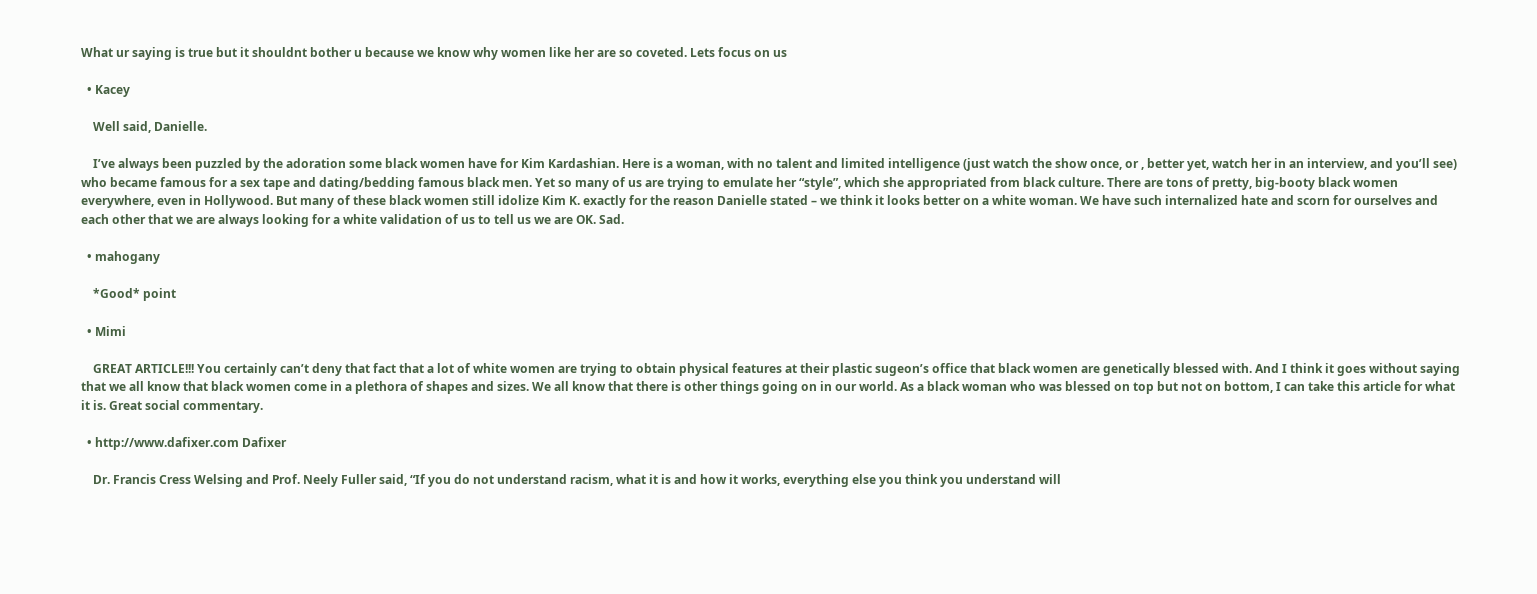What ur saying is true but it shouldnt bother u because we know why women like her are so coveted. Lets focus on us

  • Kacey

    Well said, Danielle.

    I’ve always been puzzled by the adoration some black women have for Kim Kardashian. Here is a woman, with no talent and limited intelligence (just watch the show once, or , better yet, watch her in an interview, and you’ll see) who became famous for a sex tape and dating/bedding famous black men. Yet so many of us are trying to emulate her “style”, which she appropriated from black culture. There are tons of pretty, big-booty black women everywhere, even in Hollywood. But many of these black women still idolize Kim K. exactly for the reason Danielle stated – we think it looks better on a white woman. We have such internalized hate and scorn for ourselves and each other that we are always looking for a white validation of us to tell us we are OK. Sad.

  • mahogany

    *Good* point

  • Mimi

    GREAT ARTICLE!!! You certainly can’t deny that fact that a lot of white women are trying to obtain physical features at their plastic sugeon’s office that black women are genetically blessed with. And I think it goes without saying that we all know that black women come in a plethora of shapes and sizes. We all know that there is other things going on in our world. As a black woman who was blessed on top but not on bottom, I can take this article for what it is. Great social commentary.

  • http://www.dafixer.com Dafixer

    Dr. Francis Cress Welsing and Prof. Neely Fuller said, “If you do not understand racism, what it is and how it works, everything else you think you understand will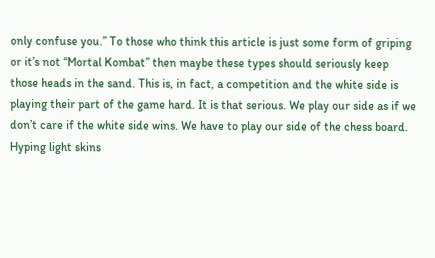only confuse you.” To those who think this article is just some form of griping or it’s not “Mortal Kombat” then maybe these types should seriously keep those heads in the sand. This is, in fact, a competition and the white side is playing their part of the game hard. It is that serious. We play our side as if we don’t care if the white side wins. We have to play our side of the chess board. Hyping light skins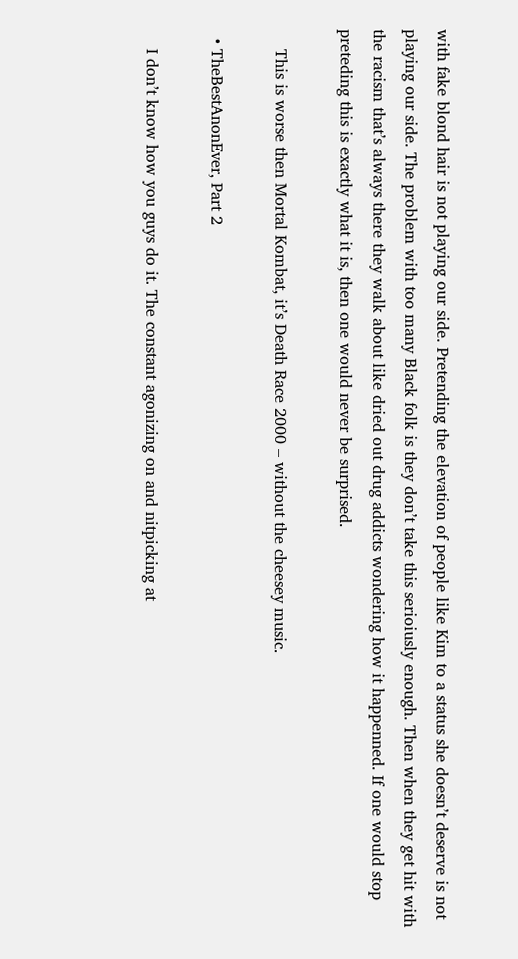with fake blond hair is not playing our side. Pretending the elevation of people like Kim to a status she doesn’t deserve is not playing our side. The problem with too many Black folk is they don’t take this serioiusly enough. Then when they get hit with the racism that’s always there they walk about like dried out drug addicts wondering how it happenned. If one would stop preteding this is exactly what it is, then one would never be surprised.

    This is worse then Mortal Kombat, it’s Death Race 2000 – without the cheesey music.

  • TheBestAnonEver, Part 2

    I don’t know how you guys do it. The constant agonizing on and nitpicking at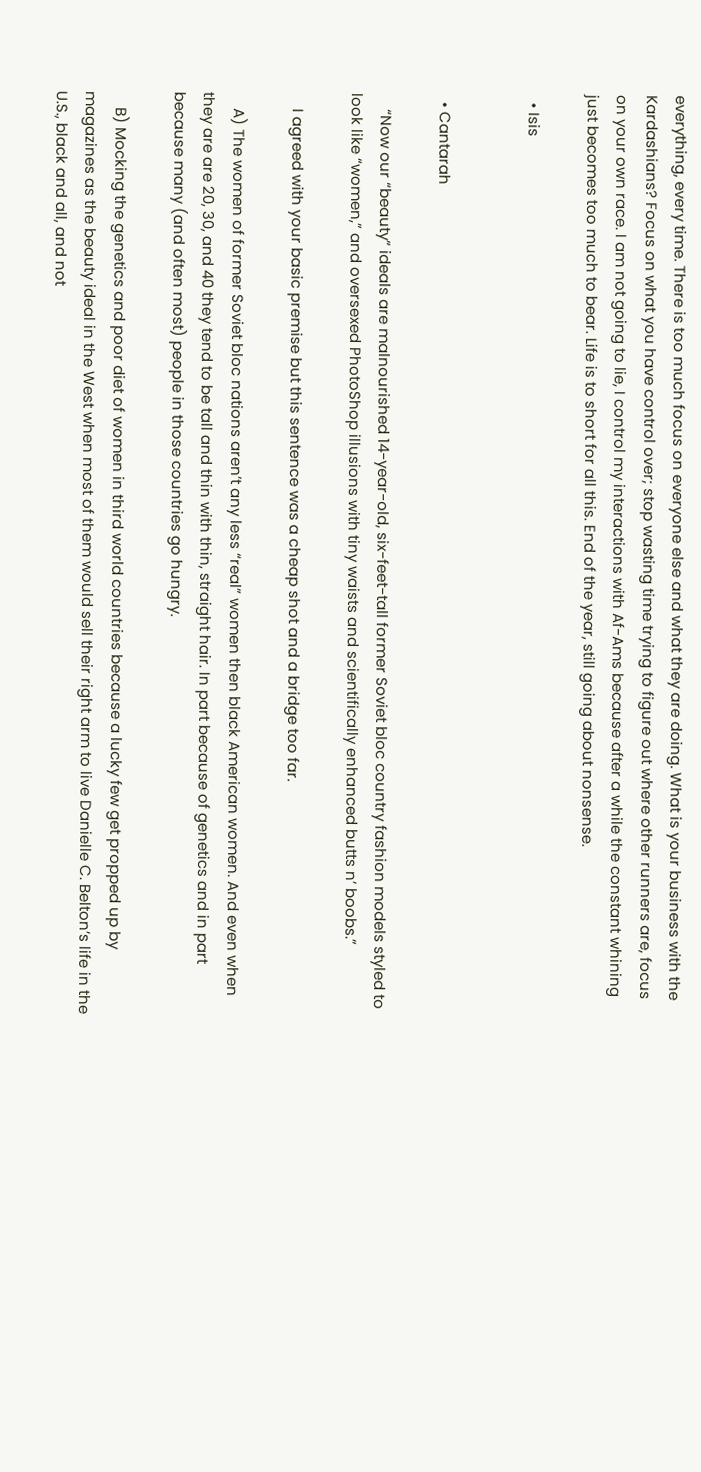everything, every time. There is too much focus on everyone else and what they are doing. What is your business with the Kardashians? Focus on what you have control over; stop wasting time trying to figure out where other runners are, focus on your own race. I am not going to lie, I control my interactions with Af-Ams because after a while the constant whining just becomes too much to bear. Life is to short for all this. End of the year, still going about nonsense.

  • Isis


  • Cantarah

    “Now our “beauty” ideals are malnourished 14-year-old, six-feet-tall former Soviet bloc country fashion models styled to look like “women,” and oversexed PhotoShop illusions with tiny waists and scientifically enhanced butts n’ boobs.”

    I agreed with your basic premise but this sentence was a cheap shot and a bridge too far.

    A) The women of former Soviet bloc nations aren’t any less “real” women then black American women. And even when they are are 20, 30, and 40 they tend to be tall and thin with thin, straight hair. In part because of genetics and in part because many (and often most) people in those countries go hungry.

    B) Mocking the genetics and poor diet of women in third world countries because a lucky few get propped up by magazines as the beauty ideal in the West when most of them would sell their right arm to live Danielle C. Belton’s life in the U.S., black and all, and not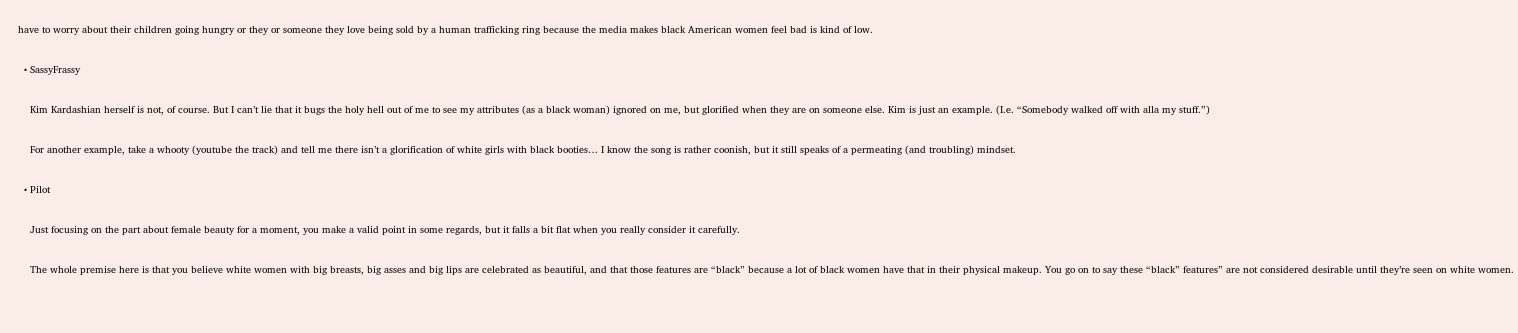have to worry about their children going hungry or they or someone they love being sold by a human trafficking ring because the media makes black American women feel bad is kind of low.

  • SassyFrassy

    Kim Kardashian herself is not, of course. But I can’t lie that it bugs the holy hell out of me to see my attributes (as a black woman) ignored on me, but glorified when they are on someone else. Kim is just an example. (I.e. “Somebody walked off with alla my stuff.”)

    For another example, take a whooty (youtube the track) and tell me there isn’t a glorification of white girls with black booties… I know the song is rather coonish, but it still speaks of a permeating (and troubling) mindset.

  • Pilot

    Just focusing on the part about female beauty for a moment, you make a valid point in some regards, but it falls a bit flat when you really consider it carefully.

    The whole premise here is that you believe white women with big breasts, big asses and big lips are celebrated as beautiful, and that those features are “black” because a lot of black women have that in their physical makeup. You go on to say these “black” features” are not considered desirable until they’re seen on white women.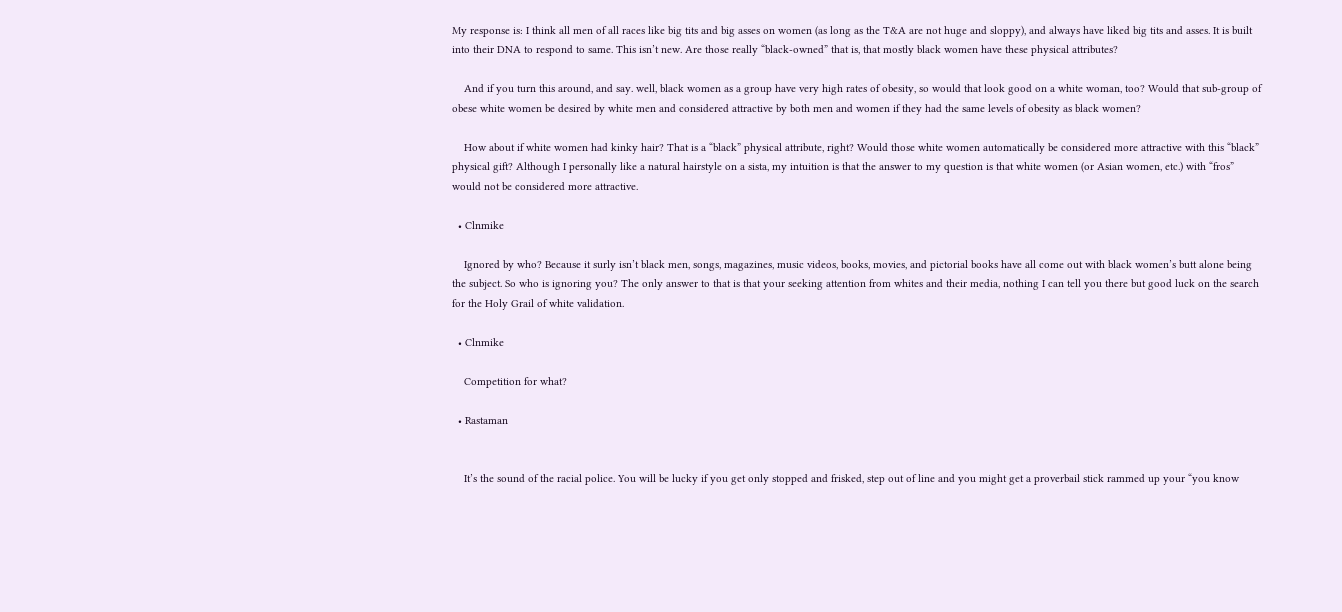My response is: I think all men of all races like big tits and big asses on women (as long as the T&A are not huge and sloppy), and always have liked big tits and asses. It is built into their DNA to respond to same. This isn’t new. Are those really “black-owned” that is, that mostly black women have these physical attributes?

    And if you turn this around, and say. well, black women as a group have very high rates of obesity, so would that look good on a white woman, too? Would that sub-group of obese white women be desired by white men and considered attractive by both men and women if they had the same levels of obesity as black women?

    How about if white women had kinky hair? That is a “black” physical attribute, right? Would those white women automatically be considered more attractive with this “black” physical gift? Although I personally like a natural hairstyle on a sista, my intuition is that the answer to my question is that white women (or Asian women, etc.) with “fros” would not be considered more attractive.

  • Clnmike

    Ignored by who? Because it surly isn’t black men, songs, magazines, music videos, books, movies, and pictorial books have all come out with black women’s butt alone being the subject. So who is ignoring you? The only answer to that is that your seeking attention from whites and their media, nothing I can tell you there but good luck on the search for the Holy Grail of white validation.

  • Clnmike

    Competition for what?

  • Rastaman


    It’s the sound of the racial police. You will be lucky if you get only stopped and frisked, step out of line and you might get a proverbail stick rammed up your “you know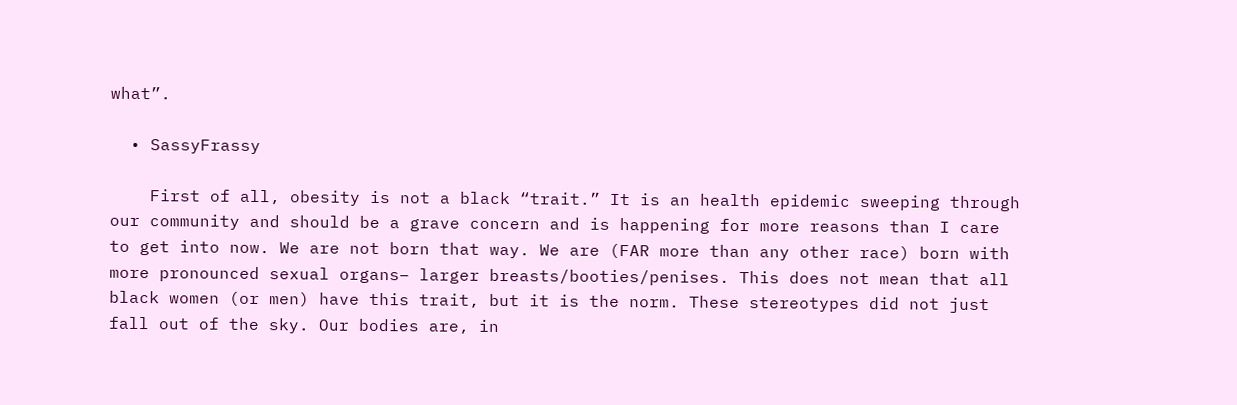what”.

  • SassyFrassy

    First of all, obesity is not a black “trait.” It is an health epidemic sweeping through our community and should be a grave concern and is happening for more reasons than I care to get into now. We are not born that way. We are (FAR more than any other race) born with more pronounced sexual organs– larger breasts/booties/penises. This does not mean that all black women (or men) have this trait, but it is the norm. These stereotypes did not just fall out of the sky. Our bodies are, in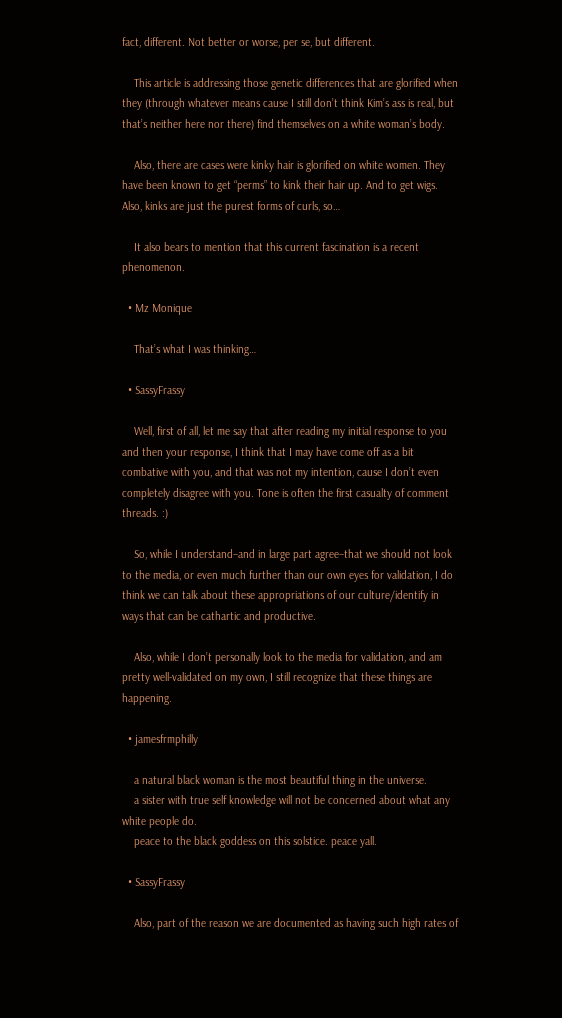fact, different. Not better or worse, per se, but different.

    This article is addressing those genetic differences that are glorified when they (through whatever means cause I still don’t think Kim’s ass is real, but that’s neither here nor there) find themselves on a white woman’s body.

    Also, there are cases were kinky hair is glorified on white women. They have been known to get “perms” to kink their hair up. And to get wigs. Also, kinks are just the purest forms of curls, so…

    It also bears to mention that this current fascination is a recent phenomenon.

  • Mz Monique

    That’s what I was thinking…

  • SassyFrassy

    Well, first of all, let me say that after reading my initial response to you and then your response, I think that I may have come off as a bit combative with you, and that was not my intention, cause I don’t even completely disagree with you. Tone is often the first casualty of comment threads. :)

    So, while I understand–and in large part agree–that we should not look to the media, or even much further than our own eyes for validation, I do think we can talk about these appropriations of our culture/identify in ways that can be cathartic and productive.

    Also, while I don’t personally look to the media for validation, and am pretty well-validated on my own, I still recognize that these things are happening.

  • jamesfrmphilly

    a natural black woman is the most beautiful thing in the universe.
    a sister with true self knowledge will not be concerned about what any white people do.
    peace to the black goddess on this solstice. peace yall.

  • SassyFrassy

    Also, part of the reason we are documented as having such high rates of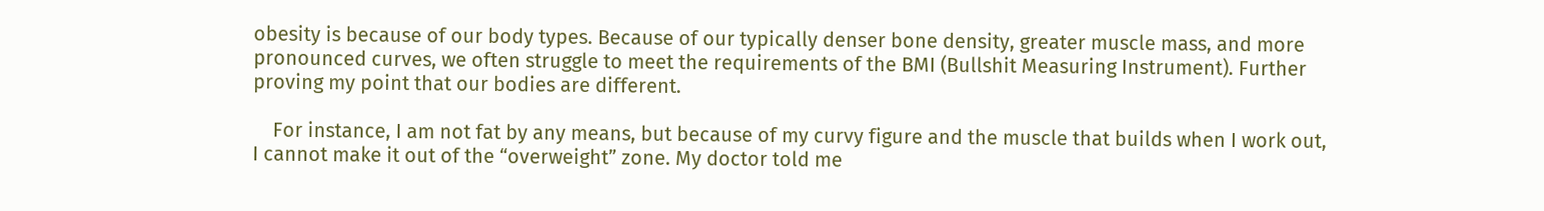obesity is because of our body types. Because of our typically denser bone density, greater muscle mass, and more pronounced curves, we often struggle to meet the requirements of the BMI (Bullshit Measuring Instrument). Further proving my point that our bodies are different.

    For instance, I am not fat by any means, but because of my curvy figure and the muscle that builds when I work out, I cannot make it out of the “overweight” zone. My doctor told me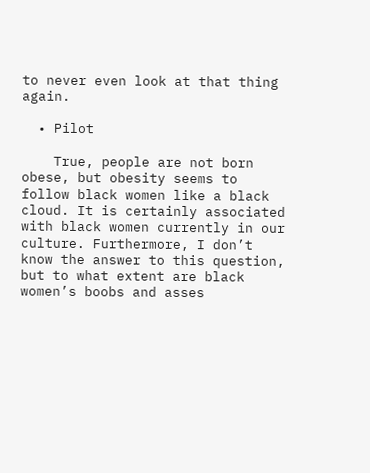to never even look at that thing again.

  • Pilot

    True, people are not born obese, but obesity seems to follow black women like a black cloud. It is certainly associated with black women currently in our culture. Furthermore, I don’t know the answer to this question, but to what extent are black women’s boobs and asses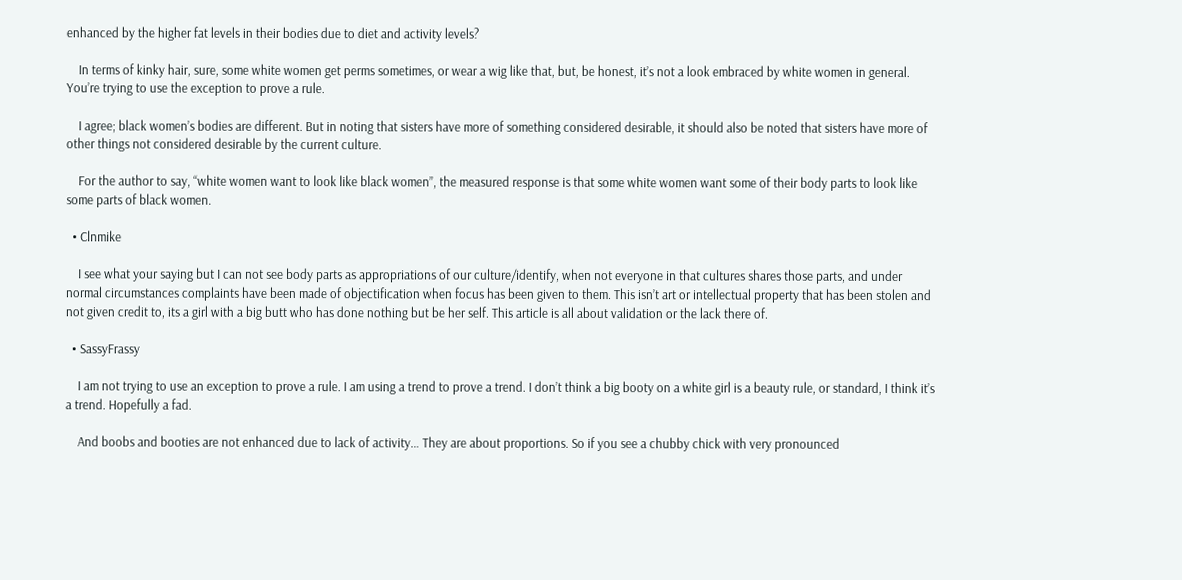enhanced by the higher fat levels in their bodies due to diet and activity levels?

    In terms of kinky hair, sure, some white women get perms sometimes, or wear a wig like that, but, be honest, it’s not a look embraced by white women in general. You’re trying to use the exception to prove a rule.

    I agree; black women’s bodies are different. But in noting that sisters have more of something considered desirable, it should also be noted that sisters have more of other things not considered desirable by the current culture.

    For the author to say, “white women want to look like black women”, the measured response is that some white women want some of their body parts to look like some parts of black women.

  • Clnmike

    I see what your saying but I can not see body parts as appropriations of our culture/identify, when not everyone in that cultures shares those parts, and under normal circumstances complaints have been made of objectification when focus has been given to them. This isn’t art or intellectual property that has been stolen and not given credit to, its a girl with a big butt who has done nothing but be her self. This article is all about validation or the lack there of.

  • SassyFrassy

    I am not trying to use an exception to prove a rule. I am using a trend to prove a trend. I don’t think a big booty on a white girl is a beauty rule, or standard, I think it’s a trend. Hopefully a fad.

    And boobs and booties are not enhanced due to lack of activity… They are about proportions. So if you see a chubby chick with very pronounced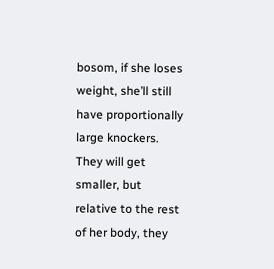bosom, if she loses weight, she’ll still have proportionally large knockers. They will get smaller, but relative to the rest of her body, they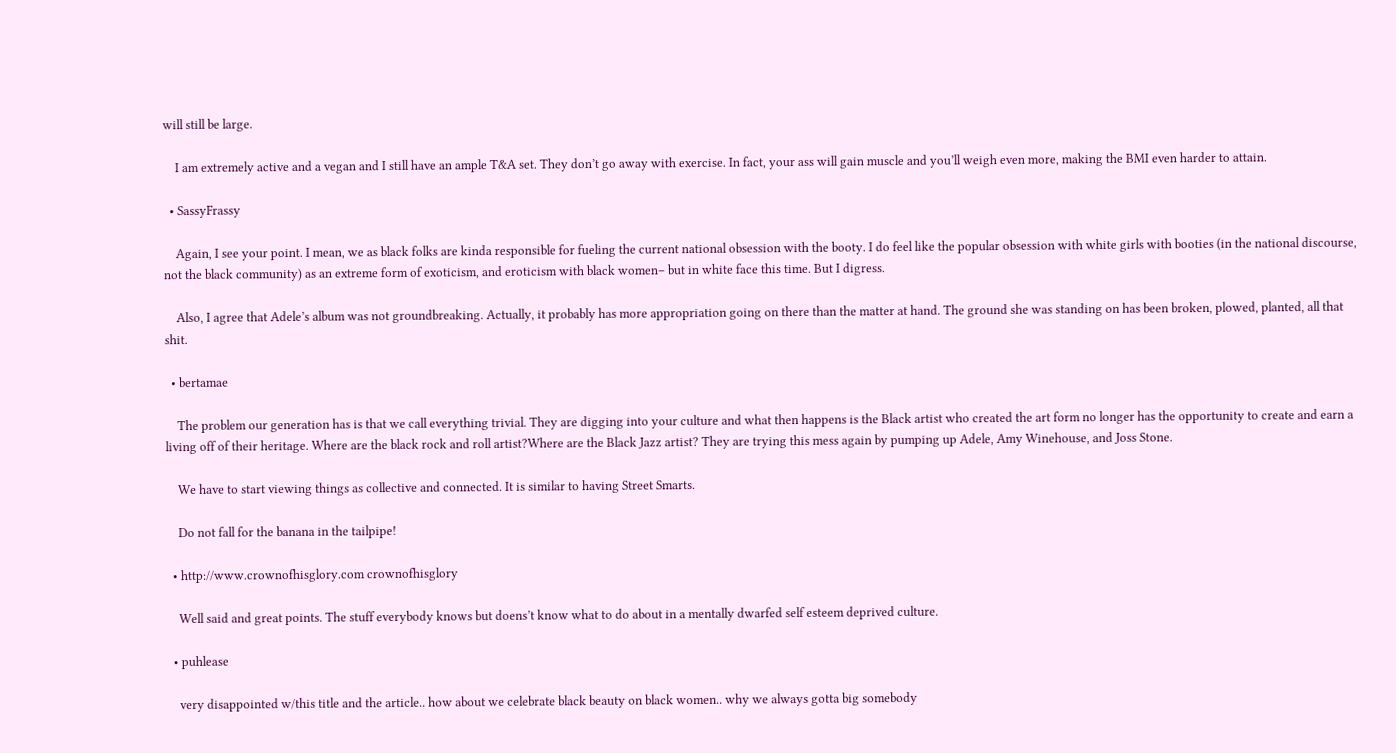will still be large.

    I am extremely active and a vegan and I still have an ample T&A set. They don’t go away with exercise. In fact, your ass will gain muscle and you’ll weigh even more, making the BMI even harder to attain.

  • SassyFrassy

    Again, I see your point. I mean, we as black folks are kinda responsible for fueling the current national obsession with the booty. I do feel like the popular obsession with white girls with booties (in the national discourse, not the black community) as an extreme form of exoticism, and eroticism with black women– but in white face this time. But I digress.

    Also, I agree that Adele’s album was not groundbreaking. Actually, it probably has more appropriation going on there than the matter at hand. The ground she was standing on has been broken, plowed, planted, all that shit.

  • bertamae

    The problem our generation has is that we call everything trivial. They are digging into your culture and what then happens is the Black artist who created the art form no longer has the opportunity to create and earn a living off of their heritage. Where are the black rock and roll artist?Where are the Black Jazz artist? They are trying this mess again by pumping up Adele, Amy Winehouse, and Joss Stone.

    We have to start viewing things as collective and connected. It is similar to having Street Smarts.

    Do not fall for the banana in the tailpipe!

  • http://www.crownofhisglory.com crownofhisglory

    Well said and great points. The stuff everybody knows but doens’t know what to do about in a mentally dwarfed self esteem deprived culture.

  • puhlease

    very disappointed w/this title and the article.. how about we celebrate black beauty on black women.. why we always gotta big somebody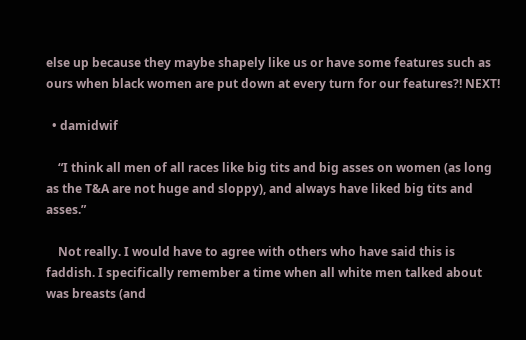else up because they maybe shapely like us or have some features such as ours when black women are put down at every turn for our features?! NEXT!

  • damidwif

    “I think all men of all races like big tits and big asses on women (as long as the T&A are not huge and sloppy), and always have liked big tits and asses.”

    Not really. I would have to agree with others who have said this is faddish. I specifically remember a time when all white men talked about was breasts (and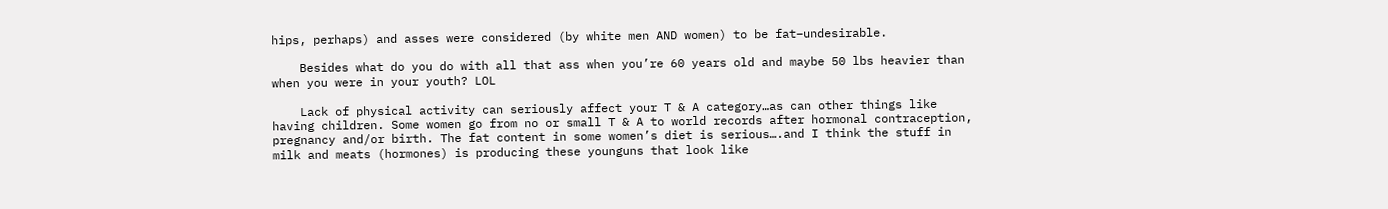hips, perhaps) and asses were considered (by white men AND women) to be fat–undesirable.

    Besides what do you do with all that ass when you’re 60 years old and maybe 50 lbs heavier than when you were in your youth? LOL

    Lack of physical activity can seriously affect your T & A category…as can other things like having children. Some women go from no or small T & A to world records after hormonal contraception, pregnancy and/or birth. The fat content in some women’s diet is serious….and I think the stuff in milk and meats (hormones) is producing these younguns that look like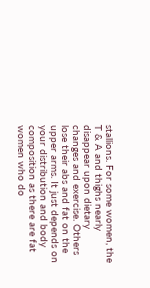stallions. For some women, the T & A and thighs nearly disappear upon dietary changes and exercise. Others lose their abs and fat on the upper arms. It just depends on your distribution and body composition as there are fat women who do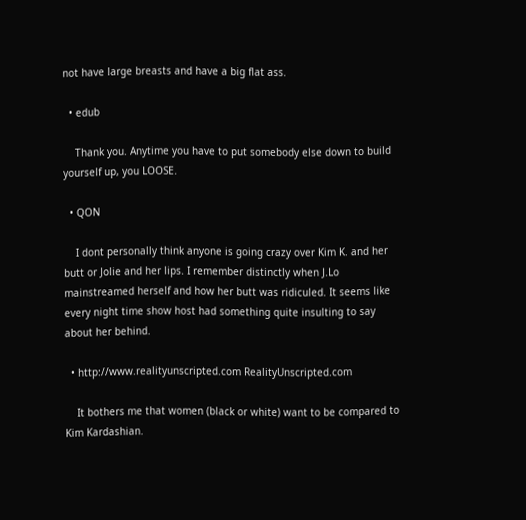not have large breasts and have a big flat ass.

  • edub

    Thank you. Anytime you have to put somebody else down to build yourself up, you LOOSE.

  • QON

    I dont personally think anyone is going crazy over Kim K. and her butt or Jolie and her lips. I remember distinctly when J.Lo mainstreamed herself and how her butt was ridiculed. It seems like every night time show host had something quite insulting to say about her behind.

  • http://www.realityunscripted.com RealityUnscripted.com

    It bothers me that women (black or white) want to be compared to Kim Kardashian.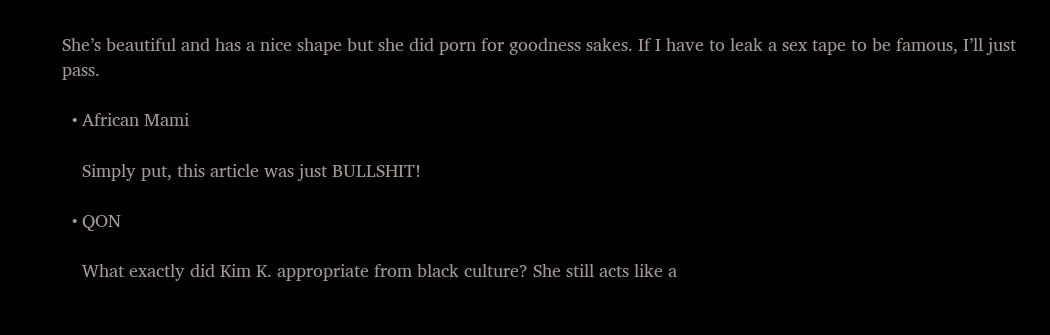She’s beautiful and has a nice shape but she did porn for goodness sakes. If I have to leak a sex tape to be famous, I’ll just pass.

  • African Mami

    Simply put, this article was just BULLSHIT!

  • QON

    What exactly did Kim K. appropriate from black culture? She still acts like a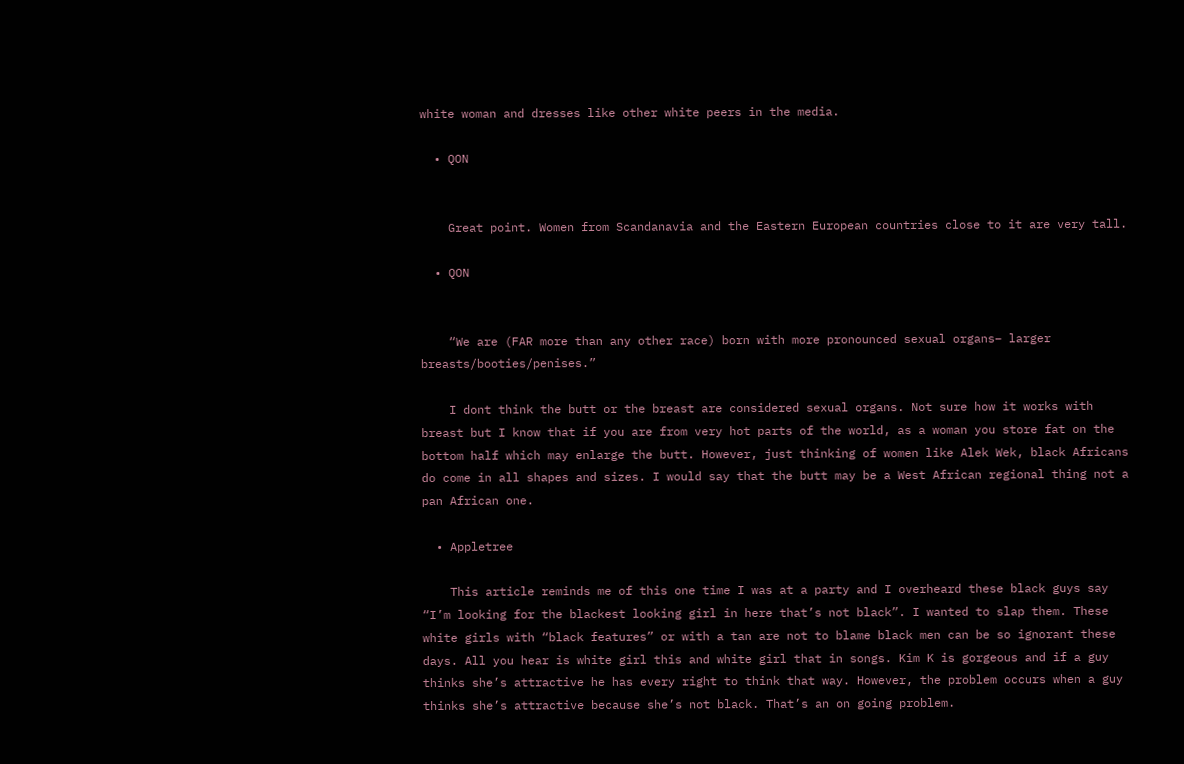white woman and dresses like other white peers in the media.

  • QON


    Great point. Women from Scandanavia and the Eastern European countries close to it are very tall.

  • QON


    “We are (FAR more than any other race) born with more pronounced sexual organs– larger breasts/booties/penises.”

    I dont think the butt or the breast are considered sexual organs. Not sure how it works with breast but I know that if you are from very hot parts of the world, as a woman you store fat on the bottom half which may enlarge the butt. However, just thinking of women like Alek Wek, black Africans do come in all shapes and sizes. I would say that the butt may be a West African regional thing not a pan African one.

  • Appletree

    This article reminds me of this one time I was at a party and I overheard these black guys say “I’m looking for the blackest looking girl in here that’s not black”. I wanted to slap them. These white girls with “black features” or with a tan are not to blame black men can be so ignorant these days. All you hear is white girl this and white girl that in songs. Kim K is gorgeous and if a guy thinks she’s attractive he has every right to think that way. However, the problem occurs when a guy thinks she’s attractive because she’s not black. That’s an on going problem.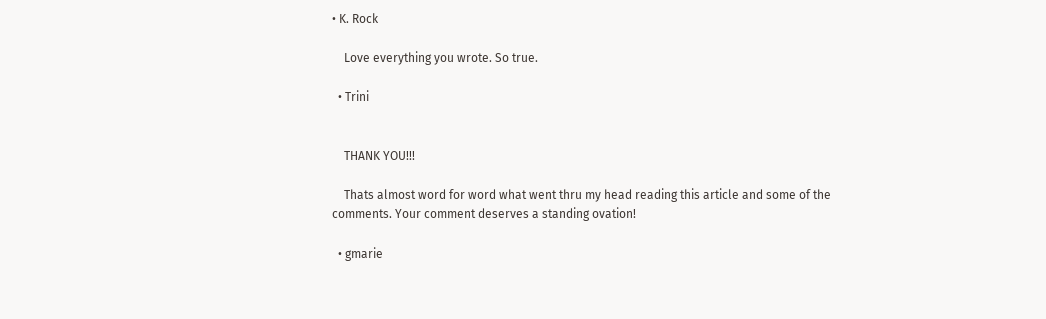• K. Rock

    Love everything you wrote. So true.

  • Trini


    THANK YOU!!!

    Thats almost word for word what went thru my head reading this article and some of the comments. Your comment deserves a standing ovation!

  • gmarie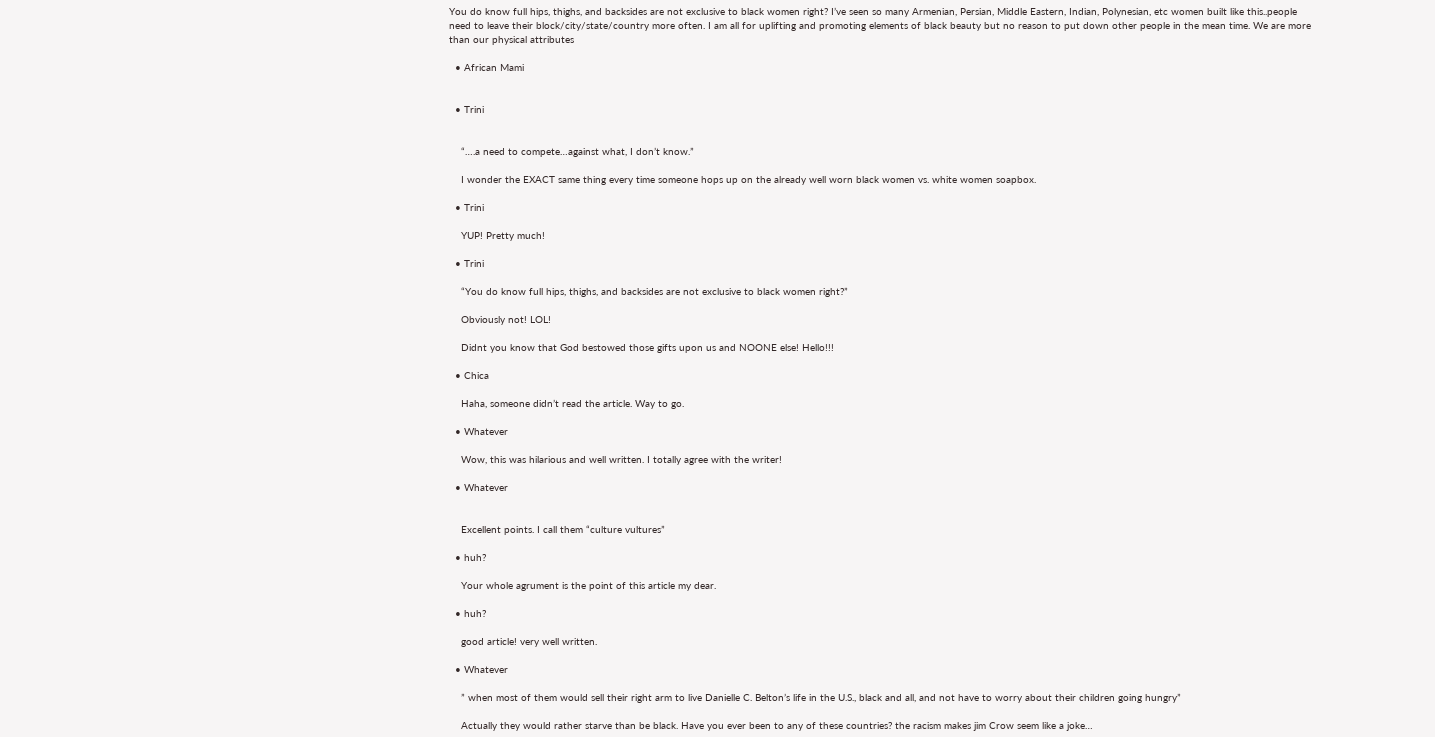You do know full hips, thighs, and backsides are not exclusive to black women right? I’ve seen so many Armenian, Persian, Middle Eastern, Indian, Polynesian, etc women built like this..people need to leave their block/city/state/country more often. I am all for uplifting and promoting elements of black beauty but no reason to put down other people in the mean time. We are more than our physical attributes

  • African Mami


  • Trini


    “….a need to compete…against what, I don’t know.”

    I wonder the EXACT same thing every time someone hops up on the already well worn black women vs. white women soapbox.

  • Trini

    YUP! Pretty much!

  • Trini

    “You do know full hips, thighs, and backsides are not exclusive to black women right?”

    Obviously not! LOL!

    Didnt you know that God bestowed those gifts upon us and NOONE else! Hello!!!

  • Chica

    Haha, someone didn’t read the article. Way to go.

  • Whatever

    Wow, this was hilarious and well written. I totally agree with the writer!

  • Whatever


    Excellent points. I call them “culture vultures”

  • huh?

    Your whole agrument is the point of this article my dear.

  • huh?

    good article! very well written.

  • Whatever

    ” when most of them would sell their right arm to live Danielle C. Belton’s life in the U.S., black and all, and not have to worry about their children going hungry”

    Actually they would rather starve than be black. Have you ever been to any of these countries? the racism makes jim Crow seem like a joke…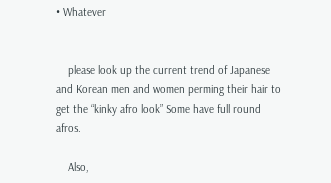• Whatever


    please look up the current trend of Japanese and Korean men and women perming their hair to get the “kinky afro look” Some have full round afros.

    Also,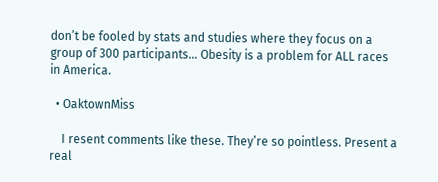don’t be fooled by stats and studies where they focus on a group of 300 participants… Obesity is a problem for ALL races in America.

  • OaktownMiss

    I resent comments like these. They’re so pointless. Present a real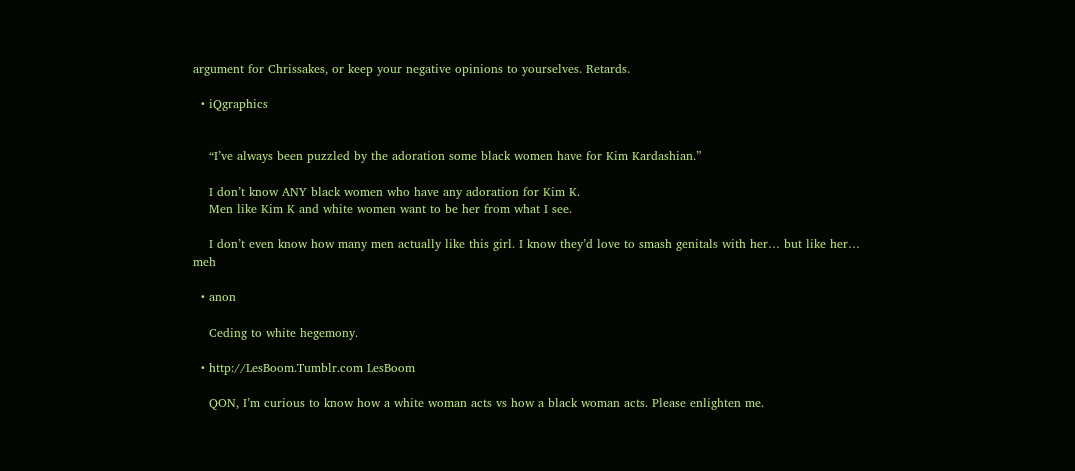argument for Chrissakes, or keep your negative opinions to yourselves. Retards.

  • iQgraphics


    “I’ve always been puzzled by the adoration some black women have for Kim Kardashian.”

    I don’t know ANY black women who have any adoration for Kim K.
    Men like Kim K and white women want to be her from what I see.

    I don’t even know how many men actually like this girl. I know they’d love to smash genitals with her… but like her… meh

  • anon

    Ceding to white hegemony.

  • http://LesBoom.Tumblr.com LesBoom

    QON, I’m curious to know how a white woman acts vs how a black woman acts. Please enlighten me.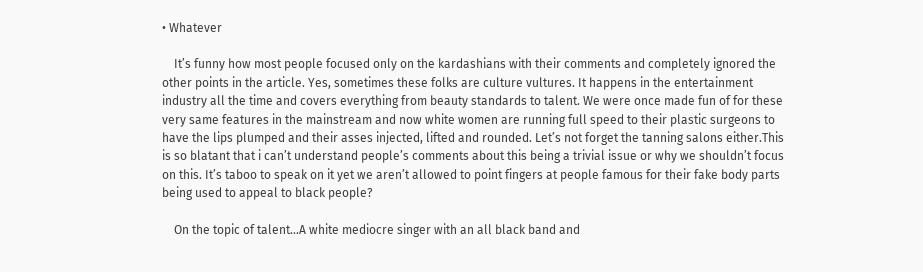• Whatever

    It’s funny how most people focused only on the kardashians with their comments and completely ignored the other points in the article. Yes, sometimes these folks are culture vultures. It happens in the entertainment industry all the time and covers everything from beauty standards to talent. We were once made fun of for these very same features in the mainstream and now white women are running full speed to their plastic surgeons to have the lips plumped and their asses injected, lifted and rounded. Let’s not forget the tanning salons either.This is so blatant that i can’t understand people’s comments about this being a trivial issue or why we shouldn’t focus on this. It’s taboo to speak on it yet we aren’t allowed to point fingers at people famous for their fake body parts being used to appeal to black people?

    On the topic of talent…A white mediocre singer with an all black band and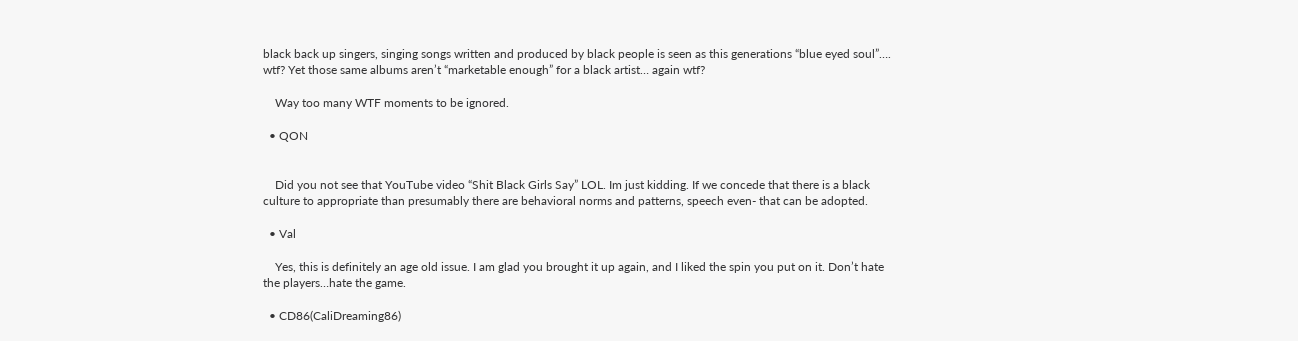black back up singers, singing songs written and produced by black people is seen as this generations “blue eyed soul”…. wtf? Yet those same albums aren’t “marketable enough” for a black artist… again wtf?

    Way too many WTF moments to be ignored.

  • QON


    Did you not see that YouTube video “Shit Black Girls Say” LOL. Im just kidding. If we concede that there is a black culture to appropriate than presumably there are behavioral norms and patterns, speech even- that can be adopted.

  • Val

    Yes, this is definitely an age old issue. I am glad you brought it up again, and I liked the spin you put on it. Don’t hate the players…hate the game.

  • CD86(CaliDreaming86)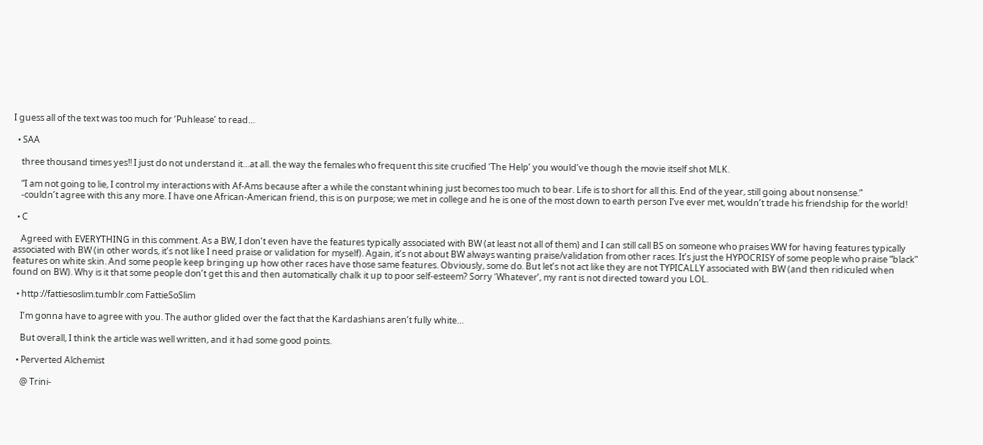I guess all of the text was too much for ‘Puhlease’ to read…

  • SAA

    three thousand times yes!! I just do not understand it…at all. the way the females who frequent this site crucified ‘The Help’ you would’ve though the movie itself shot MLK.

    “I am not going to lie, I control my interactions with Af-Ams because after a while the constant whining just becomes too much to bear. Life is to short for all this. End of the year, still going about nonsense.”
    -couldn’t agree with this any more. I have one African-American friend, this is on purpose; we met in college and he is one of the most down to earth person I’ve ever met, wouldn’t trade his friendship for the world!

  • C

    Agreed with EVERYTHING in this comment. As a BW, I don’t even have the features typically associated with BW (at least not all of them) and I can still call BS on someone who praises WW for having features typically associated with BW (in other words, it’s not like I need praise or validation for myself). Again, it’s not about BW always wanting praise/validation from other races. It’s just the HYPOCRISY of some people who praise “black” features on white skin. And some people keep bringing up how other races have those same features. Obviously, some do. But let’s not act like they are not TYPICALLY associated with BW (and then ridiculed when found on BW). Why is it that some people don’t get this and then automatically chalk it up to poor self-esteem? Sorry ‘Whatever’, my rant is not directed toward you LOL.

  • http://fattiesoslim.tumblr.com FattieSoSlim

    I’m gonna have to agree with you. The author glided over the fact that the Kardashians aren’t fully white…

    But overall, I think the article was well written, and it had some good points.

  • Perverted Alchemist

    @ Trini-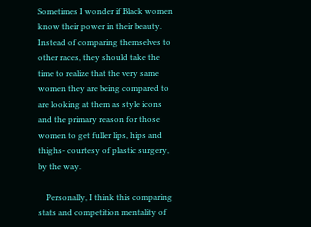Sometimes I wonder if Black women know their power in their beauty. Instead of comparing themselves to other races, they should take the time to realize that the very same women they are being compared to are looking at them as style icons and the primary reason for those women to get fuller lips, hips and thighs- courtesy of plastic surgery, by the way.

    Personally, I think this comparing stats and competition mentality of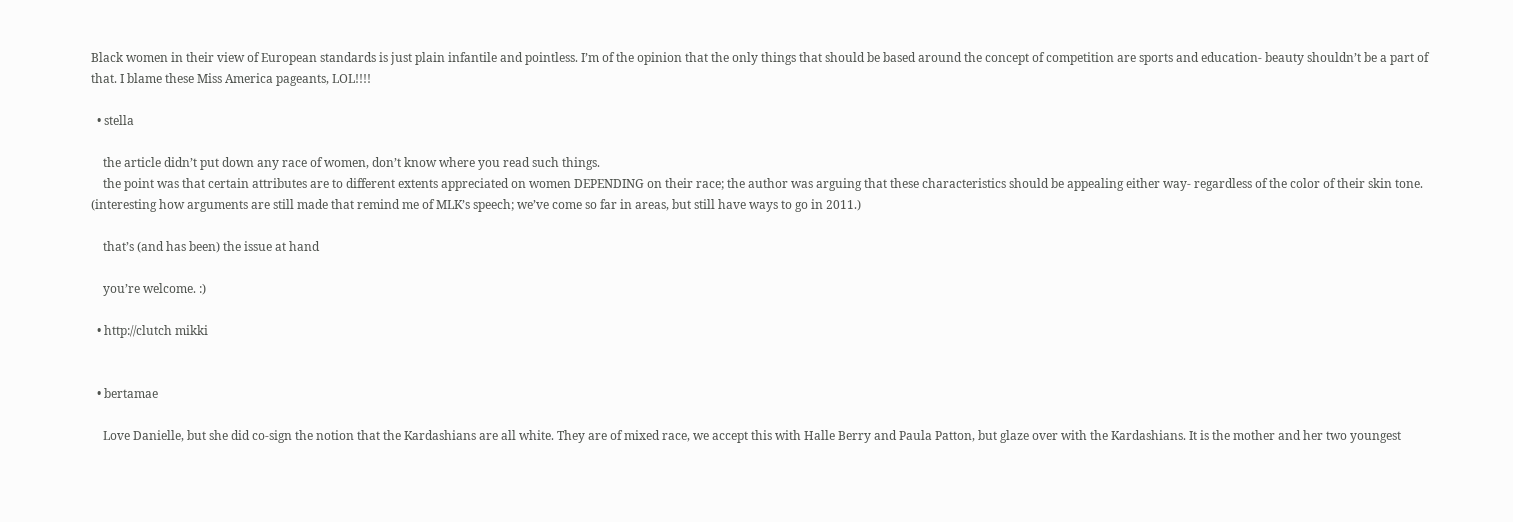Black women in their view of European standards is just plain infantile and pointless. I’m of the opinion that the only things that should be based around the concept of competition are sports and education- beauty shouldn’t be a part of that. I blame these Miss America pageants, LOL!!!!

  • stella

    the article didn’t put down any race of women, don’t know where you read such things.
    the point was that certain attributes are to different extents appreciated on women DEPENDING on their race; the author was arguing that these characteristics should be appealing either way- regardless of the color of their skin tone. (interesting how arguments are still made that remind me of MLK’s speech; we’ve come so far in areas, but still have ways to go in 2011.)

    that’s (and has been) the issue at hand

    you’re welcome. :)

  • http://clutch mikki


  • bertamae

    Love Danielle, but she did co-sign the notion that the Kardashians are all white. They are of mixed race, we accept this with Halle Berry and Paula Patton, but glaze over with the Kardashians. It is the mother and her two youngest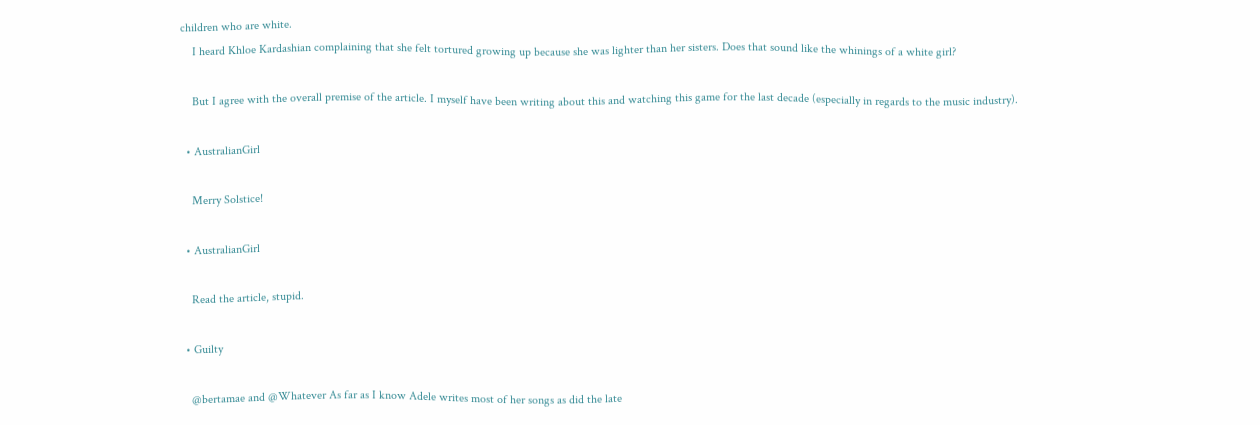children who are white.
    I heard Khloe Kardashian complaining that she felt tortured growing up because she was lighter than her sisters. Does that sound like the whinings of a white girl?

    But I agree with the overall premise of the article. I myself have been writing about this and watching this game for the last decade (especially in regards to the music industry).

  • AustralianGirl

    Merry Solstice!

  • AustralianGirl

    Read the article, stupid.

  • Guilty

    @bertamae and @Whatever As far as I know Adele writes most of her songs as did the late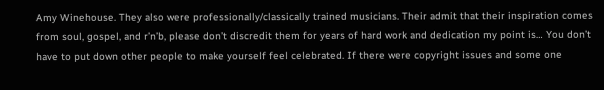Amy Winehouse. They also were professionally/classically trained musicians. Their admit that their inspiration comes from soul, gospel, and r’n’b, please don’t discredit them for years of hard work and dedication my point is… You don’t have to put down other people to make yourself feel celebrated. If there were copyright issues and some one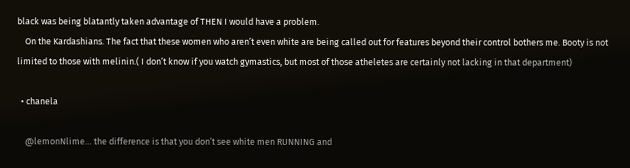black was being blatantly taken advantage of THEN I would have a problem.
    On the Kardashians. The fact that these women who aren’t even white are being called out for features beyond their control bothers me. Booty is not limited to those with melinin.( I don’t know if you watch gymastics, but most of those atheletes are certainly not lacking in that department)

  • chanela

    @lemonNlime… the difference is that you don’t see white men RUNNING and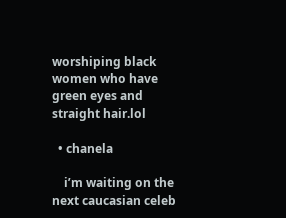worshiping black women who have green eyes and straight hair.lol

  • chanela

    i’m waiting on the next caucasian celeb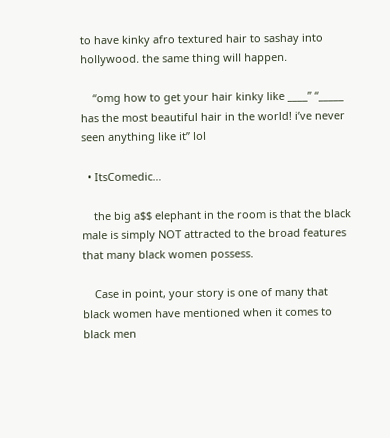to have kinky afro textured hair to sashay into hollywood. the same thing will happen.

    “omg how to get your hair kinky like ____” “_____ has the most beautiful hair in the world! i’ve never seen anything like it” lol

  • ItsComedic…

    the big a$$ elephant in the room is that the black male is simply NOT attracted to the broad features that many black women possess.

    Case in point, your story is one of many that black women have mentioned when it comes to black men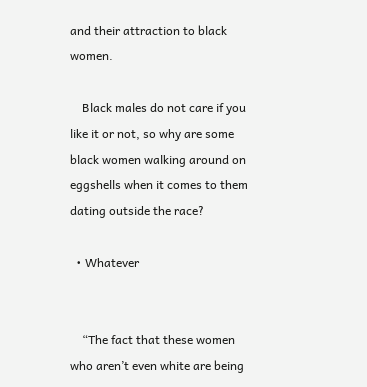and their attraction to black women.

    Black males do not care if you like it or not, so why are some black women walking around on eggshells when it comes to them dating outside the race?

  • Whatever


    “The fact that these women who aren’t even white are being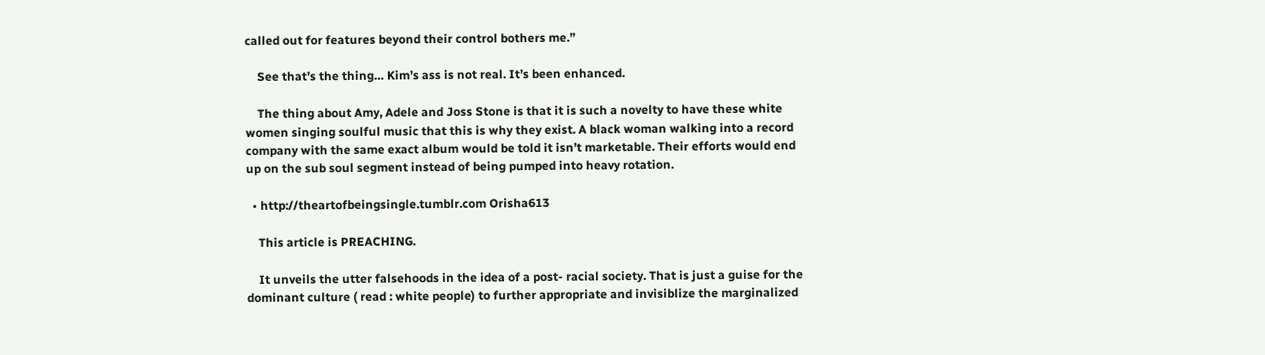called out for features beyond their control bothers me.”

    See that’s the thing… Kim’s ass is not real. It’s been enhanced.

    The thing about Amy, Adele and Joss Stone is that it is such a novelty to have these white women singing soulful music that this is why they exist. A black woman walking into a record company with the same exact album would be told it isn’t marketable. Their efforts would end up on the sub soul segment instead of being pumped into heavy rotation.

  • http://theartofbeingsingle.tumblr.com Orisha613

    This article is PREACHING.

    It unveils the utter falsehoods in the idea of a post- racial society. That is just a guise for the dominant culture ( read : white people) to further appropriate and invisiblize the marginalized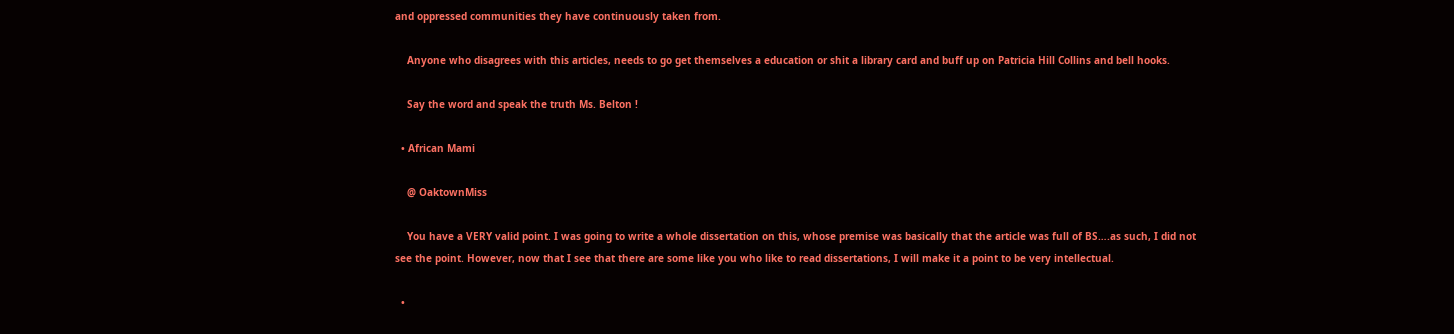and oppressed communities they have continuously taken from.

    Anyone who disagrees with this articles, needs to go get themselves a education or shit a library card and buff up on Patricia Hill Collins and bell hooks.

    Say the word and speak the truth Ms. Belton !

  • African Mami

    @ OaktownMiss

    You have a VERY valid point. I was going to write a whole dissertation on this, whose premise was basically that the article was full of BS….as such, I did not see the point. However, now that I see that there are some like you who like to read dissertations, I will make it a point to be very intellectual.

  •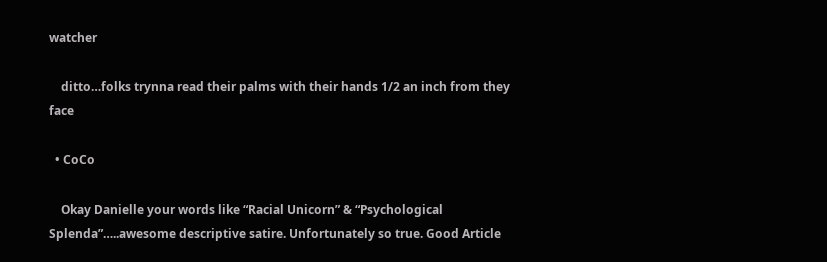watcher

    ditto…folks trynna read their palms with their hands 1/2 an inch from they face

  • CoCo

    Okay Danielle your words like “Racial Unicorn” & “Psychological Splenda”…..awesome descriptive satire. Unfortunately so true. Good Article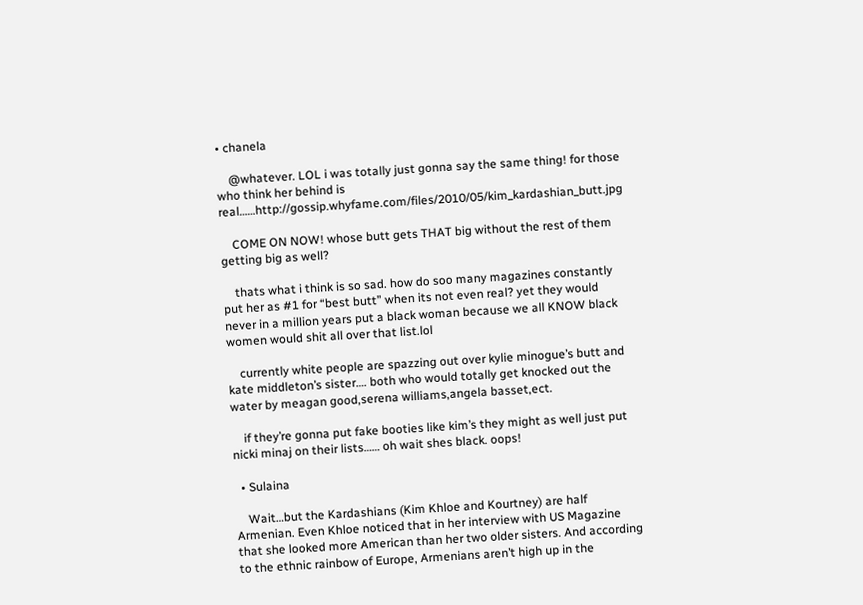• chanela

    @whatever. LOL i was totally just gonna say the same thing! for those who think her behind is real……http://gossip.whyfame.com/files/2010/05/kim_kardashian_butt.jpg

    COME ON NOW! whose butt gets THAT big without the rest of them getting big as well?

    thats what i think is so sad. how do soo many magazines constantly put her as #1 for “best butt” when its not even real? yet they would never in a million years put a black woman because we all KNOW black women would shit all over that list.lol

    currently white people are spazzing out over kylie minogue’s butt and kate middleton’s sister…. both who would totally get knocked out the water by meagan good,serena williams,angela basset,ect.

    if they’re gonna put fake booties like kim’s they might as well just put nicki minaj on their lists…… oh wait shes black. oops!

  • Sulaina

    Wait…but the Kardashians (Kim Khloe and Kourtney) are half Armenian. Even Khloe noticed that in her interview with US Magazine that she looked more American than her two older sisters. And according to the ethnic rainbow of Europe, Armenians aren’t high up in the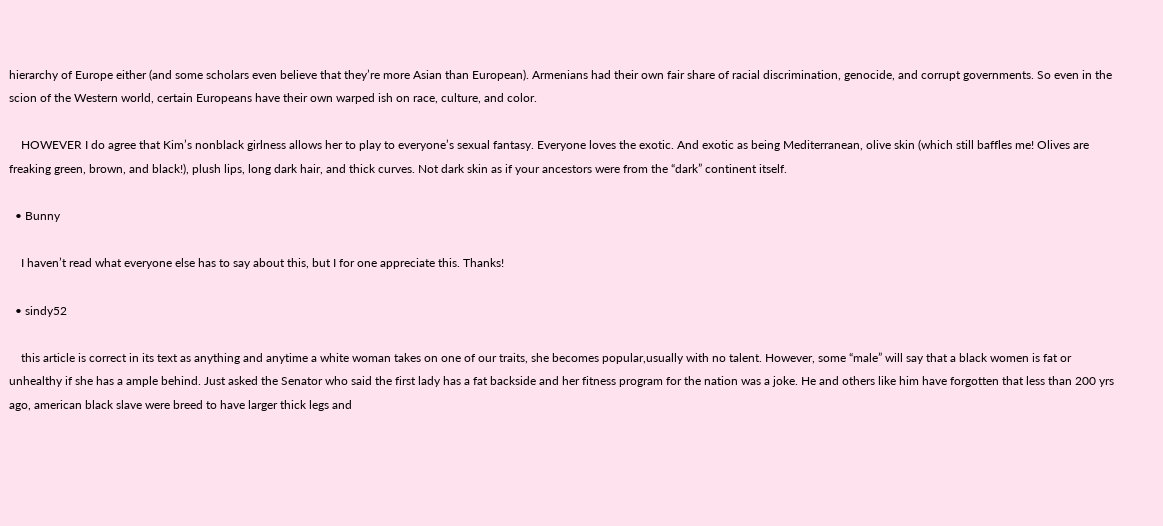hierarchy of Europe either (and some scholars even believe that they’re more Asian than European). Armenians had their own fair share of racial discrimination, genocide, and corrupt governments. So even in the scion of the Western world, certain Europeans have their own warped ish on race, culture, and color.

    HOWEVER I do agree that Kim’s nonblack girlness allows her to play to everyone’s sexual fantasy. Everyone loves the exotic. And exotic as being Mediterranean, olive skin (which still baffles me! Olives are freaking green, brown, and black!), plush lips, long dark hair, and thick curves. Not dark skin as if your ancestors were from the “dark” continent itself.

  • Bunny

    I haven’t read what everyone else has to say about this, but I for one appreciate this. Thanks!

  • sindy52

    this article is correct in its text as anything and anytime a white woman takes on one of our traits, she becomes popular,usually with no talent. However, some “male” will say that a black women is fat or unhealthy if she has a ample behind. Just asked the Senator who said the first lady has a fat backside and her fitness program for the nation was a joke. He and others like him have forgotten that less than 200 yrs ago, american black slave were breed to have larger thick legs and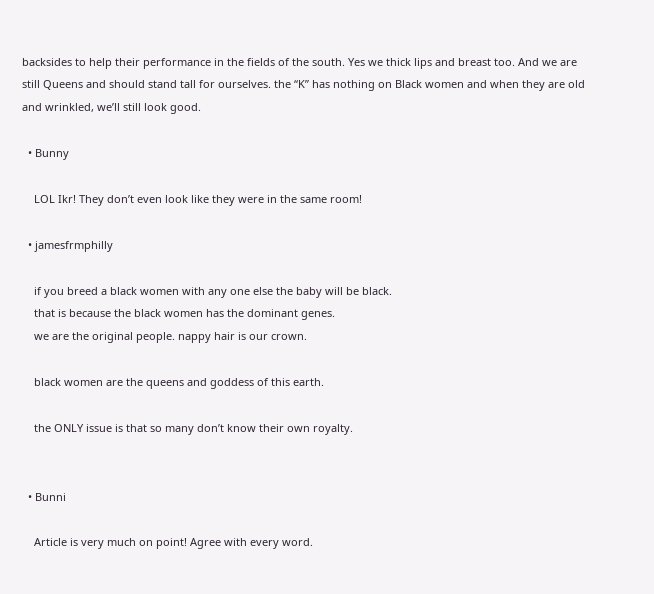backsides to help their performance in the fields of the south. Yes we thick lips and breast too. And we are still Queens and should stand tall for ourselves. the “K” has nothing on Black women and when they are old and wrinkled, we’ll still look good.

  • Bunny

    LOL Ikr! They don’t even look like they were in the same room!

  • jamesfrmphilly

    if you breed a black women with any one else the baby will be black.
    that is because the black women has the dominant genes.
    we are the original people. nappy hair is our crown.

    black women are the queens and goddess of this earth.

    the ONLY issue is that so many don’t know their own royalty.


  • Bunni

    Article is very much on point! Agree with every word.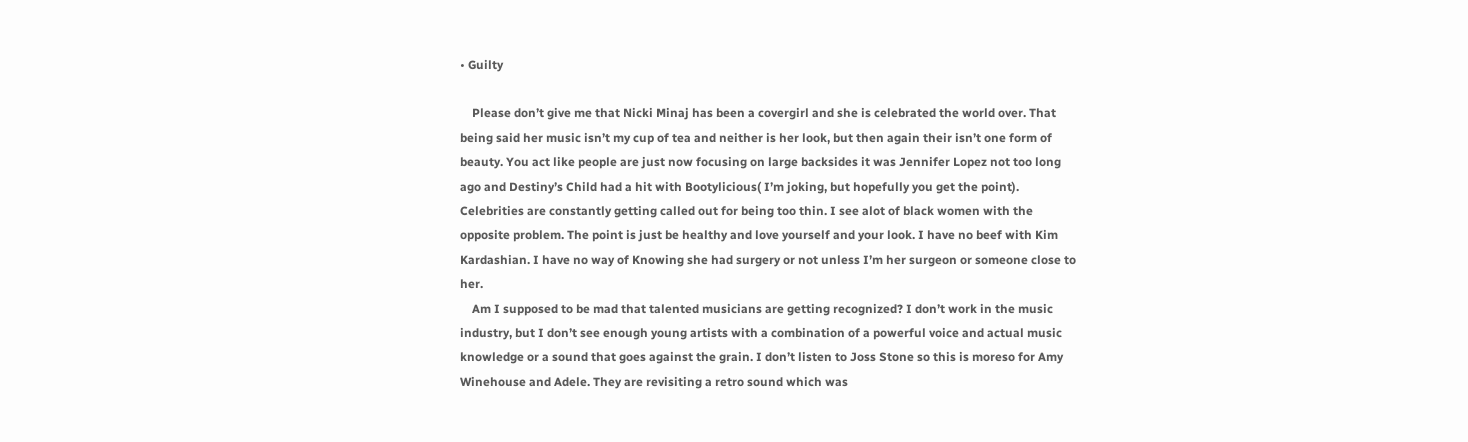• Guilty

    Please don’t give me that Nicki Minaj has been a covergirl and she is celebrated the world over. That being said her music isn’t my cup of tea and neither is her look, but then again their isn’t one form of beauty. You act like people are just now focusing on large backsides it was Jennifer Lopez not too long ago and Destiny’s Child had a hit with Bootylicious( I’m joking, but hopefully you get the point). Celebrities are constantly getting called out for being too thin. I see alot of black women with the opposite problem. The point is just be healthy and love yourself and your look. I have no beef with Kim Kardashian. I have no way of Knowing she had surgery or not unless I’m her surgeon or someone close to her.
    Am I supposed to be mad that talented musicians are getting recognized? I don’t work in the music industry, but I don’t see enough young artists with a combination of a powerful voice and actual music knowledge or a sound that goes against the grain. I don’t listen to Joss Stone so this is moreso for Amy Winehouse and Adele. They are revisiting a retro sound which was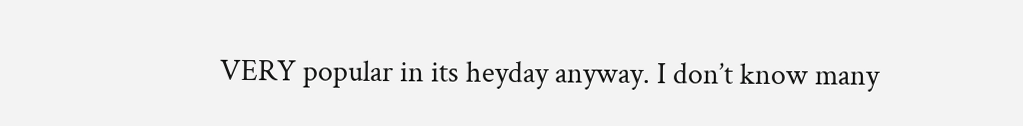VERY popular in its heyday anyway. I don’t know many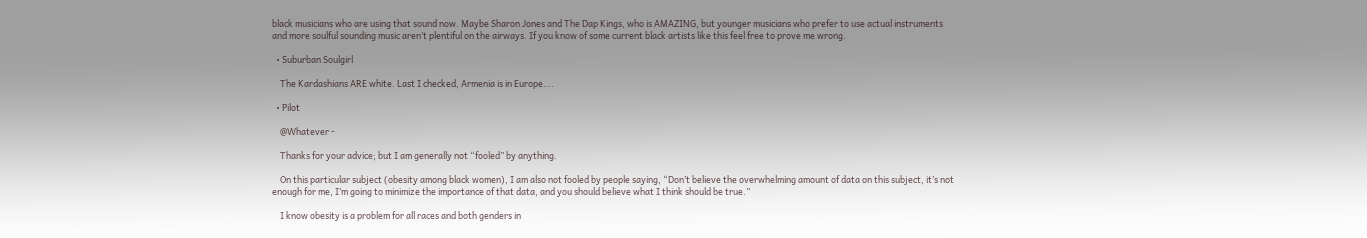black musicians who are using that sound now. Maybe Sharon Jones and The Dap Kings, who is AMAZING, but younger musicians who prefer to use actual instruments and more soulful sounding music aren’t plentiful on the airways. If you know of some current black artists like this feel free to prove me wrong.

  • Suburban Soulgirl

    The Kardashians ARE white. Last I checked, Armenia is in Europe….

  • Pilot

    @Whatever -

    Thanks for your advice; but I am generally not “fooled” by anything.

    On this particular subject (obesity among black women), I am also not fooled by people saying, “Don’t believe the overwhelming amount of data on this subject, it’s not enough for me, I’m going to minimize the importance of that data, and you should believe what I think should be true.”

    I know obesity is a problem for all races and both genders in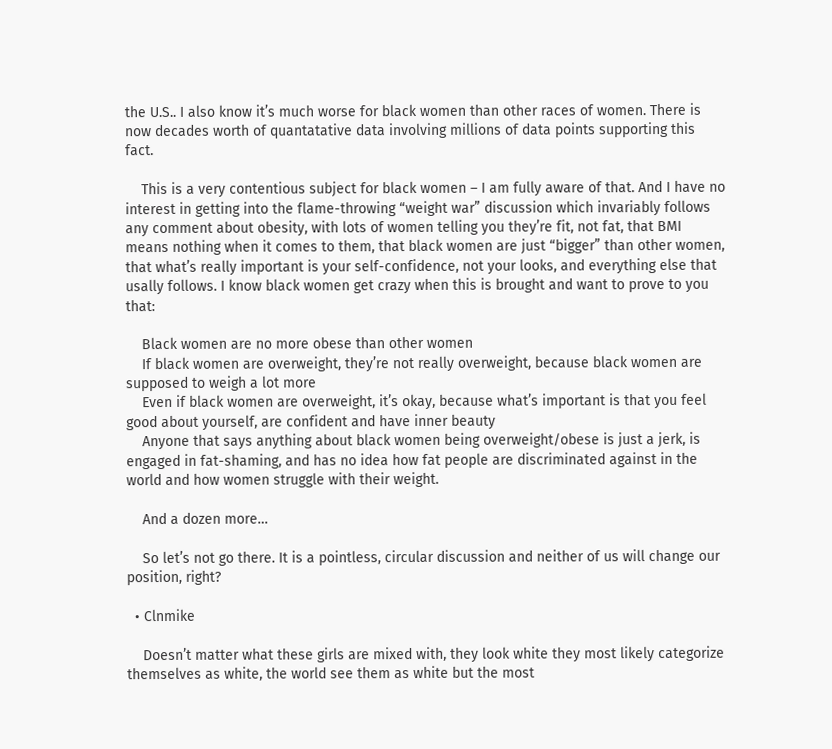the U.S.. I also know it’s much worse for black women than other races of women. There is now decades worth of quantatative data involving millions of data points supporting this fact.

    This is a very contentious subject for black women – I am fully aware of that. And I have no interest in getting into the flame-throwing “weight war” discussion which invariably follows any comment about obesity, with lots of women telling you they’re fit, not fat, that BMI means nothing when it comes to them, that black women are just “bigger” than other women, that what’s really important is your self-confidence, not your looks, and everything else that usally follows. I know black women get crazy when this is brought and want to prove to you that:

    Black women are no more obese than other women
    If black women are overweight, they’re not really overweight, because black women are supposed to weigh a lot more
    Even if black women are overweight, it’s okay, because what’s important is that you feel good about yourself, are confident and have inner beauty
    Anyone that says anything about black women being overweight/obese is just a jerk, is engaged in fat-shaming, and has no idea how fat people are discriminated against in the world and how women struggle with their weight.

    And a dozen more…

    So let’s not go there. It is a pointless, circular discussion and neither of us will change our position, right?

  • Clnmike

    Doesn’t matter what these girls are mixed with, they look white they most likely categorize themselves as white, the world see them as white but the most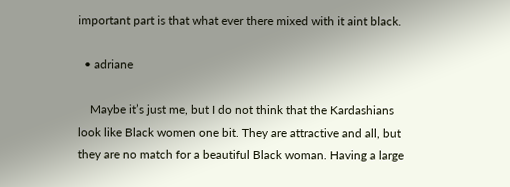important part is that what ever there mixed with it aint black.

  • adriane

    Maybe it’s just me, but I do not think that the Kardashians look like Black women one bit. They are attractive and all, but they are no match for a beautiful Black woman. Having a large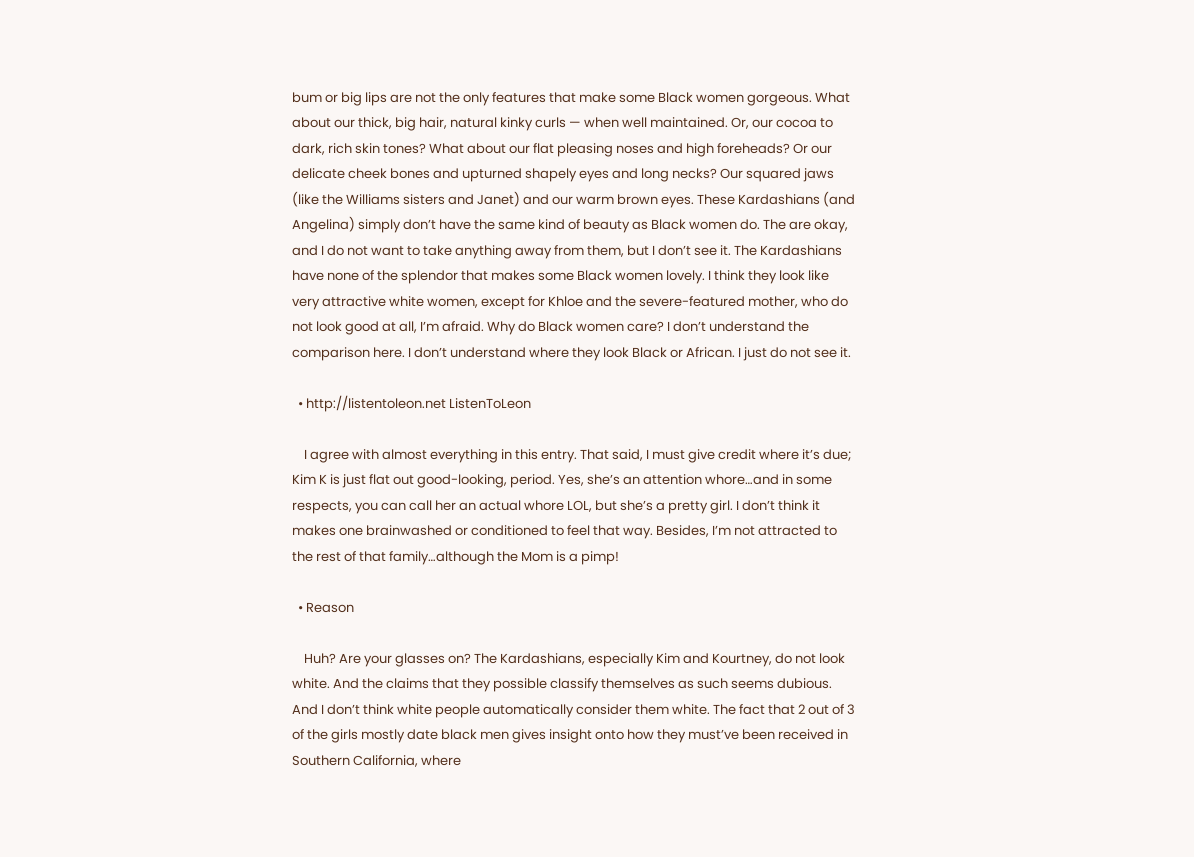bum or big lips are not the only features that make some Black women gorgeous. What about our thick, big hair, natural kinky curls — when well maintained. Or, our cocoa to dark, rich skin tones? What about our flat pleasing noses and high foreheads? Or our delicate cheek bones and upturned shapely eyes and long necks? Our squared jaws (like the Williams sisters and Janet) and our warm brown eyes. These Kardashians (and Angelina) simply don’t have the same kind of beauty as Black women do. The are okay, and I do not want to take anything away from them, but I don’t see it. The Kardashians have none of the splendor that makes some Black women lovely. I think they look like very attractive white women, except for Khloe and the severe-featured mother, who do not look good at all, I’m afraid. Why do Black women care? I don’t understand the comparison here. I don’t understand where they look Black or African. I just do not see it.

  • http://listentoleon.net ListenToLeon

    I agree with almost everything in this entry. That said, I must give credit where it’s due; Kim K is just flat out good-looking, period. Yes, she’s an attention whore…and in some respects, you can call her an actual whore LOL, but she’s a pretty girl. I don’t think it makes one brainwashed or conditioned to feel that way. Besides, I’m not attracted to the rest of that family…although the Mom is a pimp!

  • Reason

    Huh? Are your glasses on? The Kardashians, especially Kim and Kourtney, do not look white. And the claims that they possible classify themselves as such seems dubious. And I don’t think white people automatically consider them white. The fact that 2 out of 3 of the girls mostly date black men gives insight onto how they must’ve been received in Southern California, where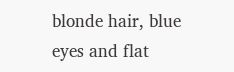blonde hair, blue eyes and flat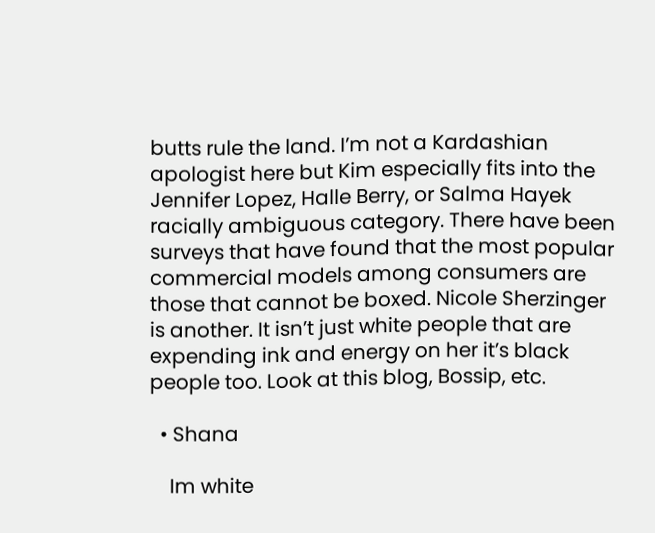butts rule the land. I’m not a Kardashian apologist here but Kim especially fits into the Jennifer Lopez, Halle Berry, or Salma Hayek racially ambiguous category. There have been surveys that have found that the most popular commercial models among consumers are those that cannot be boxed. Nicole Sherzinger is another. It isn’t just white people that are expending ink and energy on her it’s black people too. Look at this blog, Bossip, etc.

  • Shana

    Im white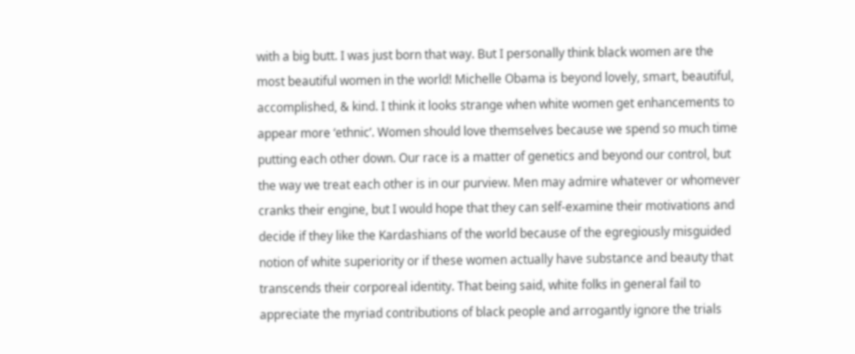with a big butt. I was just born that way. But I personally think black women are the most beautiful women in the world! Michelle Obama is beyond lovely, smart, beautiful, accomplished, & kind. I think it looks strange when white women get enhancements to appear more ‘ethnic’. Women should love themselves because we spend so much time putting each other down. Our race is a matter of genetics and beyond our control, but the way we treat each other is in our purview. Men may admire whatever or whomever cranks their engine, but I would hope that they can self-examine their motivations and decide if they like the Kardashians of the world because of the egregiously misguided notion of white superiority or if these women actually have substance and beauty that transcends their corporeal identity. That being said, white folks in general fail to appreciate the myriad contributions of black people and arrogantly ignore the trials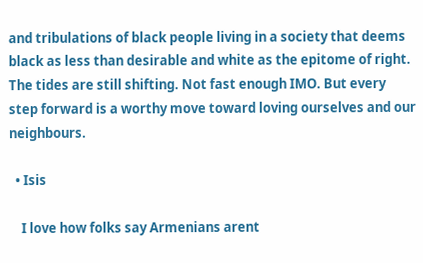and tribulations of black people living in a society that deems black as less than desirable and white as the epitome of right. The tides are still shifting. Not fast enough IMO. But every step forward is a worthy move toward loving ourselves and our neighbours.

  • Isis

    I love how folks say Armenians arent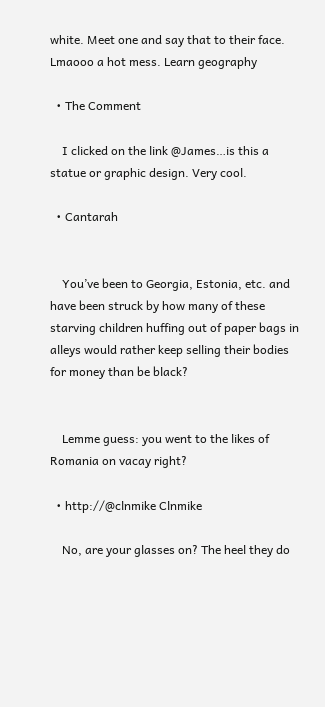white. Meet one and say that to their face. Lmaooo a hot mess. Learn geography

  • The Comment

    I clicked on the link @James…is this a statue or graphic design. Very cool.

  • Cantarah


    You’ve been to Georgia, Estonia, etc. and have been struck by how many of these starving children huffing out of paper bags in alleys would rather keep selling their bodies for money than be black?


    Lemme guess: you went to the likes of Romania on vacay right?

  • http://@clnmike Clnmike

    No, are your glasses on? The heel they do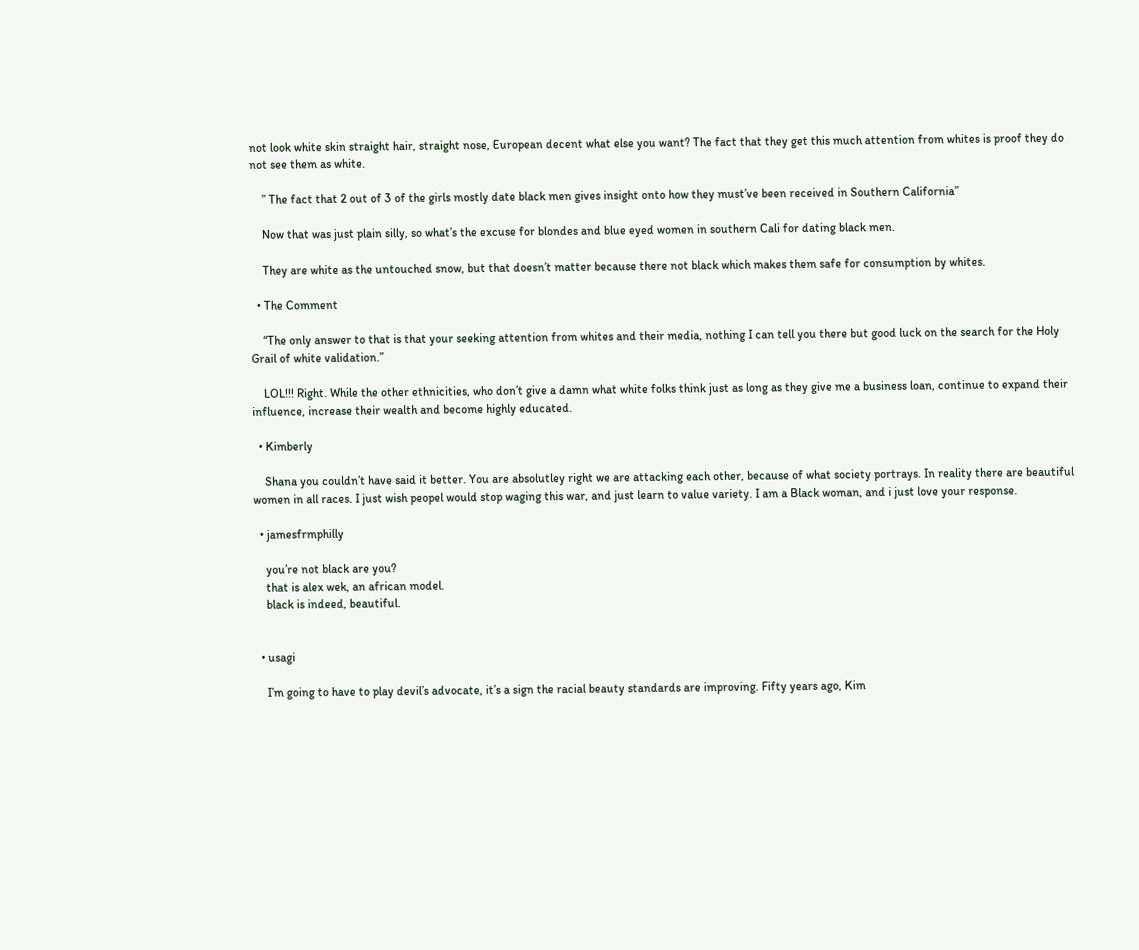not look white skin straight hair, straight nose, European decent what else you want? The fact that they get this much attention from whites is proof they do not see them as white.

    ” The fact that 2 out of 3 of the girls mostly date black men gives insight onto how they must’ve been received in Southern California”

    Now that was just plain silly, so what’s the excuse for blondes and blue eyed women in southern Cali for dating black men.

    They are white as the untouched snow, but that doesn’t matter because there not black which makes them safe for consumption by whites.

  • The Comment

    “The only answer to that is that your seeking attention from whites and their media, nothing I can tell you there but good luck on the search for the Holy Grail of white validation.”

    LOL!!! Right. While the other ethnicities, who don’t give a damn what white folks think just as long as they give me a business loan, continue to expand their influence, increase their wealth and become highly educated.

  • Kimberly

    Shana you couldn’t have said it better. You are absolutley right we are attacking each other, because of what society portrays. In reality there are beautiful women in all races. I just wish peopel would stop waging this war, and just learn to value variety. I am a Black woman, and i just love your response.

  • jamesfrmphilly

    you’re not black are you?
    that is alex wek, an african model.
    black is indeed, beautiful.


  • usagi

    I’m going to have to play devil’s advocate, it’s a sign the racial beauty standards are improving. Fifty years ago, Kim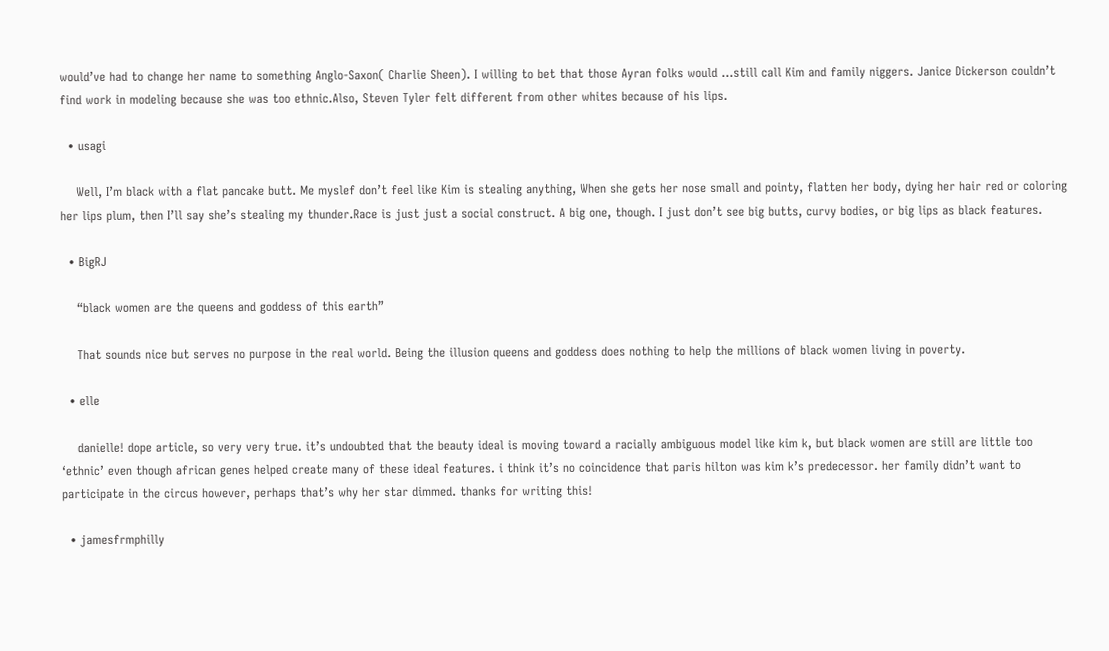would’ve had to change her name to something Anglo-Saxon( Charlie Sheen). I willing to bet that those Ayran folks would …still call Kim and family niggers. Janice Dickerson couldn’t find work in modeling because she was too ethnic.Also, Steven Tyler felt different from other whites because of his lips.

  • usagi

    Well, I’m black with a flat pancake butt. Me myslef don’t feel like Kim is stealing anything, When she gets her nose small and pointy, flatten her body, dying her hair red or coloring her lips plum, then I’ll say she’s stealing my thunder.Race is just just a social construct. A big one, though. I just don’t see big butts, curvy bodies, or big lips as black features.

  • BigRJ

    “black women are the queens and goddess of this earth”

    That sounds nice but serves no purpose in the real world. Being the illusion queens and goddess does nothing to help the millions of black women living in poverty.

  • elle

    danielle! dope article, so very very true. it’s undoubted that the beauty ideal is moving toward a racially ambiguous model like kim k, but black women are still are little too ‘ethnic’ even though african genes helped create many of these ideal features. i think it’s no coincidence that paris hilton was kim k’s predecessor. her family didn’t want to participate in the circus however, perhaps that’s why her star dimmed. thanks for writing this!

  • jamesfrmphilly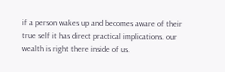if a person wakes up and becomes aware of their true self it has direct practical implications. our wealth is right there inside of us.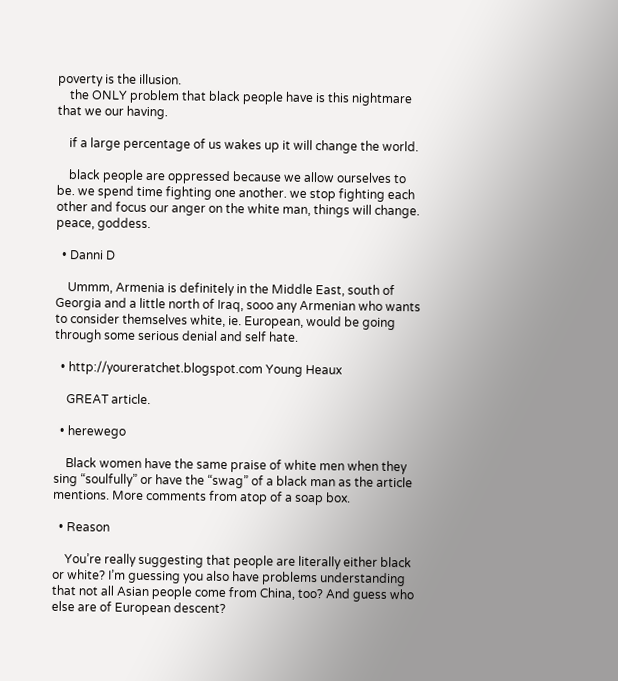poverty is the illusion.
    the ONLY problem that black people have is this nightmare that we our having.

    if a large percentage of us wakes up it will change the world.

    black people are oppressed because we allow ourselves to be. we spend time fighting one another. we stop fighting each other and focus our anger on the white man, things will change. peace, goddess.

  • Danni D

    Ummm, Armenia is definitely in the Middle East, south of Georgia and a little north of Iraq, sooo any Armenian who wants to consider themselves white, ie. European, would be going through some serious denial and self hate.

  • http://youreratchet.blogspot.com Young Heaux

    GREAT article.

  • herewego

    Black women have the same praise of white men when they sing “soulfully” or have the “swag” of a black man as the article mentions. More comments from atop of a soap box.

  • Reason

    You’re really suggesting that people are literally either black or white? I’m guessing you also have problems understanding that not all Asian people come from China, too? And guess who else are of European descent?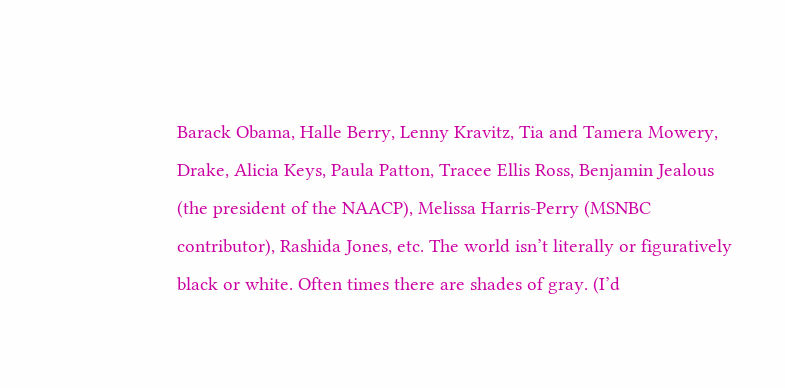Barack Obama, Halle Berry, Lenny Kravitz, Tia and Tamera Mowery, Drake, Alicia Keys, Paula Patton, Tracee Ellis Ross, Benjamin Jealous (the president of the NAACP), Melissa Harris-Perry (MSNBC contributor), Rashida Jones, etc. The world isn’t literally or figuratively black or white. Often times there are shades of gray. (I’d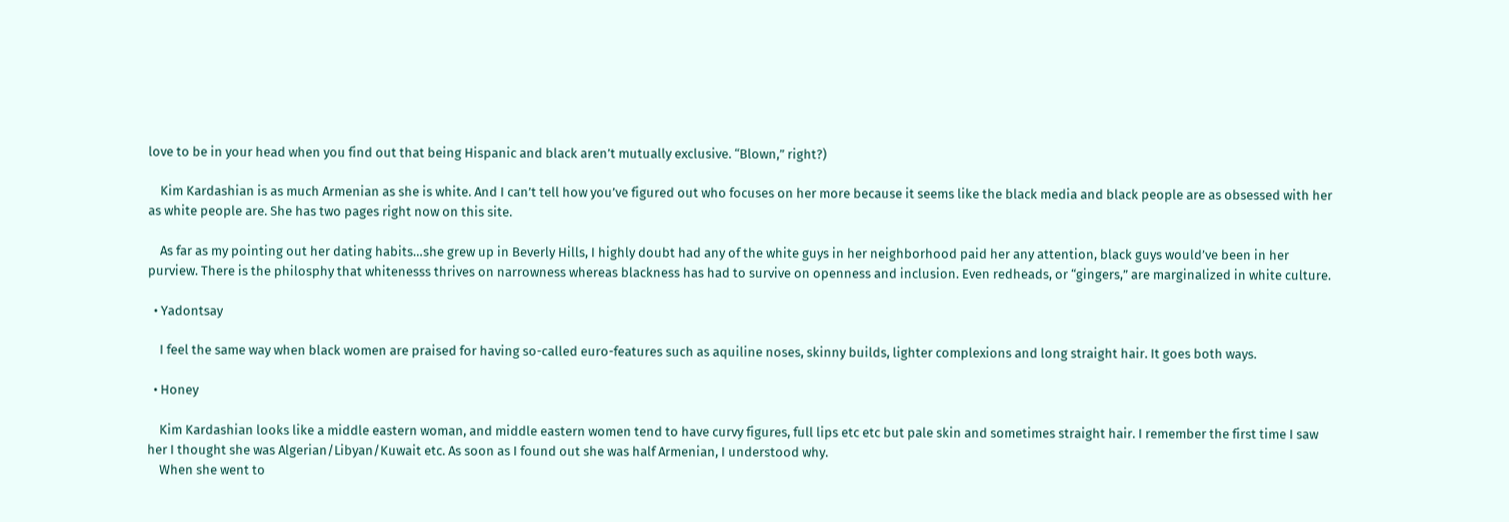love to be in your head when you find out that being Hispanic and black aren’t mutually exclusive. “Blown,” right?)

    Kim Kardashian is as much Armenian as she is white. And I can’t tell how you’ve figured out who focuses on her more because it seems like the black media and black people are as obsessed with her as white people are. She has two pages right now on this site.

    As far as my pointing out her dating habits…she grew up in Beverly Hills, I highly doubt had any of the white guys in her neighborhood paid her any attention, black guys would’ve been in her purview. There is the philosphy that whitenesss thrives on narrowness whereas blackness has had to survive on openness and inclusion. Even redheads, or “gingers,” are marginalized in white culture.

  • Yadontsay

    I feel the same way when black women are praised for having so-called euro-features such as aquiline noses, skinny builds, lighter complexions and long straight hair. It goes both ways.

  • Honey

    Kim Kardashian looks like a middle eastern woman, and middle eastern women tend to have curvy figures, full lips etc etc but pale skin and sometimes straight hair. I remember the first time I saw her I thought she was Algerian/Libyan/Kuwait etc. As soon as I found out she was half Armenian, I understood why.
    When she went to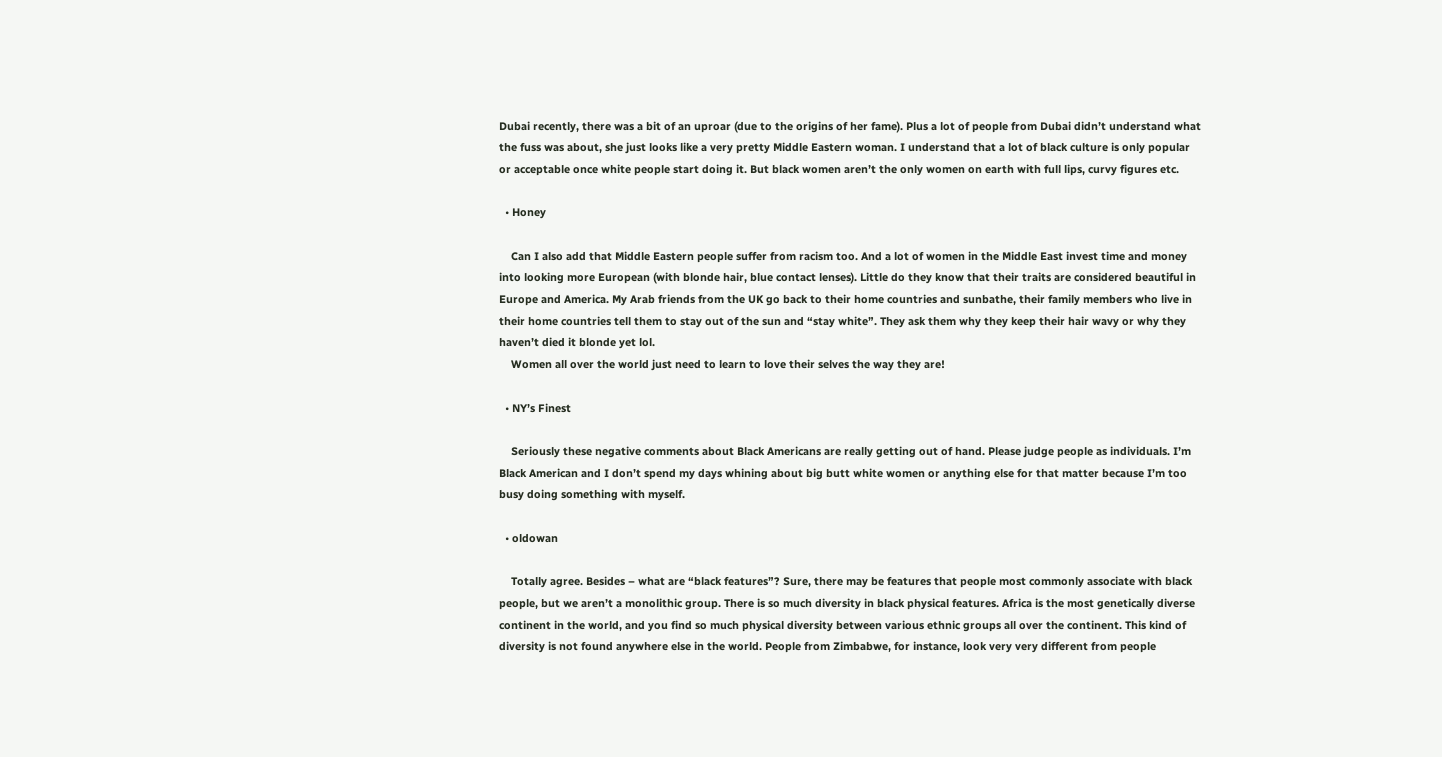Dubai recently, there was a bit of an uproar (due to the origins of her fame). Plus a lot of people from Dubai didn’t understand what the fuss was about, she just looks like a very pretty Middle Eastern woman. I understand that a lot of black culture is only popular or acceptable once white people start doing it. But black women aren’t the only women on earth with full lips, curvy figures etc.

  • Honey

    Can I also add that Middle Eastern people suffer from racism too. And a lot of women in the Middle East invest time and money into looking more European (with blonde hair, blue contact lenses). Little do they know that their traits are considered beautiful in Europe and America. My Arab friends from the UK go back to their home countries and sunbathe, their family members who live in their home countries tell them to stay out of the sun and “stay white”. They ask them why they keep their hair wavy or why they haven’t died it blonde yet lol.
    Women all over the world just need to learn to love their selves the way they are!

  • NY’s Finest

    Seriously these negative comments about Black Americans are really getting out of hand. Please judge people as individuals. I’m Black American and I don’t spend my days whining about big butt white women or anything else for that matter because I’m too busy doing something with myself.

  • oldowan

    Totally agree. Besides – what are “black features”? Sure, there may be features that people most commonly associate with black people, but we aren’t a monolithic group. There is so much diversity in black physical features. Africa is the most genetically diverse continent in the world, and you find so much physical diversity between various ethnic groups all over the continent. This kind of diversity is not found anywhere else in the world. People from Zimbabwe, for instance, look very very different from people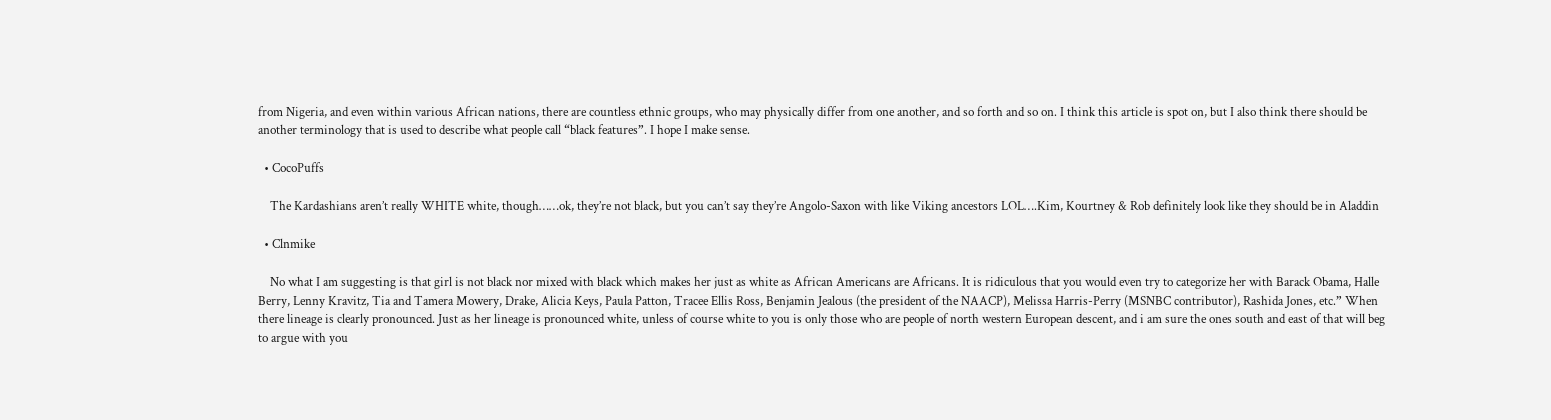from Nigeria, and even within various African nations, there are countless ethnic groups, who may physically differ from one another, and so forth and so on. I think this article is spot on, but I also think there should be another terminology that is used to describe what people call “black features”. I hope I make sense.

  • CocoPuffs

    The Kardashians aren’t really WHITE white, though……ok, they’re not black, but you can’t say they’re Angolo-Saxon with like Viking ancestors LOL….Kim, Kourtney & Rob definitely look like they should be in Aladdin

  • Clnmike

    No what I am suggesting is that girl is not black nor mixed with black which makes her just as white as African Americans are Africans. It is ridiculous that you would even try to categorize her with Barack Obama, Halle Berry, Lenny Kravitz, Tia and Tamera Mowery, Drake, Alicia Keys, Paula Patton, Tracee Ellis Ross, Benjamin Jealous (the president of the NAACP), Melissa Harris-Perry (MSNBC contributor), Rashida Jones, etc.” When there lineage is clearly pronounced. Just as her lineage is pronounced white, unless of course white to you is only those who are people of north western European descent, and i am sure the ones south and east of that will beg to argue with you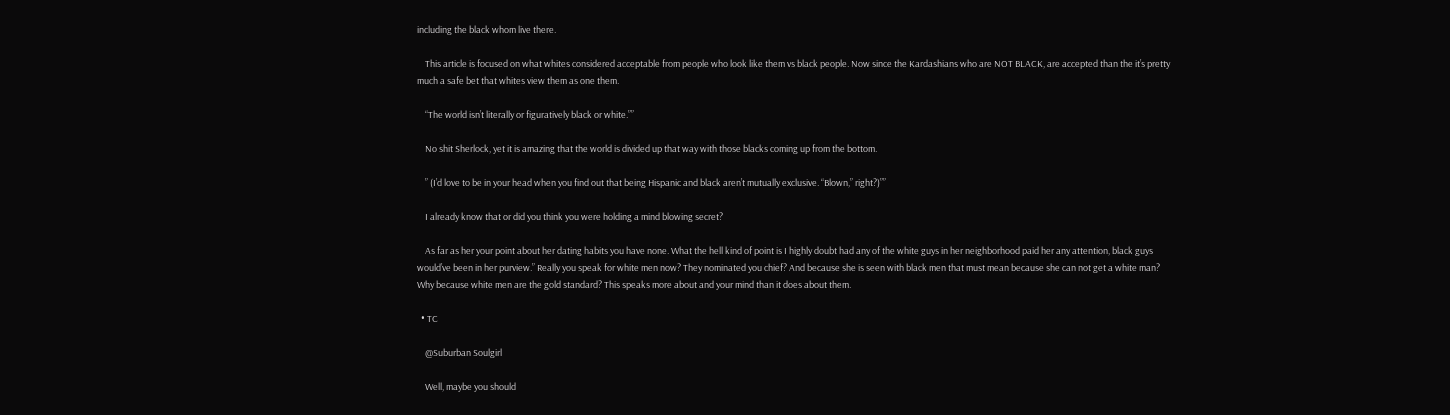including the black whom live there.

    This article is focused on what whites considered acceptable from people who look like them vs black people. Now since the Kardashians who are NOT BLACK, are accepted than the it’s pretty much a safe bet that whites view them as one them.

    “The world isn’t literally or figuratively black or white.””

    No shit Sherlock, yet it is amazing that the world is divided up that way with those blacks coming up from the bottom.

    ” (I’d love to be in your head when you find out that being Hispanic and black aren’t mutually exclusive. “Blown,” right?)””

    I already know that or did you think you were holding a mind blowing secret?

    As far as her your point about her dating habits you have none. What the hell kind of point is I highly doubt had any of the white guys in her neighborhood paid her any attention, black guys would’ve been in her purview.” Really you speak for white men now? They nominated you chief? And because she is seen with black men that must mean because she can not get a white man? Why because white men are the gold standard? This speaks more about and your mind than it does about them.

  • TC

    @Suburban Soulgirl

    Well, maybe you should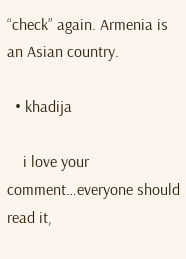“check” again. Armenia is an Asian country.

  • khadija

    i love your comment…everyone should read it,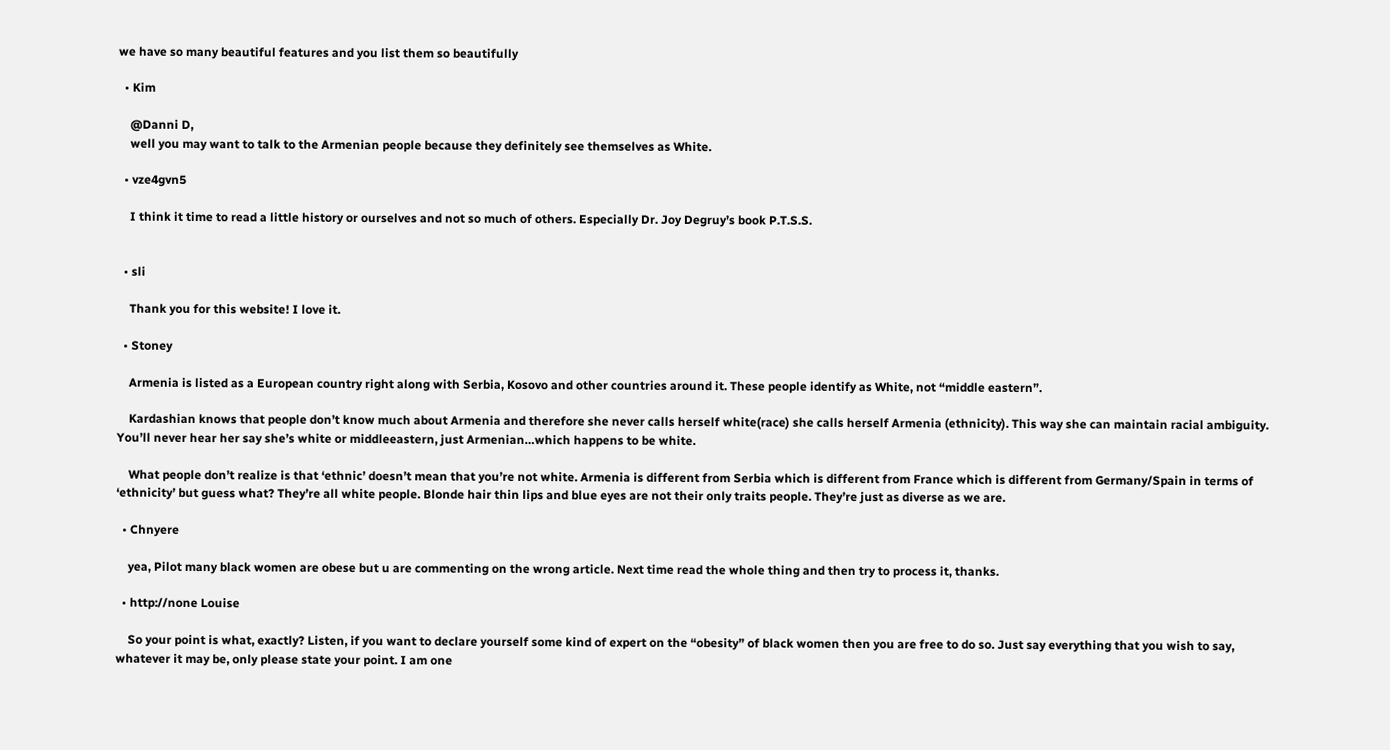we have so many beautiful features and you list them so beautifully

  • Kim

    @Danni D,
    well you may want to talk to the Armenian people because they definitely see themselves as White.

  • vze4gvn5

    I think it time to read a little history or ourselves and not so much of others. Especially Dr. Joy Degruy’s book P.T.S.S.


  • sli

    Thank you for this website! I love it.

  • Stoney

    Armenia is listed as a European country right along with Serbia, Kosovo and other countries around it. These people identify as White, not “middle eastern”.

    Kardashian knows that people don’t know much about Armenia and therefore she never calls herself white(race) she calls herself Armenia (ethnicity). This way she can maintain racial ambiguity. You’ll never hear her say she’s white or middleeastern, just Armenian…which happens to be white.

    What people don’t realize is that ‘ethnic’ doesn’t mean that you’re not white. Armenia is different from Serbia which is different from France which is different from Germany/Spain in terms of ‘ethnicity’ but guess what? They’re all white people. Blonde hair thin lips and blue eyes are not their only traits people. They’re just as diverse as we are.

  • Chnyere

    yea, Pilot many black women are obese but u are commenting on the wrong article. Next time read the whole thing and then try to process it, thanks.

  • http://none Louise

    So your point is what, exactly? Listen, if you want to declare yourself some kind of expert on the “obesity” of black women then you are free to do so. Just say everything that you wish to say, whatever it may be, only please state your point. I am one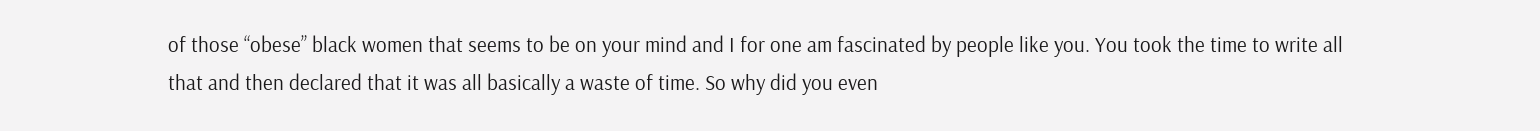of those “obese” black women that seems to be on your mind and I for one am fascinated by people like you. You took the time to write all that and then declared that it was all basically a waste of time. So why did you even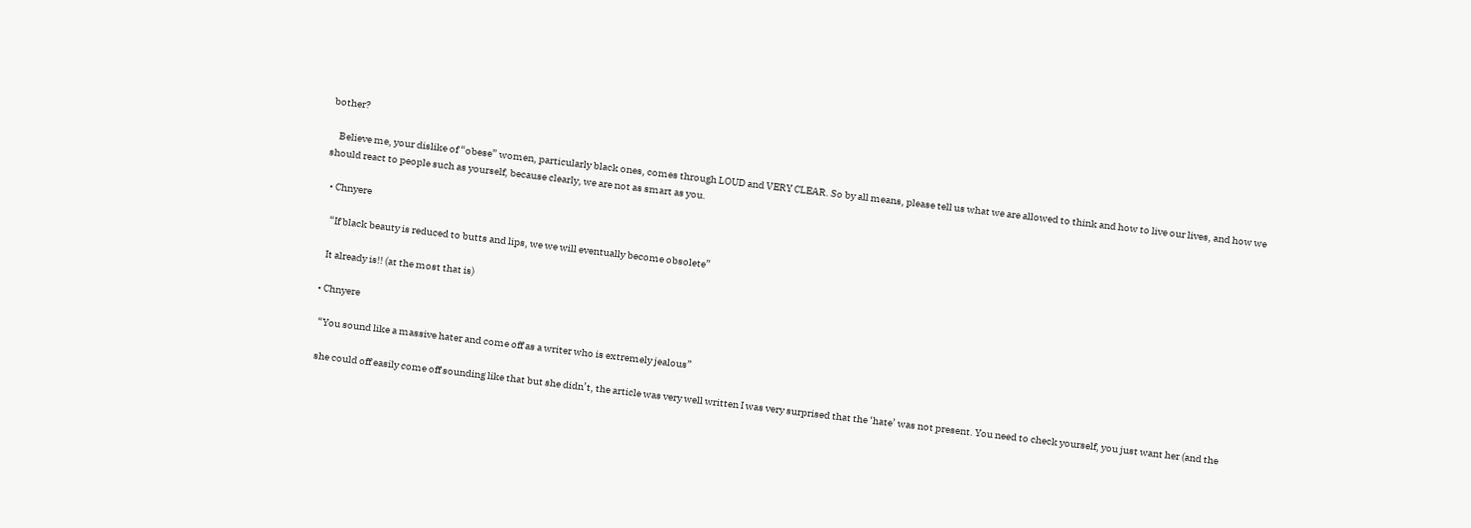bother?

    Believe me, your dislike of “obese” women, particularly black ones, comes through LOUD and VERY CLEAR. So by all means, please tell us what we are allowed to think and how to live our lives, and how we should react to people such as yourself, because clearly, we are not as smart as you.

  • Chnyere

    “If black beauty is reduced to butts and lips, we we will eventually become obsolete”

    It already is!! (at the most that is)

  • Chnyere

    “You sound like a massive hater and come off as a writer who is extremely jealous”

    she could off easily come off sounding like that but she didn’t, the article was very well written I was very surprised that the ‘hate’ was not present. You need to check yourself, you just want her (and the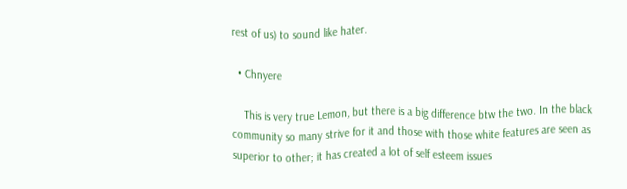rest of us) to sound like hater.

  • Chnyere

    This is very true Lemon, but there is a big difference btw the two. In the black community so many strive for it and those with those white features are seen as superior to other; it has created a lot of self esteem issues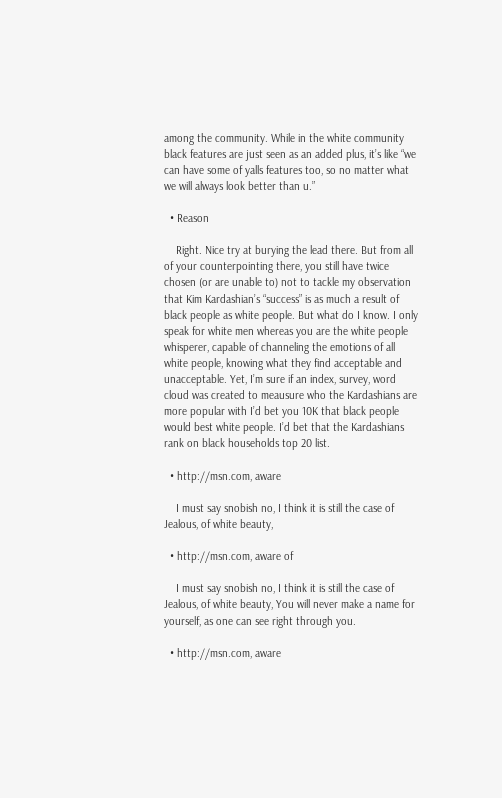among the community. While in the white community black features are just seen as an added plus, it’s like “we can have some of yalls features too, so no matter what we will always look better than u.”

  • Reason

    Right. Nice try at burying the lead there. But from all of your counterpointing there, you still have twice chosen (or are unable to) not to tackle my observation that Kim Kardashian’s “success” is as much a result of black people as white people. But what do I know. I only speak for white men whereas you are the white people whisperer, capable of channeling the emotions of all white people, knowing what they find acceptable and unacceptable. Yet, I’m sure if an index, survey, word cloud was created to meausure who the Kardashians are more popular with I’d bet you 10K that black people would best white people. I’d bet that the Kardashians rank on black households top 20 list.

  • http://msn.com, aware

    I must say snobish no, I think it is still the case of Jealous, of white beauty,

  • http://msn.com, aware of

    I must say snobish no, I think it is still the case of Jealous, of white beauty, You will never make a name for yourself, as one can see right through you.

  • http://msn.com, aware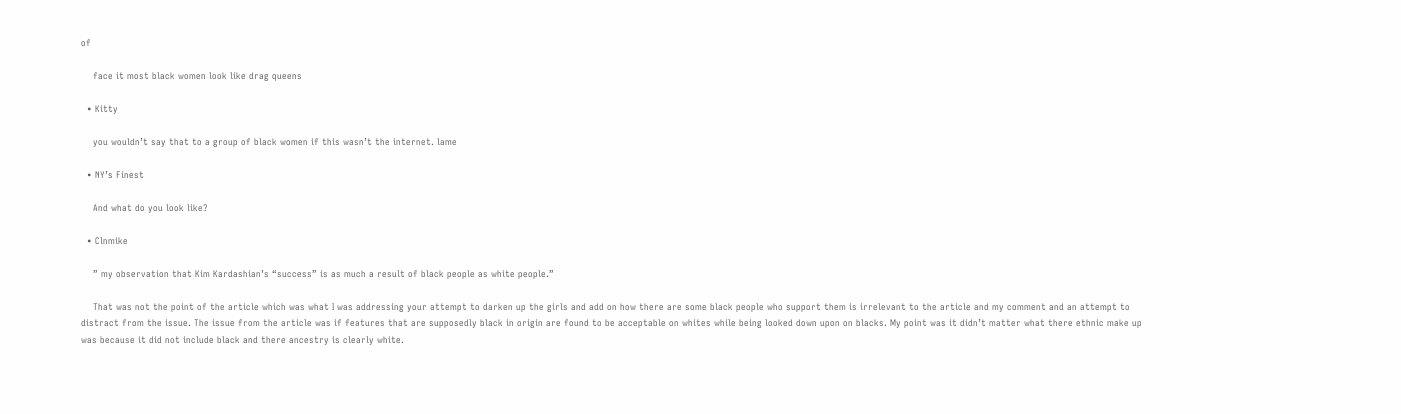of

    face it most black women look like drag queens

  • Kitty

    you wouldn’t say that to a group of black women if this wasn’t the internet. lame

  • NY’s Finest

    And what do you look like?

  • Clnmike

    ” my observation that Kim Kardashian’s “success” is as much a result of black people as white people.”

    That was not the point of the article which was what I was addressing your attempt to darken up the girls and add on how there are some black people who support them is irrelevant to the article and my comment and an attempt to distract from the issue. The issue from the article was if features that are supposedly black in origin are found to be acceptable on whites while being looked down upon on blacks. My point was it didn’t matter what there ethnic make up was because it did not include black and there ancestry is clearly white.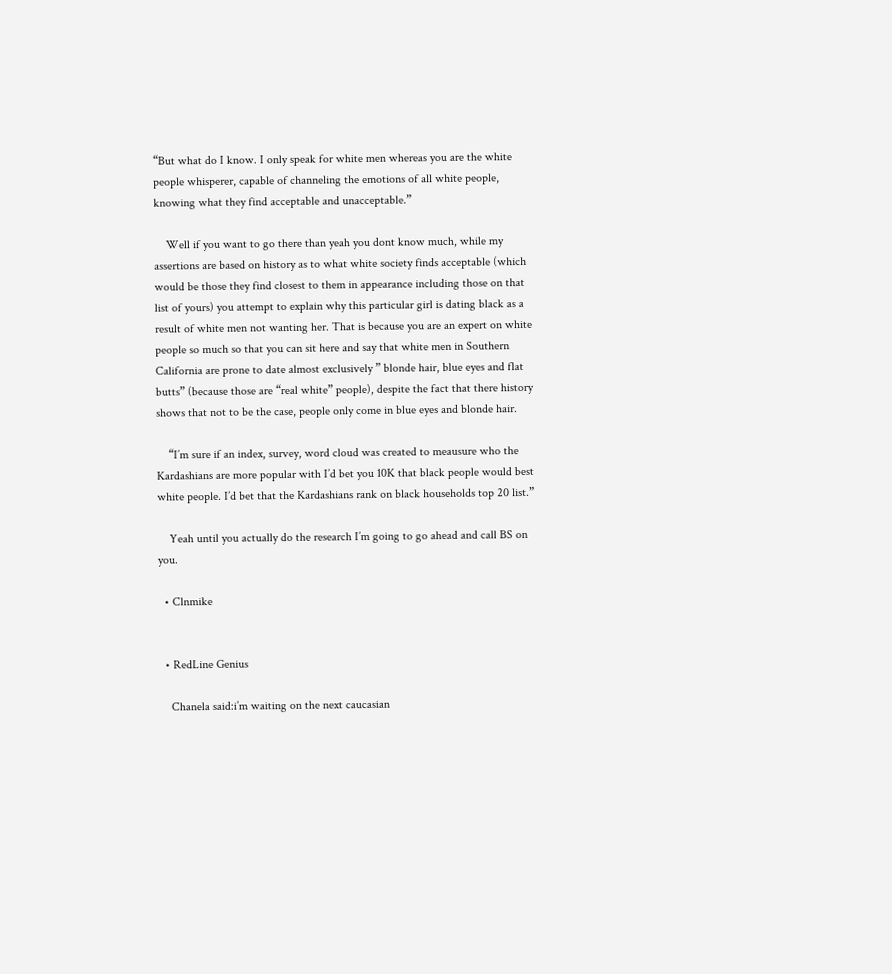“But what do I know. I only speak for white men whereas you are the white people whisperer, capable of channeling the emotions of all white people, knowing what they find acceptable and unacceptable.”

    Well if you want to go there than yeah you dont know much, while my assertions are based on history as to what white society finds acceptable (which would be those they find closest to them in appearance including those on that list of yours) you attempt to explain why this particular girl is dating black as a result of white men not wanting her. That is because you are an expert on white people so much so that you can sit here and say that white men in Southern California are prone to date almost exclusively ” blonde hair, blue eyes and flat butts” (because those are “real white” people), despite the fact that there history shows that not to be the case, people only come in blue eyes and blonde hair.

    “I’m sure if an index, survey, word cloud was created to meausure who the Kardashians are more popular with I’d bet you 10K that black people would best white people. I’d bet that the Kardashians rank on black households top 20 list.”

    Yeah until you actually do the research I’m going to go ahead and call BS on you.

  • Clnmike


  • RedLine Genius

    Chanela said:i’m waiting on the next caucasian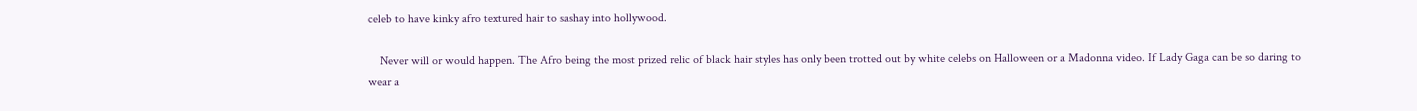celeb to have kinky afro textured hair to sashay into hollywood.

    Never will or would happen. The Afro being the most prized relic of black hair styles has only been trotted out by white celebs on Halloween or a Madonna video. If Lady Gaga can be so daring to wear a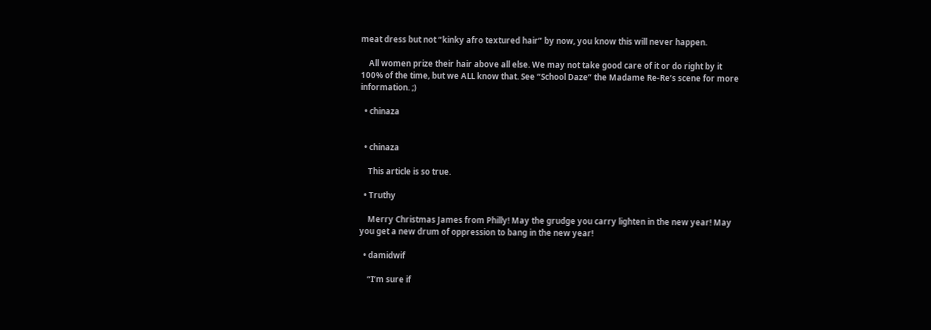meat dress but not “kinky afro textured hair” by now, you know this will never happen.

    All women prize their hair above all else. We may not take good care of it or do right by it 100% of the time, but we ALL know that. See “School Daze” the Madame Re-Re’s scene for more information. ;)

  • chinaza


  • chinaza

    This article is so true.

  • Truthy

    Merry Christmas James from Philly! May the grudge you carry lighten in the new year! May you get a new drum of oppression to bang in the new year!

  • damidwif

    “I’m sure if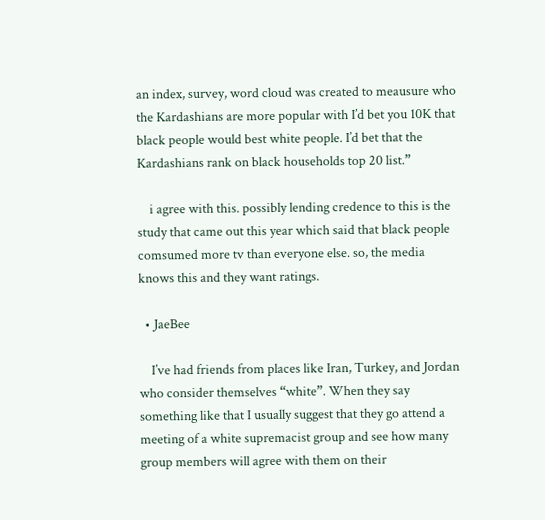an index, survey, word cloud was created to meausure who the Kardashians are more popular with I’d bet you 10K that black people would best white people. I’d bet that the Kardashians rank on black households top 20 list.”

    i agree with this. possibly lending credence to this is the study that came out this year which said that black people comsumed more tv than everyone else. so, the media knows this and they want ratings.

  • JaeBee

    I’ve had friends from places like Iran, Turkey, and Jordan who consider themselves “white”. When they say something like that I usually suggest that they go attend a meeting of a white supremacist group and see how many group members will agree with them on their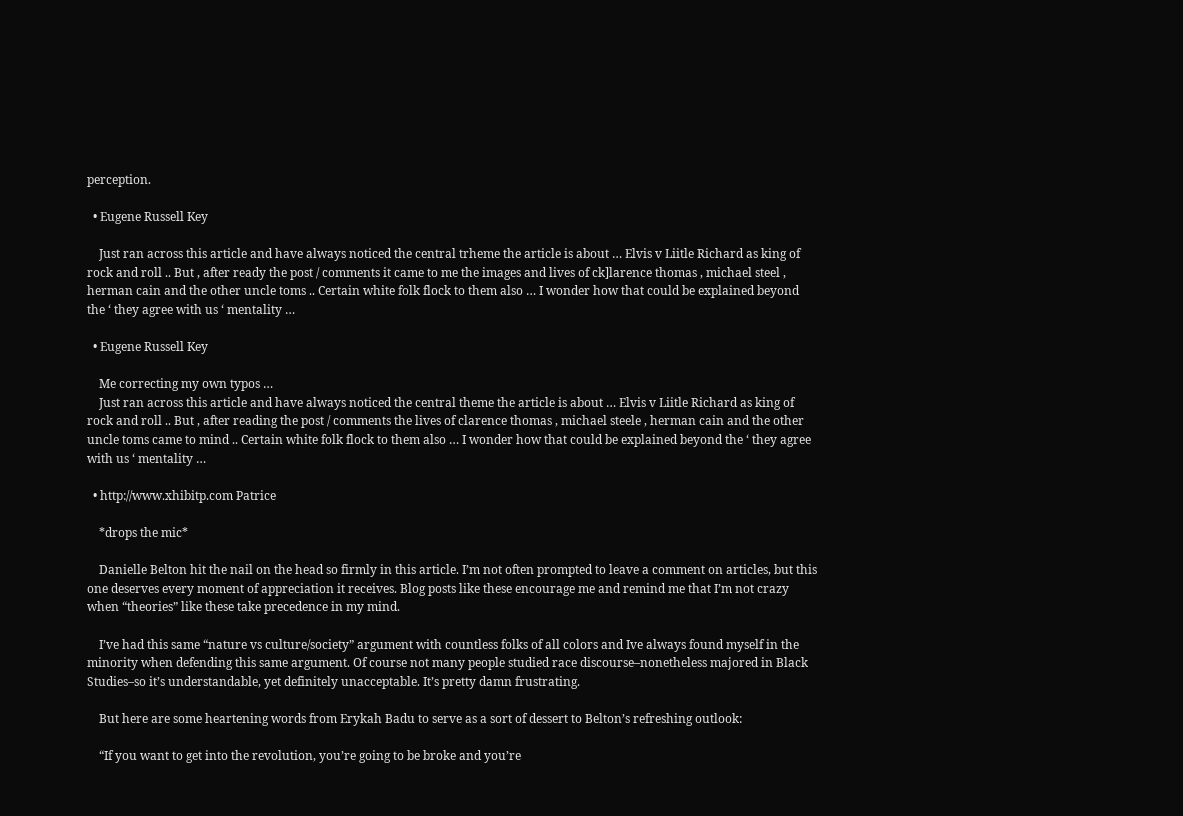perception.

  • Eugene Russell Key

    Just ran across this article and have always noticed the central trheme the article is about … Elvis v Liitle Richard as king of rock and roll .. But , after ready the post / comments it came to me the images and lives of ck]larence thomas , michael steel , herman cain and the other uncle toms .. Certain white folk flock to them also … I wonder how that could be explained beyond the ‘ they agree with us ‘ mentality …

  • Eugene Russell Key

    Me correcting my own typos …
    Just ran across this article and have always noticed the central theme the article is about … Elvis v Liitle Richard as king of rock and roll .. But , after reading the post / comments the lives of clarence thomas , michael steele , herman cain and the other uncle toms came to mind .. Certain white folk flock to them also … I wonder how that could be explained beyond the ‘ they agree with us ‘ mentality …

  • http://www.xhibitp.com Patrice

    *drops the mic*

    Danielle Belton hit the nail on the head so firmly in this article. I’m not often prompted to leave a comment on articles, but this one deserves every moment of appreciation it receives. Blog posts like these encourage me and remind me that I’m not crazy when “theories” like these take precedence in my mind.

    I’ve had this same “nature vs culture/society” argument with countless folks of all colors and Ive always found myself in the minority when defending this same argument. Of course not many people studied race discourse–nonetheless majored in Black Studies–so it’s understandable, yet definitely unacceptable. It’s pretty damn frustrating.

    But here are some heartening words from Erykah Badu to serve as a sort of dessert to Belton’s refreshing outlook:

    “If you want to get into the revolution, you’re going to be broke and you’re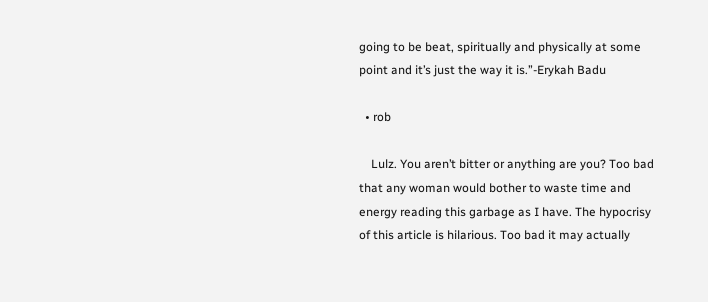going to be beat, spiritually and physically at some point and it’s just the way it is.”-Erykah Badu

  • rob

    Lulz. You aren’t bitter or anything are you? Too bad that any woman would bother to waste time and energy reading this garbage as I have. The hypocrisy of this article is hilarious. Too bad it may actually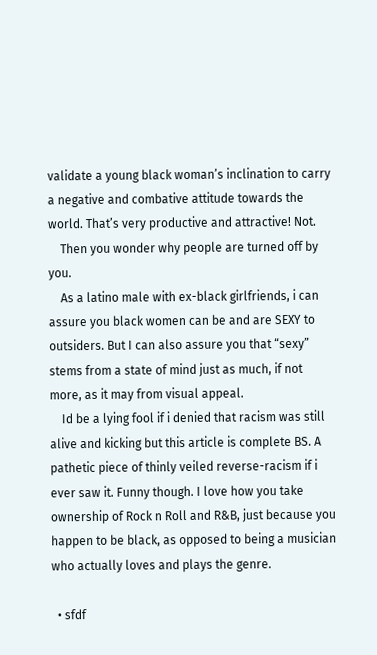validate a young black woman’s inclination to carry a negative and combative attitude towards the world. That’s very productive and attractive! Not.
    Then you wonder why people are turned off by you.
    As a latino male with ex-black girlfriends, i can assure you black women can be and are SEXY to outsiders. But I can also assure you that “sexy” stems from a state of mind just as much, if not more, as it may from visual appeal.
    Id be a lying fool if i denied that racism was still alive and kicking but this article is complete BS. A pathetic piece of thinly veiled reverse-racism if i ever saw it. Funny though. I love how you take ownership of Rock n Roll and R&B, just because you happen to be black, as opposed to being a musician who actually loves and plays the genre.

  • sfdf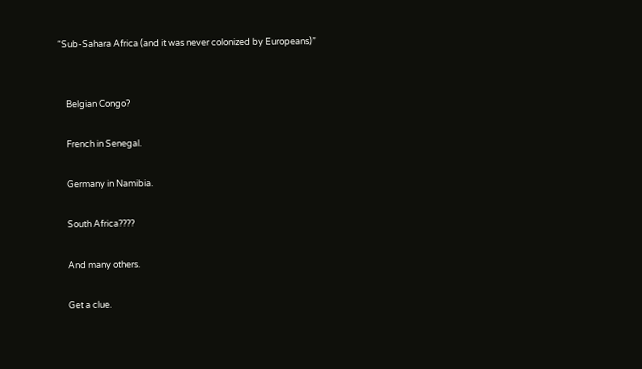“Sub-Sahara Africa (and it was never colonized by Europeans)”


    Belgian Congo?

    French in Senegal.

    Germany in Namibia.

    South Africa????

    And many others.

    Get a clue.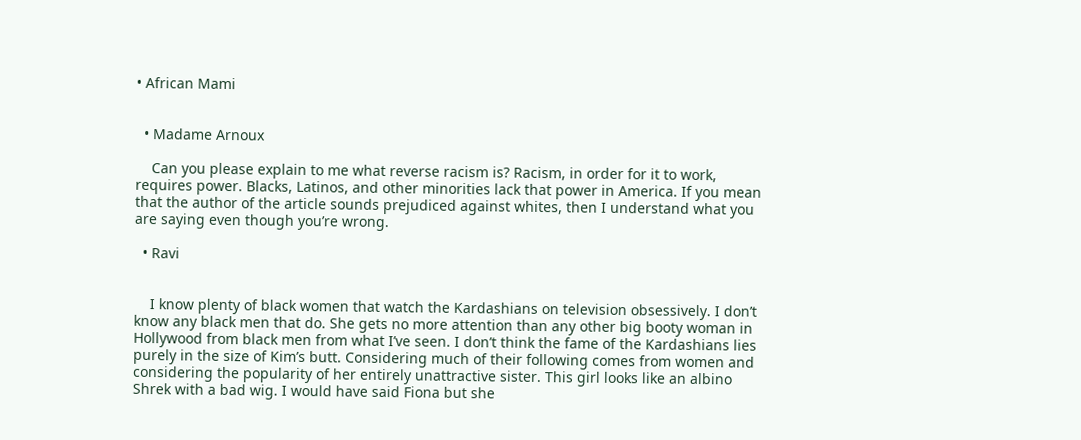• African Mami


  • Madame Arnoux

    Can you please explain to me what reverse racism is? Racism, in order for it to work, requires power. Blacks, Latinos, and other minorities lack that power in America. If you mean that the author of the article sounds prejudiced against whites, then I understand what you are saying even though you’re wrong.

  • Ravi


    I know plenty of black women that watch the Kardashians on television obsessively. I don’t know any black men that do. She gets no more attention than any other big booty woman in Hollywood from black men from what I’ve seen. I don’t think the fame of the Kardashians lies purely in the size of Kim’s butt. Considering much of their following comes from women and considering the popularity of her entirely unattractive sister. This girl looks like an albino Shrek with a bad wig. I would have said Fiona but she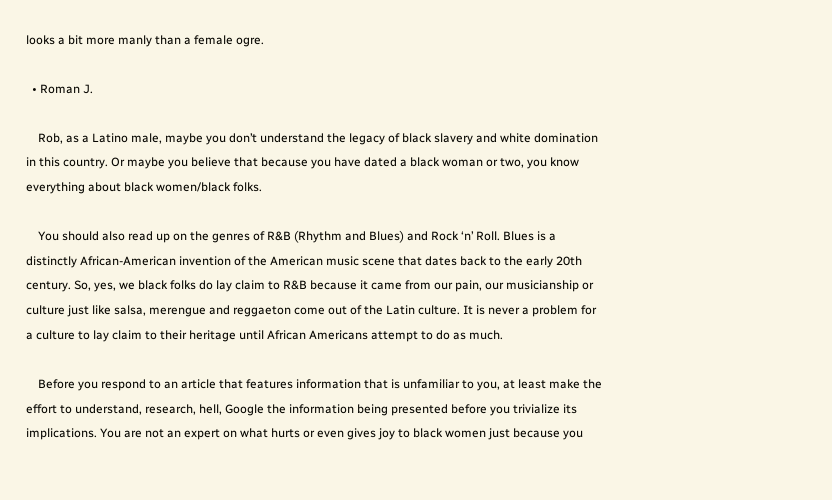looks a bit more manly than a female ogre.

  • Roman J.

    Rob, as a Latino male, maybe you don’t understand the legacy of black slavery and white domination in this country. Or maybe you believe that because you have dated a black woman or two, you know everything about black women/black folks.

    You should also read up on the genres of R&B (Rhythm and Blues) and Rock ‘n’ Roll. Blues is a distinctly African-American invention of the American music scene that dates back to the early 20th century. So, yes, we black folks do lay claim to R&B because it came from our pain, our musicianship or culture just like salsa, merengue and reggaeton come out of the Latin culture. It is never a problem for a culture to lay claim to their heritage until African Americans attempt to do as much.

    Before you respond to an article that features information that is unfamiliar to you, at least make the effort to understand, research, hell, Google the information being presented before you trivialize its implications. You are not an expert on what hurts or even gives joy to black women just because you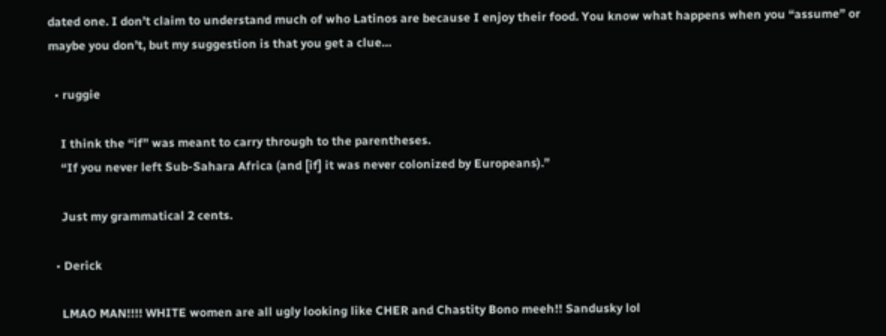dated one. I don’t claim to understand much of who Latinos are because I enjoy their food. You know what happens when you “assume” or maybe you don’t, but my suggestion is that you get a clue…

  • ruggie

    I think the “if” was meant to carry through to the parentheses.
    “If you never left Sub-Sahara Africa (and [if] it was never colonized by Europeans).”

    Just my grammatical 2 cents.

  • Derick

    LMAO MAN!!!! WHITE women are all ugly looking like CHER and Chastity Bono meeh!! Sandusky lol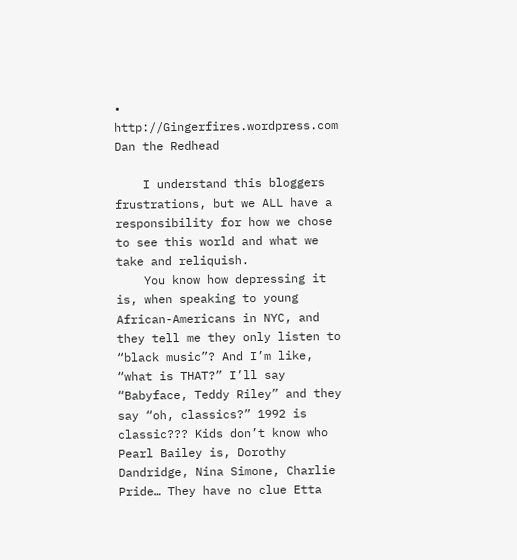• http://Gingerfires.wordpress.com Dan the Redhead

    I understand this bloggers frustrations, but we ALL have a responsibility for how we chose to see this world and what we take and reliquish.
    You know how depressing it is, when speaking to young African-Americans in NYC, and they tell me they only listen to “black music”? And I’m like, “what is THAT?” I’ll say “Babyface, Teddy Riley” and they say “oh, classics?” 1992 is classic??? Kids don’t know who Pearl Bailey is, Dorothy Dandridge, Nina Simone, Charlie Pride… They have no clue Etta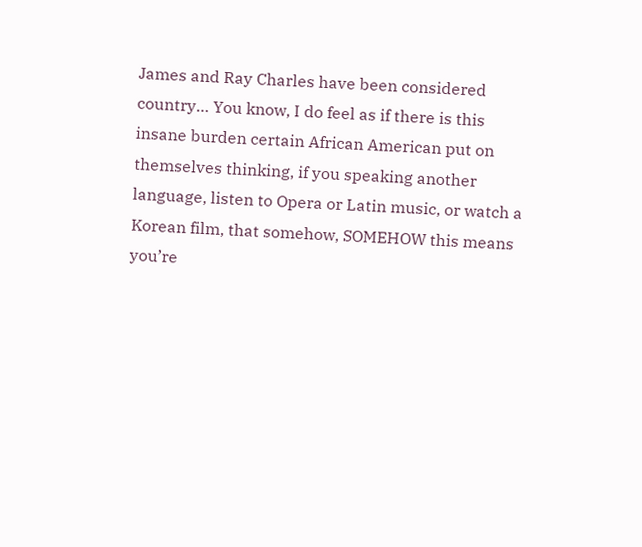James and Ray Charles have been considered country… You know, I do feel as if there is this insane burden certain African American put on themselves thinking, if you speaking another language, listen to Opera or Latin music, or watch a Korean film, that somehow, SOMEHOW this means you’re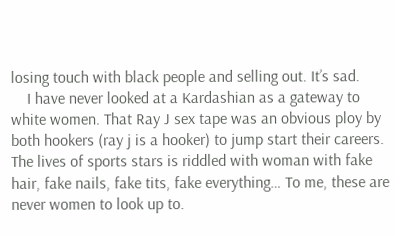losing touch with black people and selling out. It’s sad.
    I have never looked at a Kardashian as a gateway to white women. That Ray J sex tape was an obvious ploy by both hookers (ray j is a hooker) to jump start their careers. The lives of sports stars is riddled with woman with fake hair, fake nails, fake tits, fake everything… To me, these are never women to look up to.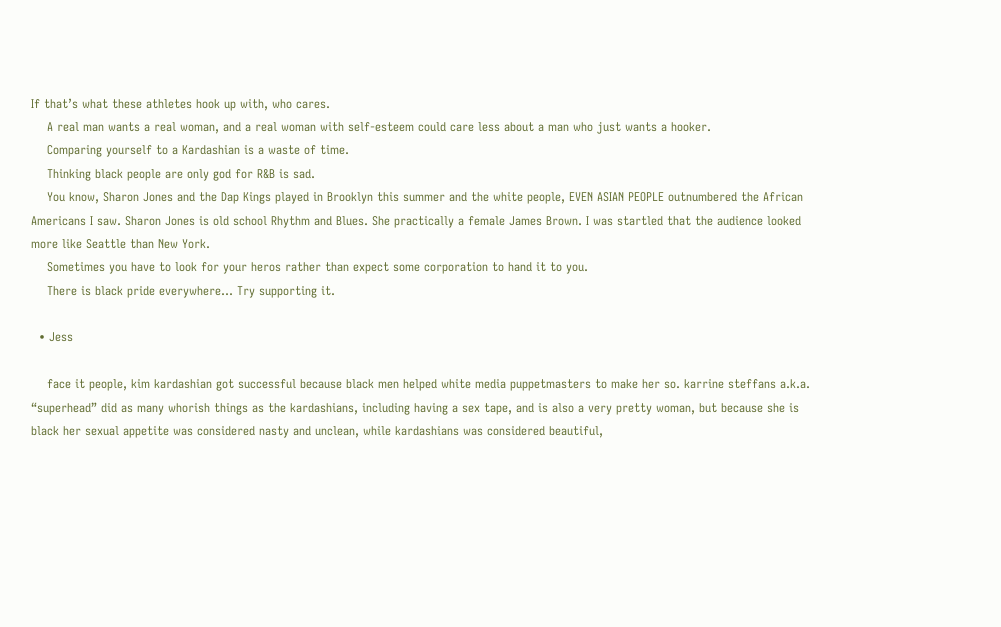If that’s what these athletes hook up with, who cares.
    A real man wants a real woman, and a real woman with self-esteem could care less about a man who just wants a hooker.
    Comparing yourself to a Kardashian is a waste of time.
    Thinking black people are only god for R&B is sad.
    You know, Sharon Jones and the Dap Kings played in Brooklyn this summer and the white people, EVEN ASIAN PEOPLE outnumbered the African Americans I saw. Sharon Jones is old school Rhythm and Blues. She practically a female James Brown. I was startled that the audience looked more like Seattle than New York.
    Sometimes you have to look for your heros rather than expect some corporation to hand it to you.
    There is black pride everywhere… Try supporting it.

  • Jess

    face it people, kim kardashian got successful because black men helped white media puppetmasters to make her so. karrine steffans a.k.a. “superhead” did as many whorish things as the kardashians, including having a sex tape, and is also a very pretty woman, but because she is black her sexual appetite was considered nasty and unclean, while kardashians was considered beautiful,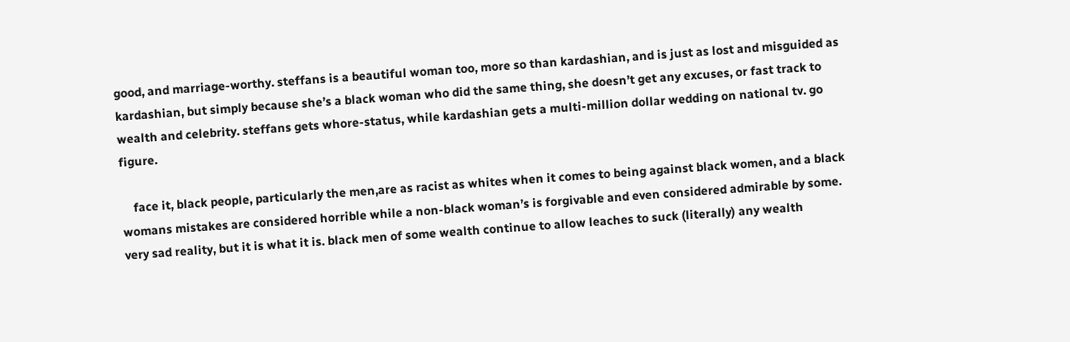good, and marriage-worthy. steffans is a beautiful woman too, more so than kardashian, and is just as lost and misguided as kardashian, but simply because she’s a black woman who did the same thing, she doesn’t get any excuses, or fast track to wealth and celebrity. steffans gets whore-status, while kardashian gets a multi-million dollar wedding on national tv. go figure.

    face it, black people, particularly the men,are as racist as whites when it comes to being against black women, and a black womans mistakes are considered horrible while a non-black woman’s is forgivable and even considered admirable by some. very sad reality, but it is what it is. black men of some wealth continue to allow leaches to suck (literally) any wealth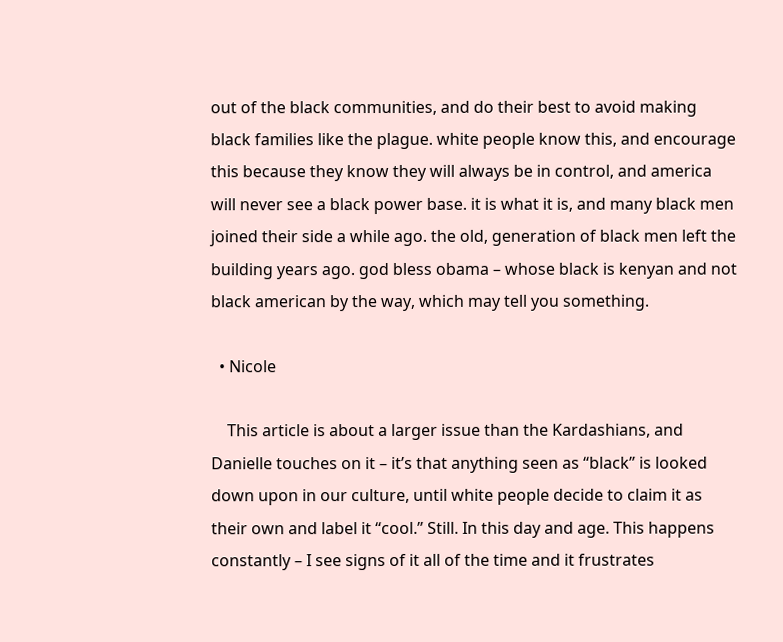out of the black communities, and do their best to avoid making black families like the plague. white people know this, and encourage this because they know they will always be in control, and america will never see a black power base. it is what it is, and many black men joined their side a while ago. the old, generation of black men left the building years ago. god bless obama – whose black is kenyan and not black american by the way, which may tell you something.

  • Nicole

    This article is about a larger issue than the Kardashians, and Danielle touches on it – it’s that anything seen as “black” is looked down upon in our culture, until white people decide to claim it as their own and label it “cool.” Still. In this day and age. This happens constantly – I see signs of it all of the time and it frustrates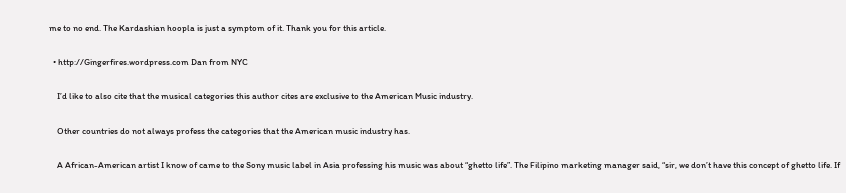me to no end. The Kardashian hoopla is just a symptom of it. Thank you for this article.

  • http://Gingerfires.wordpress.com Dan from NYC

    I’d like to also cite that the musical categories this author cites are exclusive to the American Music industry.

    Other countries do not always profess the categories that the American music industry has.

    A African-American artist I know of came to the Sony music label in Asia professing his music was about “ghetto life”. The Filipino marketing manager said, “sir, we don’t have this concept of ghetto life. If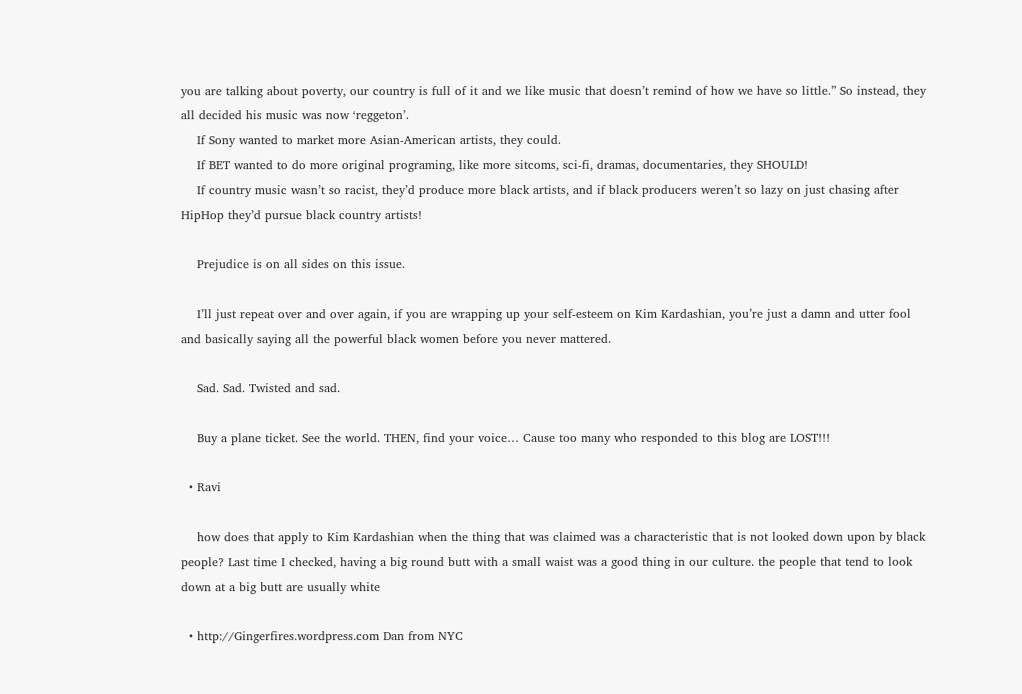you are talking about poverty, our country is full of it and we like music that doesn’t remind of how we have so little.” So instead, they all decided his music was now ‘reggeton’.
    If Sony wanted to market more Asian-American artists, they could.
    If BET wanted to do more original programing, like more sitcoms, sci-fi, dramas, documentaries, they SHOULD!
    If country music wasn’t so racist, they’d produce more black artists, and if black producers weren’t so lazy on just chasing after HipHop they’d pursue black country artists!

    Prejudice is on all sides on this issue.

    I’ll just repeat over and over again, if you are wrapping up your self-esteem on Kim Kardashian, you’re just a damn and utter fool and basically saying all the powerful black women before you never mattered.

    Sad. Sad. Twisted and sad.

    Buy a plane ticket. See the world. THEN, find your voice… Cause too many who responded to this blog are LOST!!!

  • Ravi

    how does that apply to Kim Kardashian when the thing that was claimed was a characteristic that is not looked down upon by black people? Last time I checked, having a big round butt with a small waist was a good thing in our culture. the people that tend to look down at a big butt are usually white

  • http://Gingerfires.wordpress.com Dan from NYC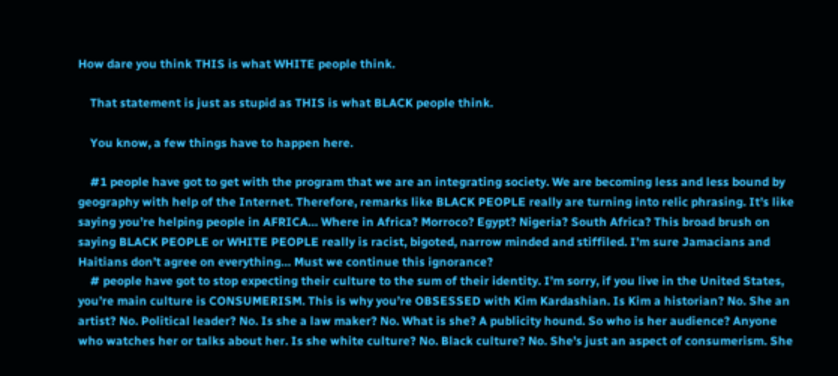How dare you think THIS is what WHITE people think.

    That statement is just as stupid as THIS is what BLACK people think.

    You know, a few things have to happen here.

    #1 people have got to get with the program that we are an integrating society. We are becoming less and less bound by geography with help of the Internet. Therefore, remarks like BLACK PEOPLE really are turning into relic phrasing. It’s like saying you’re helping people in AFRICA… Where in Africa? Morroco? Egypt? Nigeria? South Africa? This broad brush on saying BLACK PEOPLE or WHITE PEOPLE really is racist, bigoted, narrow minded and stiffiled. I’m sure Jamacians and Haitians don’t agree on everything… Must we continue this ignorance?
    # people have got to stop expecting their culture to the sum of their identity. I’m sorry, if you live in the United States, you’re main culture is CONSUMERISM. This is why you’re OBSESSED with Kim Kardashian. Is Kim a historian? No. She an artist? No. Political leader? No. Is she a law maker? No. What is she? A publicity hound. So who is her audience? Anyone who watches her or talks about her. Is she white culture? No. Black culture? No. She’s just an aspect of consumerism. She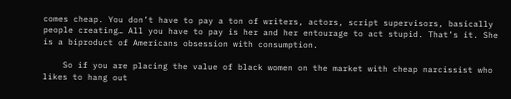comes cheap. You don’t have to pay a ton of writers, actors, script supervisors, basically people creating… All you have to pay is her and her entourage to act stupid. That’s it. She is a biproduct of Americans obsession with consumption.

    So if you are placing the value of black women on the market with cheap narcissist who likes to hang out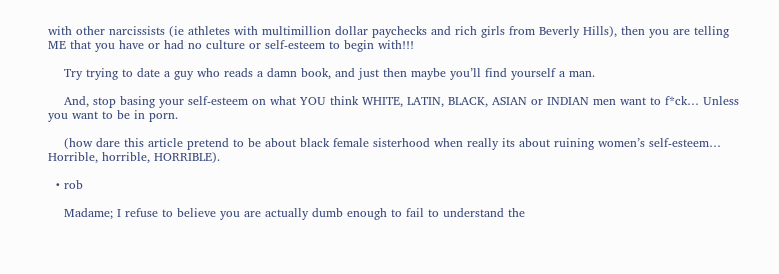with other narcissists (ie athletes with multimillion dollar paychecks and rich girls from Beverly Hills), then you are telling ME that you have or had no culture or self-esteem to begin with!!!

    Try trying to date a guy who reads a damn book, and just then maybe you’ll find yourself a man.

    And, stop basing your self-esteem on what YOU think WHITE, LATIN, BLACK, ASIAN or INDIAN men want to f*ck… Unless you want to be in porn.

    (how dare this article pretend to be about black female sisterhood when really its about ruining women’s self-esteem… Horrible, horrible, HORRIBLE).

  • rob

    Madame; I refuse to believe you are actually dumb enough to fail to understand the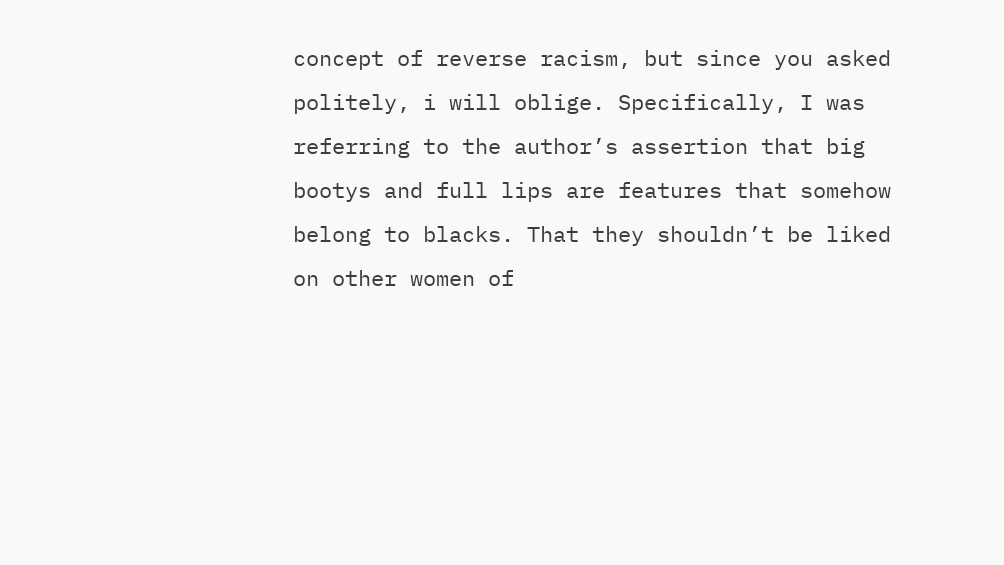concept of reverse racism, but since you asked politely, i will oblige. Specifically, I was referring to the author’s assertion that big bootys and full lips are features that somehow belong to blacks. That they shouldn’t be liked on other women of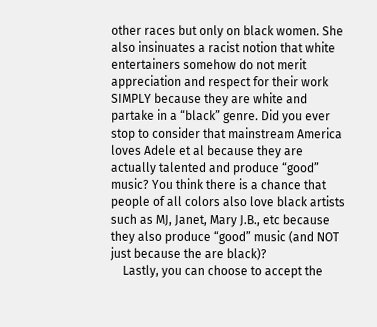other races but only on black women. She also insinuates a racist notion that white entertainers somehow do not merit appreciation and respect for their work SIMPLY because they are white and partake in a “black” genre. Did you ever stop to consider that mainstream America loves Adele et al because they are actually talented and produce “good” music? You think there is a chance that people of all colors also love black artists such as MJ, Janet, Mary J.B., etc because they also produce “good” music (and NOT just because the are black)?
    Lastly, you can choose to accept the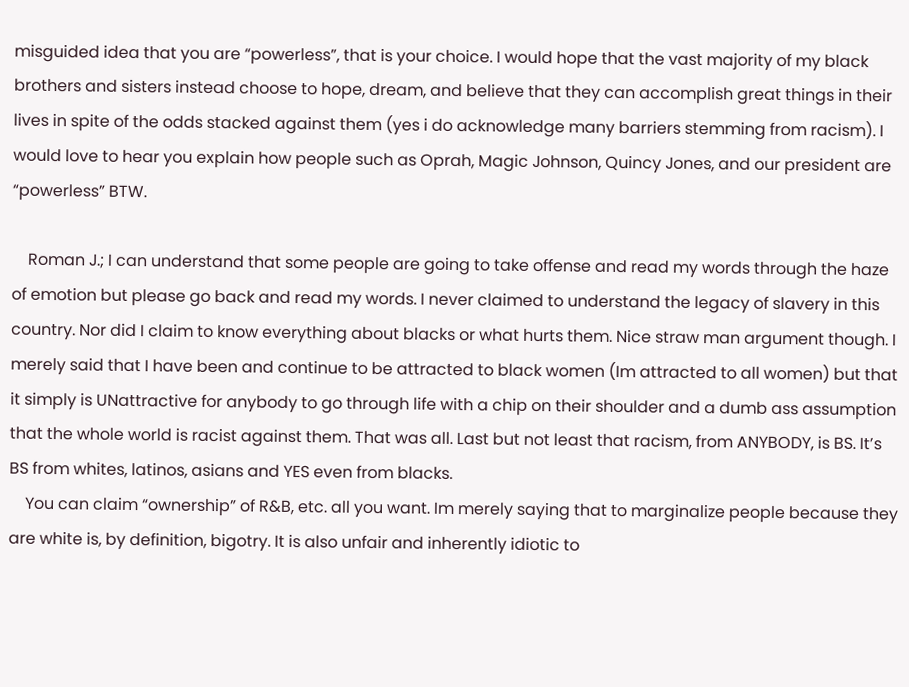misguided idea that you are “powerless”, that is your choice. I would hope that the vast majority of my black brothers and sisters instead choose to hope, dream, and believe that they can accomplish great things in their lives in spite of the odds stacked against them (yes i do acknowledge many barriers stemming from racism). I would love to hear you explain how people such as Oprah, Magic Johnson, Quincy Jones, and our president are “powerless” BTW.

    Roman J.; I can understand that some people are going to take offense and read my words through the haze of emotion but please go back and read my words. I never claimed to understand the legacy of slavery in this country. Nor did I claim to know everything about blacks or what hurts them. Nice straw man argument though. I merely said that I have been and continue to be attracted to black women (Im attracted to all women) but that it simply is UNattractive for anybody to go through life with a chip on their shoulder and a dumb ass assumption that the whole world is racist against them. That was all. Last but not least that racism, from ANYBODY, is BS. It’s BS from whites, latinos, asians and YES even from blacks.
    You can claim “ownership” of R&B, etc. all you want. Im merely saying that to marginalize people because they are white is, by definition, bigotry. It is also unfair and inherently idiotic to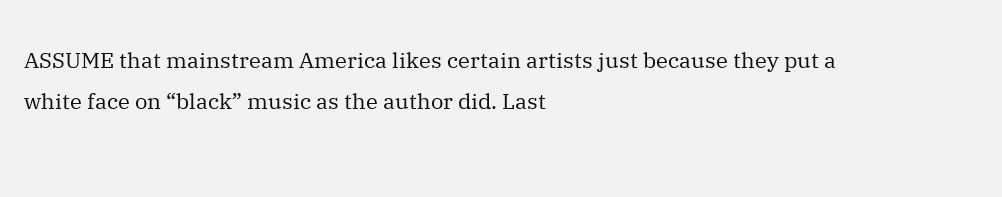ASSUME that mainstream America likes certain artists just because they put a white face on “black” music as the author did. Last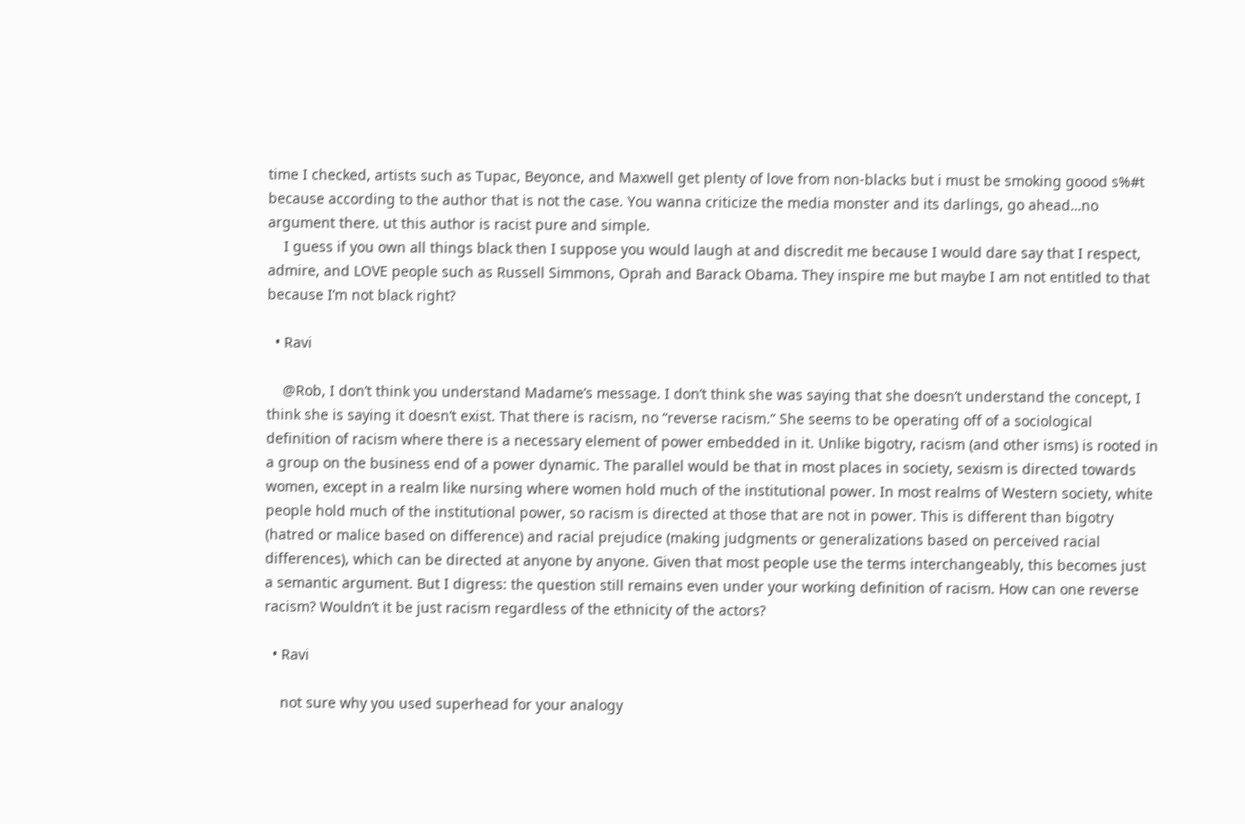time I checked, artists such as Tupac, Beyonce, and Maxwell get plenty of love from non-blacks but i must be smoking goood s%#t because according to the author that is not the case. You wanna criticize the media monster and its darlings, go ahead…no argument there. ut this author is racist pure and simple.
    I guess if you own all things black then I suppose you would laugh at and discredit me because I would dare say that I respect, admire, and LOVE people such as Russell Simmons, Oprah and Barack Obama. They inspire me but maybe I am not entitled to that because I’m not black right?

  • Ravi

    @Rob, I don’t think you understand Madame’s message. I don’t think she was saying that she doesn’t understand the concept, I think she is saying it doesn’t exist. That there is racism, no “reverse racism.” She seems to be operating off of a sociological definition of racism where there is a necessary element of power embedded in it. Unlike bigotry, racism (and other isms) is rooted in a group on the business end of a power dynamic. The parallel would be that in most places in society, sexism is directed towards women, except in a realm like nursing where women hold much of the institutional power. In most realms of Western society, white people hold much of the institutional power, so racism is directed at those that are not in power. This is different than bigotry (hatred or malice based on difference) and racial prejudice (making judgments or generalizations based on perceived racial differences), which can be directed at anyone by anyone. Given that most people use the terms interchangeably, this becomes just a semantic argument. But I digress: the question still remains even under your working definition of racism. How can one reverse racism? Wouldn’t it be just racism regardless of the ethnicity of the actors?

  • Ravi

    not sure why you used superhead for your analogy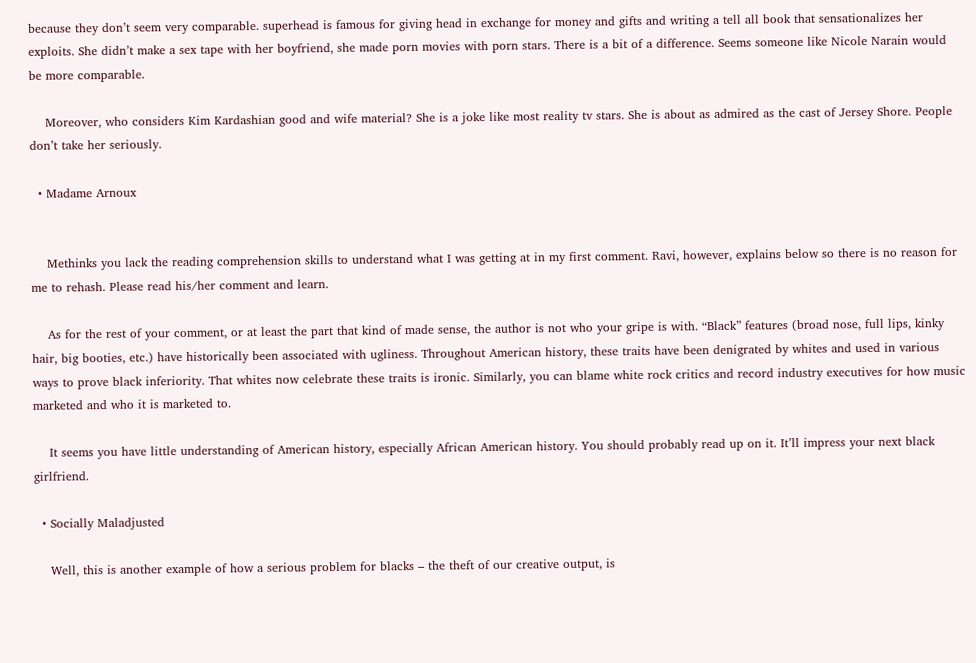because they don’t seem very comparable. superhead is famous for giving head in exchange for money and gifts and writing a tell all book that sensationalizes her exploits. She didn’t make a sex tape with her boyfriend, she made porn movies with porn stars. There is a bit of a difference. Seems someone like Nicole Narain would be more comparable.

    Moreover, who considers Kim Kardashian good and wife material? She is a joke like most reality tv stars. She is about as admired as the cast of Jersey Shore. People don’t take her seriously.

  • Madame Arnoux


    Methinks you lack the reading comprehension skills to understand what I was getting at in my first comment. Ravi, however, explains below so there is no reason for me to rehash. Please read his/her comment and learn.

    As for the rest of your comment, or at least the part that kind of made sense, the author is not who your gripe is with. “Black” features (broad nose, full lips, kinky hair, big booties, etc.) have historically been associated with ugliness. Throughout American history, these traits have been denigrated by whites and used in various ways to prove black inferiority. That whites now celebrate these traits is ironic. Similarly, you can blame white rock critics and record industry executives for how music marketed and who it is marketed to.

    It seems you have little understanding of American history, especially African American history. You should probably read up on it. It’ll impress your next black girlfriend.

  • Socially Maladjusted

    Well, this is another example of how a serious problem for blacks – the theft of our creative output, is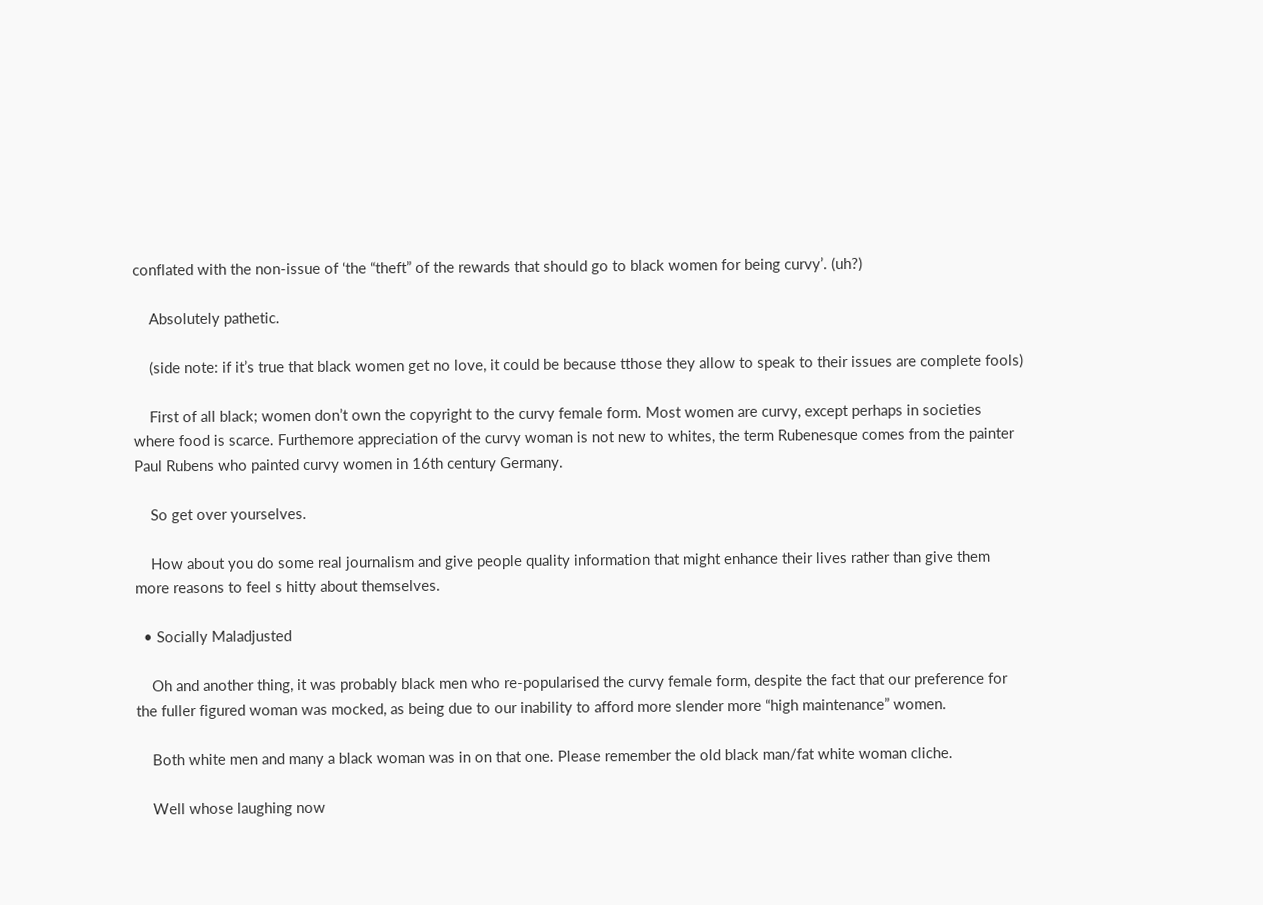conflated with the non-issue of ‘the “theft” of the rewards that should go to black women for being curvy’. (uh?)

    Absolutely pathetic.

    (side note: if it’s true that black women get no love, it could be because tthose they allow to speak to their issues are complete fools)

    First of all black; women don’t own the copyright to the curvy female form. Most women are curvy, except perhaps in societies where food is scarce. Furthemore appreciation of the curvy woman is not new to whites, the term Rubenesque comes from the painter Paul Rubens who painted curvy women in 16th century Germany.

    So get over yourselves.

    How about you do some real journalism and give people quality information that might enhance their lives rather than give them more reasons to feel s hitty about themselves.

  • Socially Maladjusted

    Oh and another thing, it was probably black men who re-popularised the curvy female form, despite the fact that our preference for the fuller figured woman was mocked, as being due to our inability to afford more slender more “high maintenance” women.

    Both white men and many a black woman was in on that one. Please remember the old black man/fat white woman cliche.

    Well whose laughing now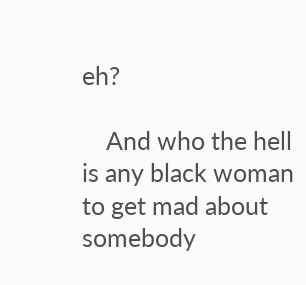eh?

    And who the hell is any black woman to get mad about somebody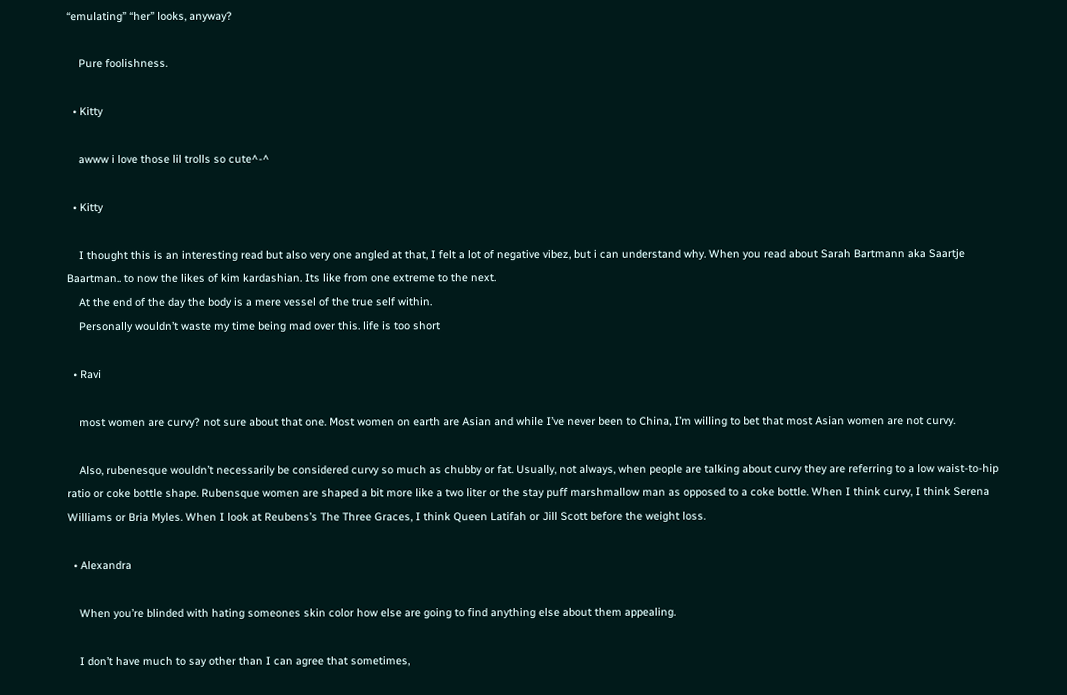“emulating” “her” looks, anyway?

    Pure foolishness.

  • Kitty

    awww i love those lil trolls so cute^-^

  • Kitty

    I thought this is an interesting read but also very one angled at that, I felt a lot of negative vibez, but i can understand why. When you read about Sarah Bartmann aka Saartje Baartman.. to now the likes of kim kardashian. Its like from one extreme to the next.
    At the end of the day the body is a mere vessel of the true self within.
    Personally wouldn’t waste my time being mad over this. life is too short

  • Ravi

    most women are curvy? not sure about that one. Most women on earth are Asian and while I’ve never been to China, I’m willing to bet that most Asian women are not curvy.

    Also, rubenesque wouldn’t necessarily be considered curvy so much as chubby or fat. Usually, not always, when people are talking about curvy they are referring to a low waist-to-hip ratio or coke bottle shape. Rubensque women are shaped a bit more like a two liter or the stay puff marshmallow man as opposed to a coke bottle. When I think curvy, I think Serena Williams or Bria Myles. When I look at Reubens’s The Three Graces, I think Queen Latifah or Jill Scott before the weight loss.

  • Alexandra

    When you’re blinded with hating someones skin color how else are going to find anything else about them appealing.

    I don’t have much to say other than I can agree that sometimes,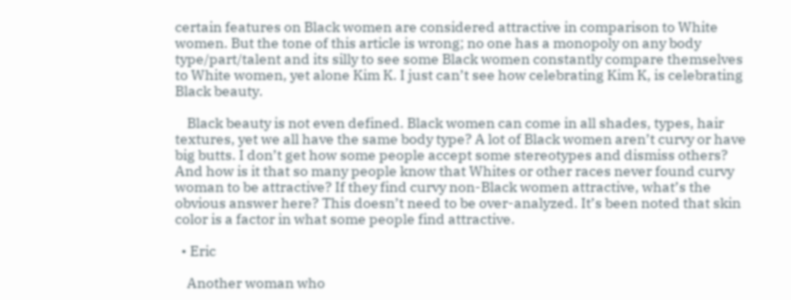certain features on Black women are considered attractive in comparison to White women. But the tone of this article is wrong; no one has a monopoly on any body type/part/talent and its silly to see some Black women constantly compare themselves to White women, yet alone Kim K. I just can’t see how celebrating Kim K, is celebrating Black beauty.

    Black beauty is not even defined. Black women can come in all shades, types, hair textures, yet we all have the same body type? A lot of Black women aren’t curvy or have big butts. I don’t get how some people accept some stereotypes and dismiss others? And how is it that so many people know that Whites or other races never found curvy woman to be attractive? If they find curvy non-Black women attractive, what’s the obvious answer here? This doesn’t need to be over-analyzed. It’s been noted that skin color is a factor in what some people find attractive.

  • Eric

    Another woman who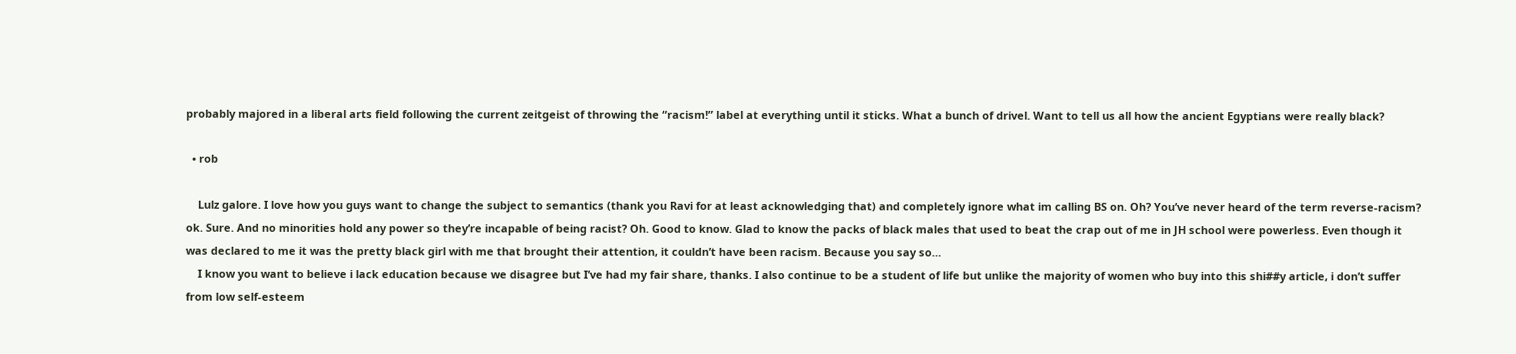probably majored in a liberal arts field following the current zeitgeist of throwing the “racism!” label at everything until it sticks. What a bunch of drivel. Want to tell us all how the ancient Egyptians were really black?

  • rob

    Lulz galore. I love how you guys want to change the subject to semantics (thank you Ravi for at least acknowledging that) and completely ignore what im calling BS on. Oh? You’ve never heard of the term reverse-racism? ok. Sure. And no minorities hold any power so they’re incapable of being racist? Oh. Good to know. Glad to know the packs of black males that used to beat the crap out of me in JH school were powerless. Even though it was declared to me it was the pretty black girl with me that brought their attention, it couldn’t have been racism. Because you say so…
    I know you want to believe i lack education because we disagree but I’ve had my fair share, thanks. I also continue to be a student of life but unlike the majority of women who buy into this shi##y article, i don’t suffer from low self-esteem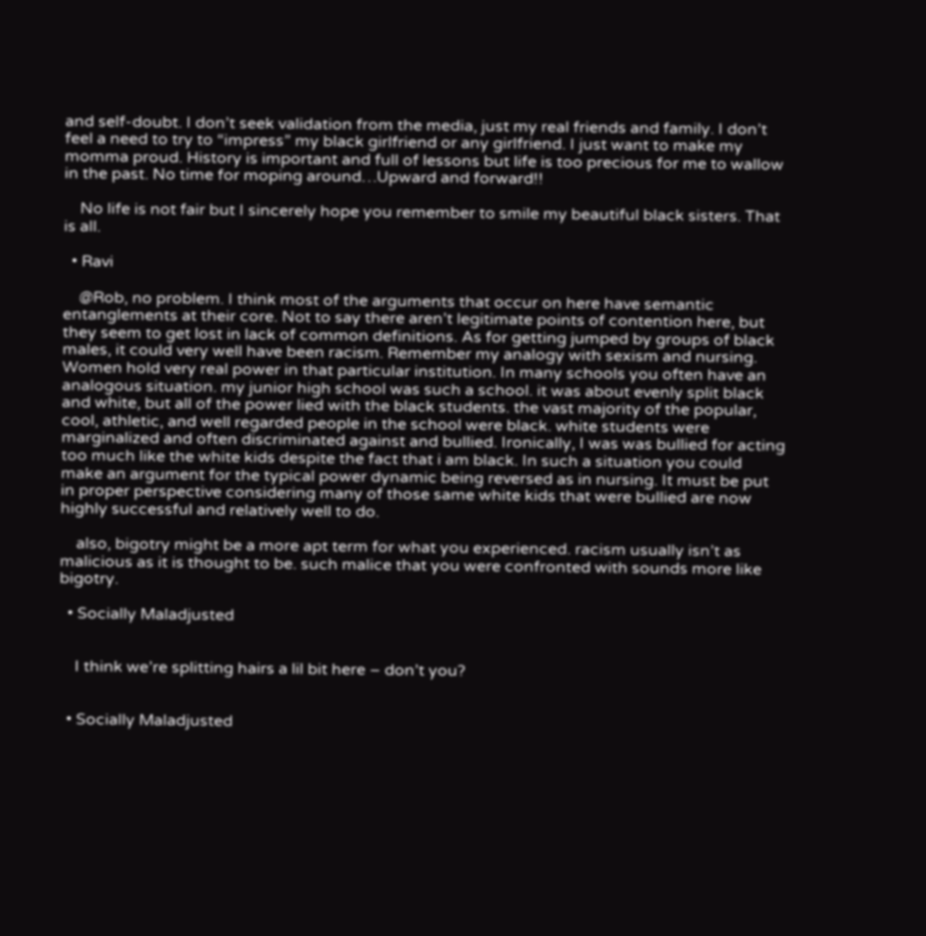and self-doubt. I don’t seek validation from the media, just my real friends and family. I don’t feel a need to try to “impress” my black girlfriend or any girlfriend. I just want to make my momma proud. History is important and full of lessons but life is too precious for me to wallow in the past. No time for moping around…Upward and forward!!

    No life is not fair but I sincerely hope you remember to smile my beautiful black sisters. That is all.

  • Ravi

    @Rob, no problem. I think most of the arguments that occur on here have semantic entanglements at their core. Not to say there aren’t legitimate points of contention here, but they seem to get lost in lack of common definitions. As for getting jumped by groups of black males, it could very well have been racism. Remember my analogy with sexism and nursing. Women hold very real power in that particular institution. In many schools you often have an analogous situation. my junior high school was such a school. it was about evenly split black and white, but all of the power lied with the black students. the vast majority of the popular, cool, athletic, and well regarded people in the school were black. white students were marginalized and often discriminated against and bullied. Ironically, I was was bullied for acting too much like the white kids despite the fact that i am black. In such a situation you could make an argument for the typical power dynamic being reversed as in nursing. It must be put in proper perspective considering many of those same white kids that were bullied are now highly successful and relatively well to do.

    also, bigotry might be a more apt term for what you experienced. racism usually isn’t as malicious as it is thought to be. such malice that you were confronted with sounds more like bigotry.

  • Socially Maladjusted


    I think we’re splitting hairs a lil bit here – don’t you?


  • Socially Maladjusted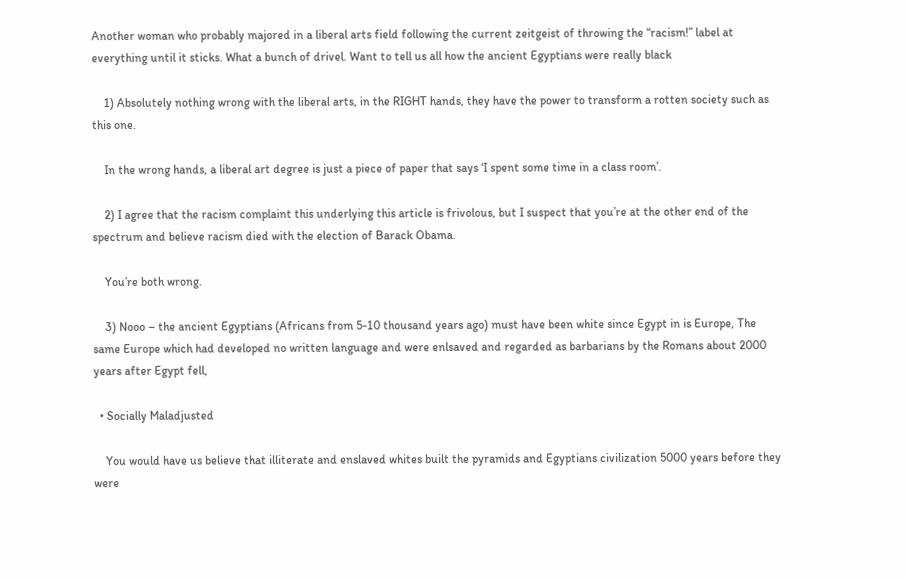Another woman who probably majored in a liberal arts field following the current zeitgeist of throwing the “racism!” label at everything until it sticks. What a bunch of drivel. Want to tell us all how the ancient Egyptians were really black

    1) Absolutely nothing wrong with the liberal arts, in the RIGHT hands, they have the power to transform a rotten society such as this one.

    In the wrong hands, a liberal art degree is just a piece of paper that says ‘I spent some time in a class room’.

    2) I agree that the racism complaint this underlying this article is frivolous, but I suspect that you’re at the other end of the spectrum and believe racism died with the election of Barack Obama.

    You’re both wrong.

    3) Nooo – the ancient Egyptians (Africans from 5-10 thousand years ago) must have been white since Egypt in is Europe, The same Europe which had developed no written language and were enlsaved and regarded as barbarians by the Romans about 2000 years after Egypt fell,

  • Socially Maladjusted

    You would have us believe that illiterate and enslaved whites built the pyramids and Egyptians civilization 5000 years before they were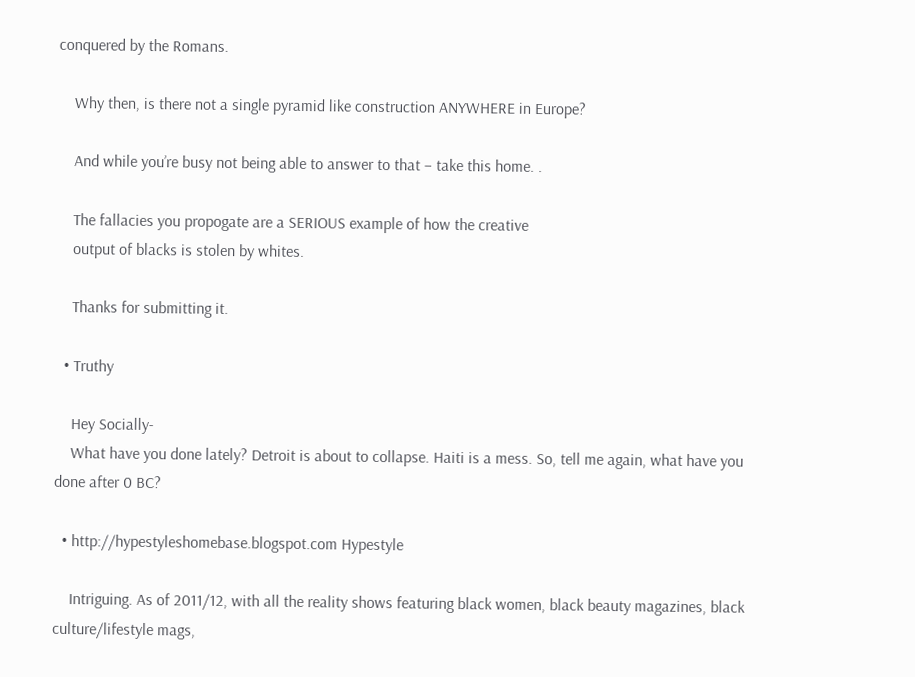conquered by the Romans.

    Why then, is there not a single pyramid like construction ANYWHERE in Europe?

    And while you’re busy not being able to answer to that – take this home. .

    The fallacies you propogate are a SERIOUS example of how the creative
    output of blacks is stolen by whites.

    Thanks for submitting it.

  • Truthy

    Hey Socially-
    What have you done lately? Detroit is about to collapse. Haiti is a mess. So, tell me again, what have you done after 0 BC?

  • http://hypestyleshomebase.blogspot.com Hypestyle

    Intriguing. As of 2011/12, with all the reality shows featuring black women, black beauty magazines, black culture/lifestyle mags,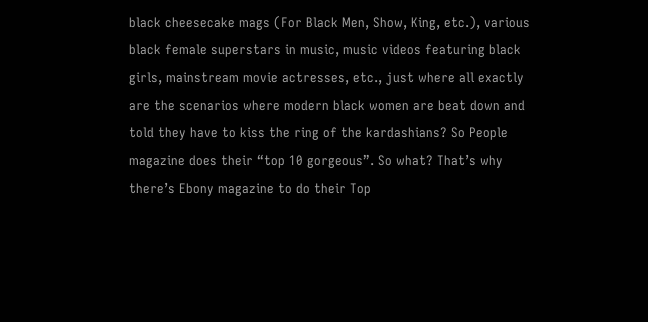black cheesecake mags (For Black Men, Show, King, etc.), various black female superstars in music, music videos featuring black girls, mainstream movie actresses, etc., just where all exactly are the scenarios where modern black women are beat down and told they have to kiss the ring of the kardashians? So People magazine does their “top 10 gorgeous”. So what? That’s why there’s Ebony magazine to do their Top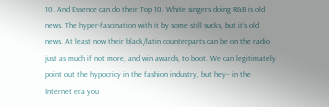10. And Essence can do their Top 10. White singers doing R&B is old news. The hyper-fascination with it by some still sucks, but it’s old news. At least now their black/latin counterparts can be on the radio just as much if not more, and win awards, to boot. We can legitimately point out the hypocricy in the fashion industry, but hey– in the Internet era you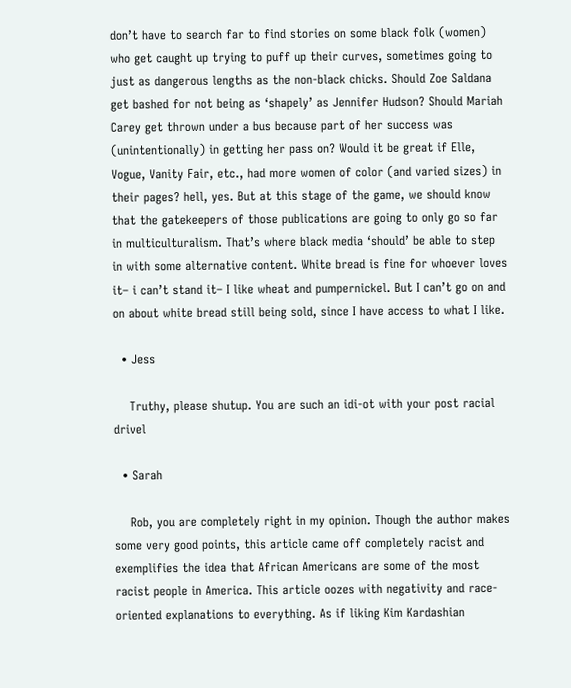don’t have to search far to find stories on some black folk (women) who get caught up trying to puff up their curves, sometimes going to just as dangerous lengths as the non-black chicks. Should Zoe Saldana get bashed for not being as ‘shapely’ as Jennifer Hudson? Should Mariah Carey get thrown under a bus because part of her success was (unintentionally) in getting her pass on? Would it be great if Elle, Vogue, Vanity Fair, etc., had more women of color (and varied sizes) in their pages? hell, yes. But at this stage of the game, we should know that the gatekeepers of those publications are going to only go so far in multiculturalism. That’s where black media ‘should’ be able to step in with some alternative content. White bread is fine for whoever loves it– i can’t stand it– I like wheat and pumpernickel. But I can’t go on and on about white bread still being sold, since I have access to what I like.

  • Jess

    Truthy, please shutup. You are such an idi-ot with your post racial drivel

  • Sarah

    Rob, you are completely right in my opinion. Though the author makes some very good points, this article came off completely racist and exemplifies the idea that African Americans are some of the most racist people in America. This article oozes with negativity and race-oriented explanations to everything. As if liking Kim Kardashian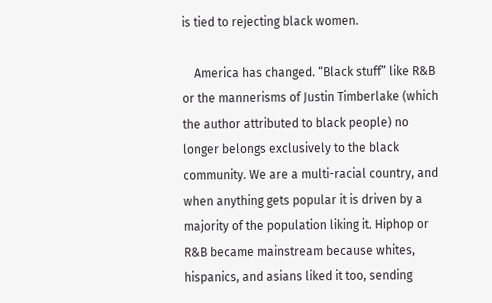is tied to rejecting black women.

    America has changed. “Black stuff” like R&B or the mannerisms of Justin Timberlake (which the author attributed to black people) no longer belongs exclusively to the black community. We are a multi-racial country, and when anything gets popular it is driven by a majority of the population liking it. Hiphop or R&B became mainstream because whites, hispanics, and asians liked it too, sending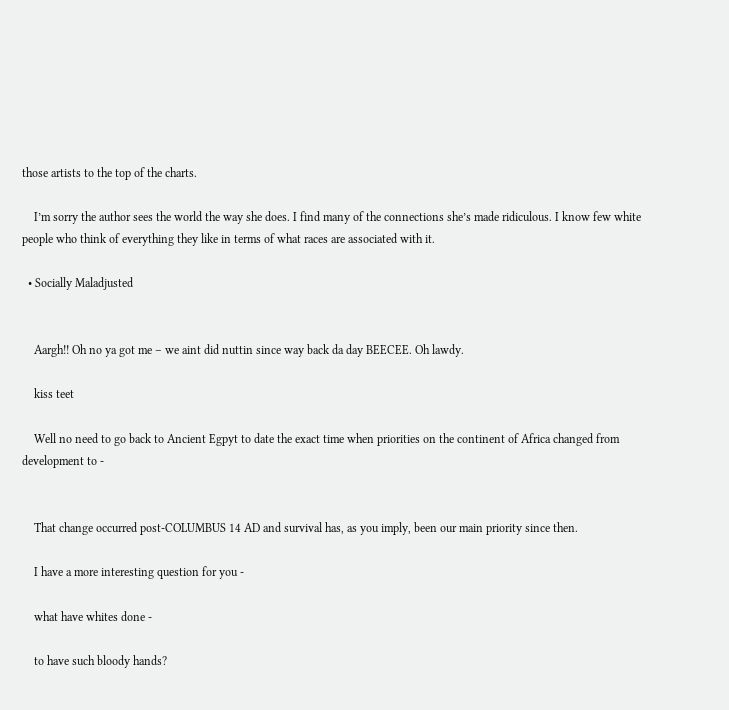those artists to the top of the charts.

    I’m sorry the author sees the world the way she does. I find many of the connections she’s made ridiculous. I know few white people who think of everything they like in terms of what races are associated with it.

  • Socially Maladjusted


    Aargh!! Oh no ya got me – we aint did nuttin since way back da day BEECEE. Oh lawdy.

    kiss teet

    Well no need to go back to Ancient Egpyt to date the exact time when priorities on the continent of Africa changed from development to -


    That change occurred post-COLUMBUS 14 AD and survival has, as you imply, been our main priority since then.

    I have a more interesting question for you -

    what have whites done -

    to have such bloody hands?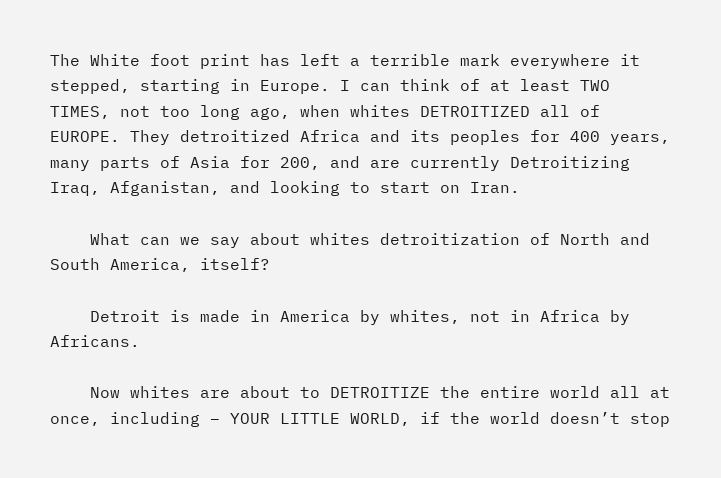The White foot print has left a terrible mark everywhere it stepped, starting in Europe. I can think of at least TWO TIMES, not too long ago, when whites DETROITIZED all of EUROPE. They detroitized Africa and its peoples for 400 years, many parts of Asia for 200, and are currently Detroitizing Iraq, Afganistan, and looking to start on Iran.

    What can we say about whites detroitization of North and South America, itself?

    Detroit is made in America by whites, not in Africa by Africans.

    Now whites are about to DETROITIZE the entire world all at once, including – YOUR LITTLE WORLD, if the world doesn’t stop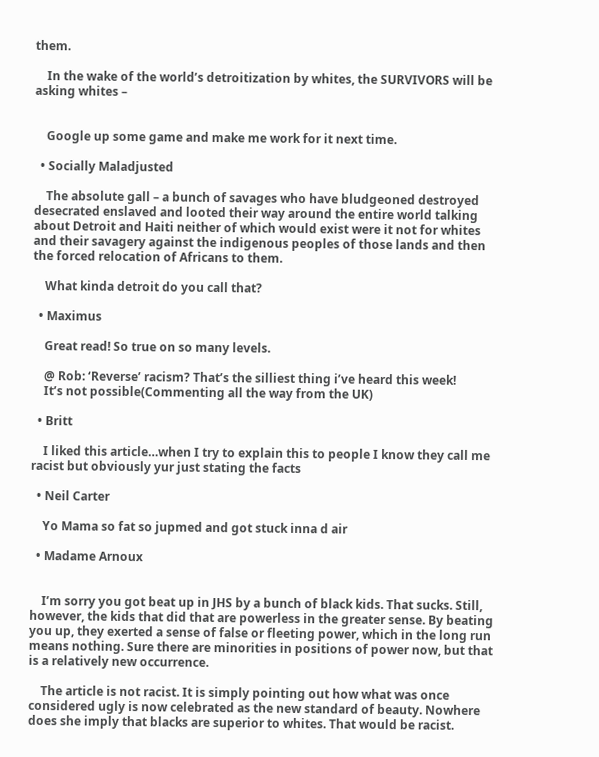them.

    In the wake of the world’s detroitization by whites, the SURVIVORS will be asking whites –


    Google up some game and make me work for it next time.

  • Socially Maladjusted

    The absolute gall – a bunch of savages who have bludgeoned destroyed desecrated enslaved and looted their way around the entire world talking about Detroit and Haiti neither of which would exist were it not for whites and their savagery against the indigenous peoples of those lands and then the forced relocation of Africans to them.

    What kinda detroit do you call that?

  • Maximus

    Great read! So true on so many levels.

    @ Rob: ‘Reverse’ racism? That’s the silliest thing i’ve heard this week!
    It’s not possible(Commenting all the way from the UK)

  • Britt

    I liked this article…when I try to explain this to people I know they call me racist but obviously yur just stating the facts

  • Neil Carter

    Yo Mama so fat so jupmed and got stuck inna d air

  • Madame Arnoux


    I’m sorry you got beat up in JHS by a bunch of black kids. That sucks. Still, however, the kids that did that are powerless in the greater sense. By beating you up, they exerted a sense of false or fleeting power, which in the long run means nothing. Sure there are minorities in positions of power now, but that is a relatively new occurrence.

    The article is not racist. It is simply pointing out how what was once considered ugly is now celebrated as the new standard of beauty. Nowhere does she imply that blacks are superior to whites. That would be racist.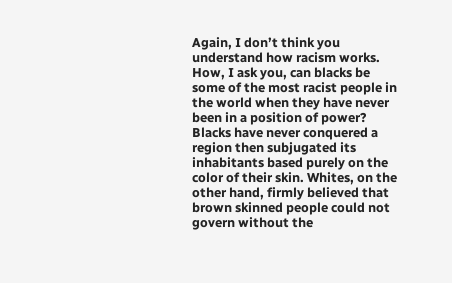Again, I don’t think you understand how racism works. How, I ask you, can blacks be some of the most racist people in the world when they have never been in a position of power? Blacks have never conquered a region then subjugated its inhabitants based purely on the color of their skin. Whites, on the other hand, firmly believed that brown skinned people could not govern without the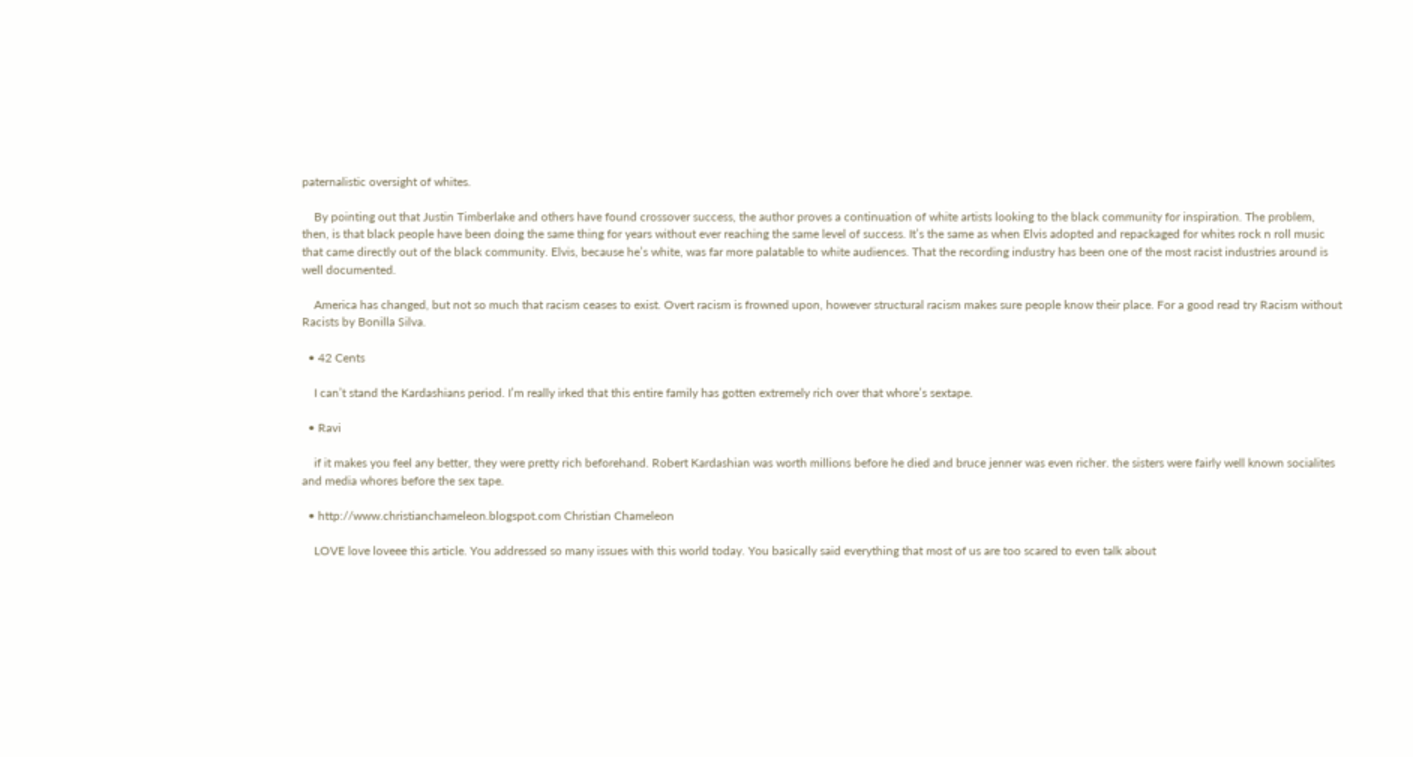paternalistic oversight of whites.

    By pointing out that Justin Timberlake and others have found crossover success, the author proves a continuation of white artists looking to the black community for inspiration. The problem, then, is that black people have been doing the same thing for years without ever reaching the same level of success. It’s the same as when Elvis adopted and repackaged for whites rock n roll music that came directly out of the black community. Elvis, because he’s white, was far more palatable to white audiences. That the recording industry has been one of the most racist industries around is well documented.

    America has changed, but not so much that racism ceases to exist. Overt racism is frowned upon, however structural racism makes sure people know their place. For a good read try Racism without Racists by Bonilla Silva.

  • 42 Cents

    I can’t stand the Kardashians period. I’m really irked that this entire family has gotten extremely rich over that whore’s sextape.

  • Ravi

    if it makes you feel any better, they were pretty rich beforehand. Robert Kardashian was worth millions before he died and bruce jenner was even richer. the sisters were fairly well known socialites and media whores before the sex tape.

  • http://www.christianchameleon.blogspot.com Christian Chameleon

    LOVE love loveee this article. You addressed so many issues with this world today. You basically said everything that most of us are too scared to even talk about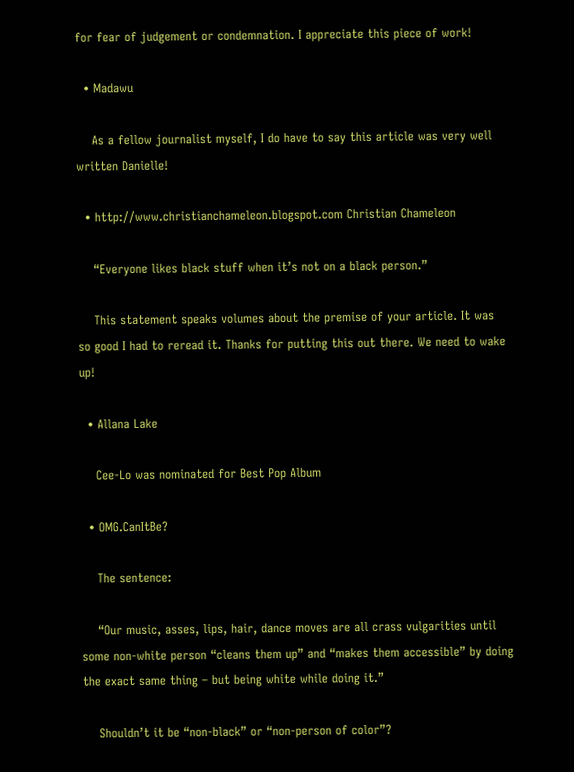for fear of judgement or condemnation. I appreciate this piece of work!

  • Madawu

    As a fellow journalist myself, I do have to say this article was very well written Danielle!

  • http://www.christianchameleon.blogspot.com Christian Chameleon

    “Everyone likes black stuff when it’s not on a black person.”

    This statement speaks volumes about the premise of your article. It was so good I had to reread it. Thanks for putting this out there. We need to wake up!

  • Allana Lake

    Cee-Lo was nominated for Best Pop Album

  • OMG.CanItBe?

    The sentence:

    “Our music, asses, lips, hair, dance moves are all crass vulgarities until some non-white person “cleans them up” and “makes them accessible” by doing the exact same thing – but being white while doing it.”

    Shouldn’t it be “non-black” or “non-person of color”?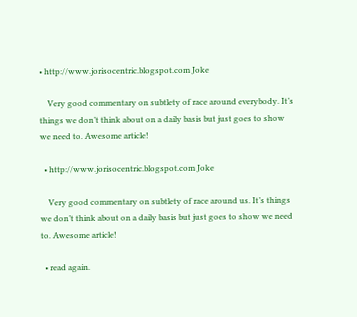• http://www.jorisocentric.blogspot.com Joke

    Very good commentary on subtlety of race around everybody. It’s things we don’t think about on a daily basis but just goes to show we need to. Awesome article!

  • http://www.jorisocentric.blogspot.com Joke

    Very good commentary on subtlety of race around us. It’s things we don’t think about on a daily basis but just goes to show we need to. Awesome article!

  • read again.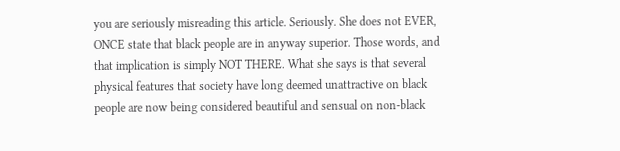you are seriously misreading this article. Seriously. She does not EVER, ONCE state that black people are in anyway superior. Those words, and that implication is simply NOT THERE. What she says is that several physical features that society have long deemed unattractive on black people are now being considered beautiful and sensual on non-black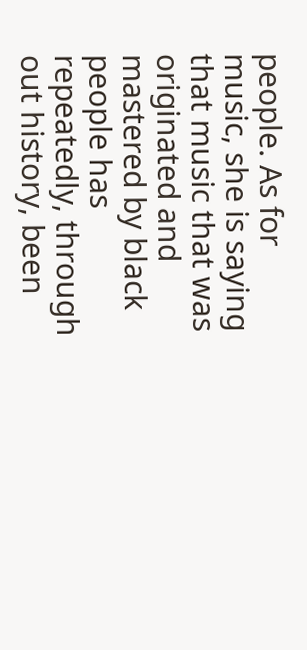people. As for music, she is saying that music that was originated and mastered by black people has repeatedly, through out history, been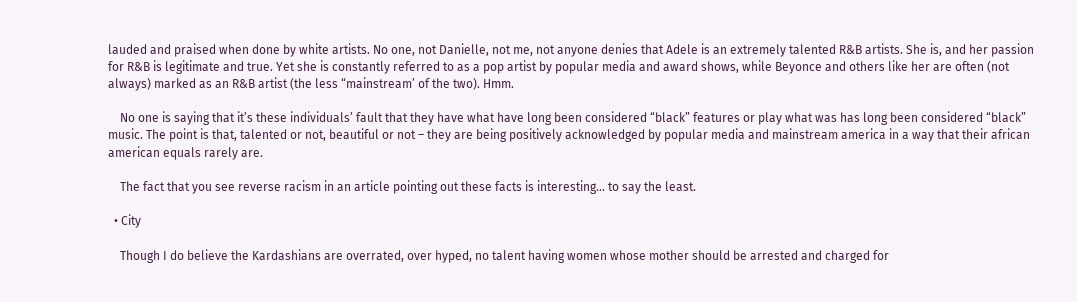lauded and praised when done by white artists. No one, not Danielle, not me, not anyone denies that Adele is an extremely talented R&B artists. She is, and her passion for R&B is legitimate and true. Yet she is constantly referred to as a pop artist by popular media and award shows, while Beyonce and others like her are often (not always) marked as an R&B artist (the less “mainstream’ of the two). Hmm.

    No one is saying that it’s these individuals’ fault that they have what have long been considered “black” features or play what was has long been considered “black” music. The point is that, talented or not, beautiful or not – they are being positively acknowledged by popular media and mainstream america in a way that their african american equals rarely are.

    The fact that you see reverse racism in an article pointing out these facts is interesting… to say the least.

  • City

    Though I do believe the Kardashians are overrated, over hyped, no talent having women whose mother should be arrested and charged for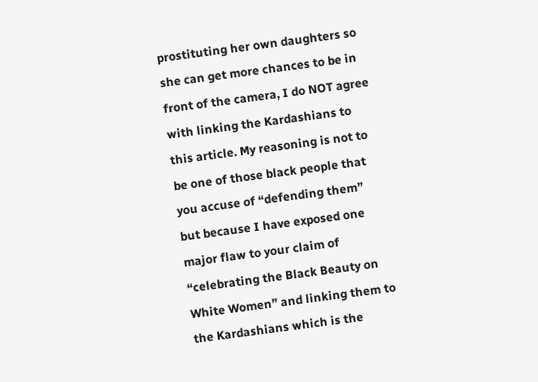prostituting her own daughters so she can get more chances to be in front of the camera, I do NOT agree with linking the Kardashians to this article. My reasoning is not to be one of those black people that you accuse of “defending them” but because I have exposed one major flaw to your claim of “celebrating the Black Beauty on White Women” and linking them to the Kardashians which is the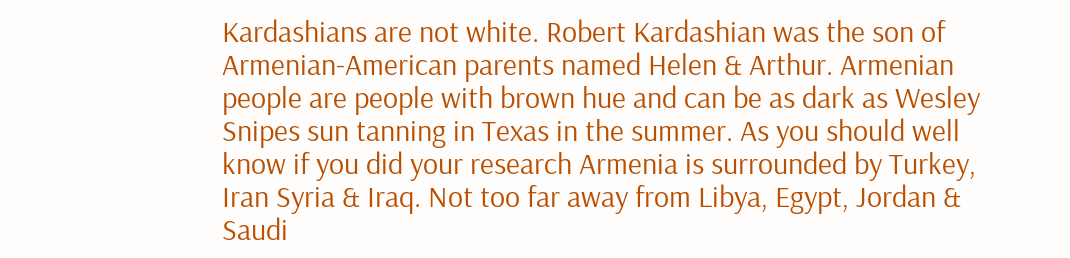Kardashians are not white. Robert Kardashian was the son of Armenian-American parents named Helen & Arthur. Armenian people are people with brown hue and can be as dark as Wesley Snipes sun tanning in Texas in the summer. As you should well know if you did your research Armenia is surrounded by Turkey, Iran Syria & Iraq. Not too far away from Libya, Egypt, Jordan & Saudi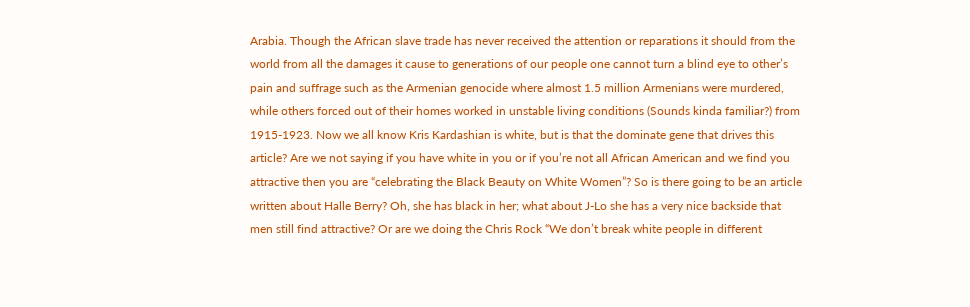Arabia. Though the African slave trade has never received the attention or reparations it should from the world from all the damages it cause to generations of our people one cannot turn a blind eye to other’s pain and suffrage such as the Armenian genocide where almost 1.5 million Armenians were murdered, while others forced out of their homes worked in unstable living conditions (Sounds kinda familiar?) from 1915-1923. Now we all know Kris Kardashian is white, but is that the dominate gene that drives this article? Are we not saying if you have white in you or if you’re not all African American and we find you attractive then you are “celebrating the Black Beauty on White Women”? So is there going to be an article written about Halle Berry? Oh, she has black in her; what about J-Lo she has a very nice backside that men still find attractive? Or are we doing the Chris Rock “We don’t break white people in different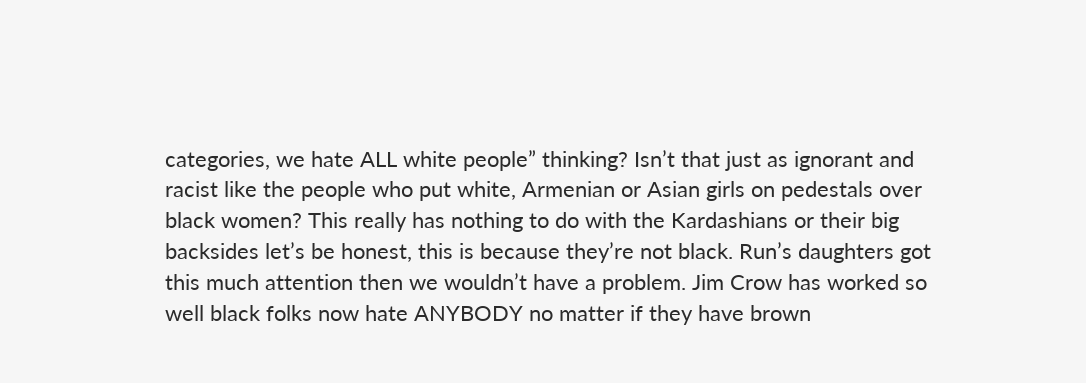categories, we hate ALL white people” thinking? Isn’t that just as ignorant and racist like the people who put white, Armenian or Asian girls on pedestals over black women? This really has nothing to do with the Kardashians or their big backsides let’s be honest, this is because they’re not black. Run’s daughters got this much attention then we wouldn’t have a problem. Jim Crow has worked so well black folks now hate ANYBODY no matter if they have brown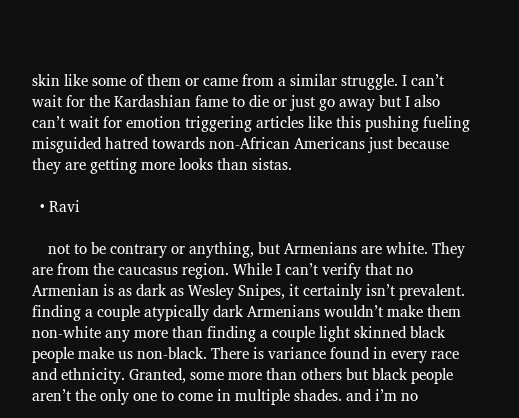skin like some of them or came from a similar struggle. I can’t wait for the Kardashian fame to die or just go away but I also can’t wait for emotion triggering articles like this pushing fueling misguided hatred towards non-African Americans just because they are getting more looks than sistas.

  • Ravi

    not to be contrary or anything, but Armenians are white. They are from the caucasus region. While I can’t verify that no Armenian is as dark as Wesley Snipes, it certainly isn’t prevalent. finding a couple atypically dark Armenians wouldn’t make them non-white any more than finding a couple light skinned black people make us non-black. There is variance found in every race and ethnicity. Granted, some more than others but black people aren’t the only one to come in multiple shades. and i’m no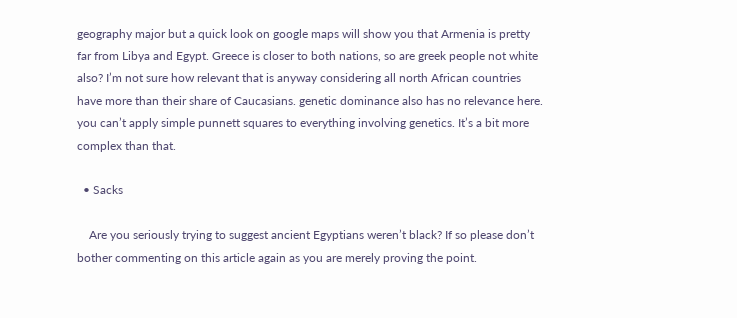geography major but a quick look on google maps will show you that Armenia is pretty far from Libya and Egypt. Greece is closer to both nations, so are greek people not white also? I’m not sure how relevant that is anyway considering all north African countries have more than their share of Caucasians. genetic dominance also has no relevance here. you can’t apply simple punnett squares to everything involving genetics. It’s a bit more complex than that.

  • Sacks

    Are you seriously trying to suggest ancient Egyptians weren’t black? If so please don’t bother commenting on this article again as you are merely proving the point.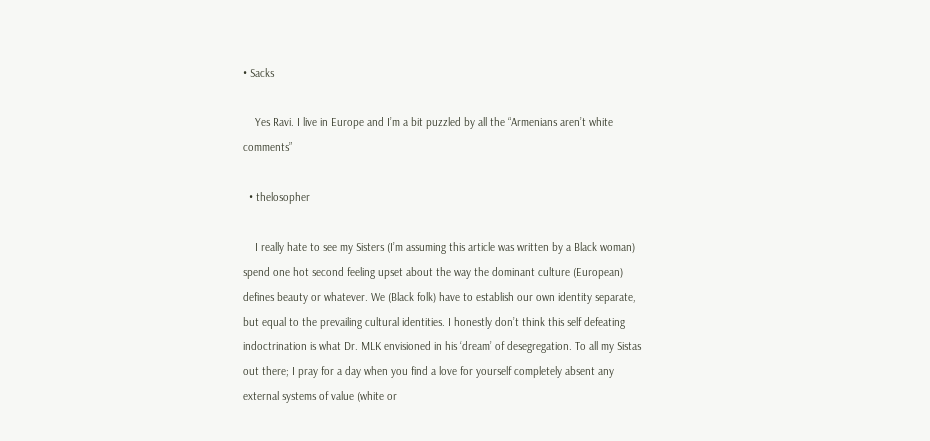• Sacks

    Yes Ravi. I live in Europe and I’m a bit puzzled by all the “Armenians aren’t white comments”

  • thelosopher

    I really hate to see my Sisters (I’m assuming this article was written by a Black woman) spend one hot second feeling upset about the way the dominant culture (European) defines beauty or whatever. We (Black folk) have to establish our own identity separate, but equal to the prevailing cultural identities. I honestly don’t think this self defeating indoctrination is what Dr. MLK envisioned in his ‘dream’ of desegregation. To all my Sistas out there; I pray for a day when you find a love for yourself completely absent any external systems of value (white or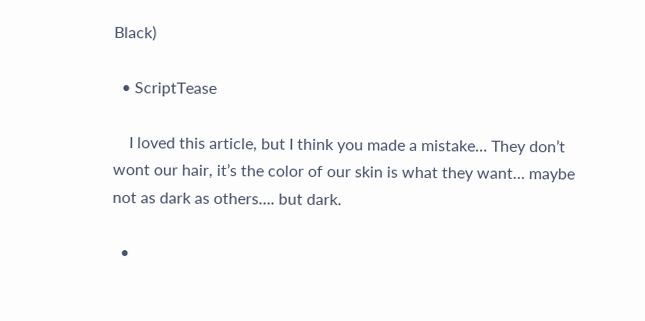Black)

  • ScriptTease

    I loved this article, but I think you made a mistake… They don’t wont our hair, it’s the color of our skin is what they want… maybe not as dark as others…. but dark.

  •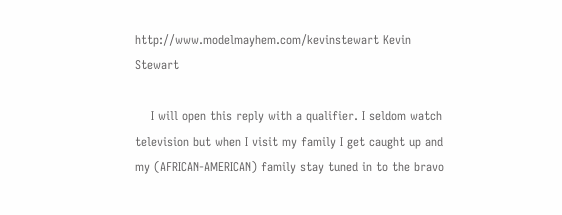http://www.modelmayhem.com/kevinstewart Kevin Stewart

    I will open this reply with a qualifier. I seldom watch television but when I visit my family I get caught up and my (AFRICAN-AMERICAN) family stay tuned in to the bravo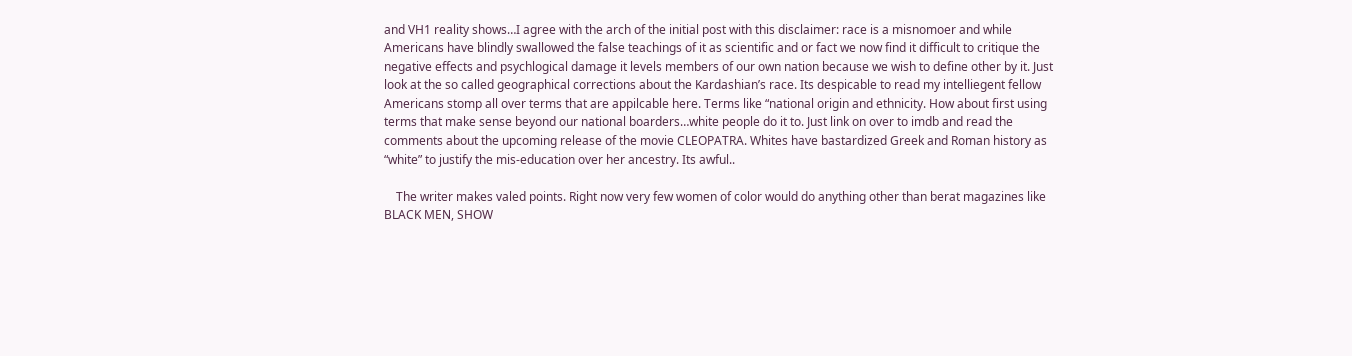and VH1 reality shows…I agree with the arch of the initial post with this disclaimer: race is a misnomoer and while Americans have blindly swallowed the false teachings of it as scientific and or fact we now find it difficult to critique the negative effects and psychlogical damage it levels members of our own nation because we wish to define other by it. Just look at the so called geographical corrections about the Kardashian’s race. Its despicable to read my intelliegent fellow Americans stomp all over terms that are appilcable here. Terms like “national origin and ethnicity. How about first using terms that make sense beyond our national boarders…white people do it to. Just link on over to imdb and read the comments about the upcoming release of the movie CLEOPATRA. Whites have bastardized Greek and Roman history as “white” to justify the mis-education over her ancestry. Its awful..

    The writer makes valed points. Right now very few women of color would do anything other than berat magazines like BLACK MEN, SHOW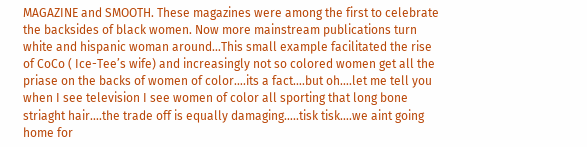MAGAZINE and SMOOTH. These magazines were among the first to celebrate the backsides of black women. Now more mainstream publications turn white and hispanic woman around…This small example facilitated the rise of CoCo ( Ice-Tee’s wife) and increasingly not so colored women get all the priase on the backs of women of color….its a fact….but oh….let me tell you when I see television I see women of color all sporting that long bone striaght hair….the trade off is equally damaging…..tisk tisk….we aint going home for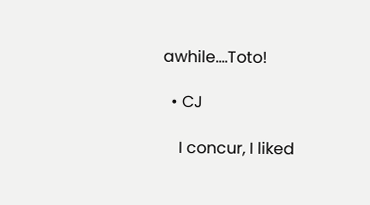awhile….Toto!

  • CJ

    I concur, I liked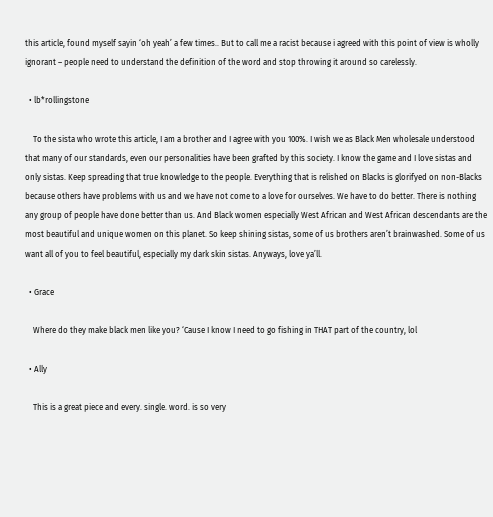this article, found myself sayin ‘oh yeah’ a few times.. But to call me a racist because i agreed with this point of view is wholly ignorant – people need to understand the definition of the word and stop throwing it around so carelessly.

  • lb*rollingstone

    To the sista who wrote this article, I am a brother and I agree with you 100%. I wish we as Black Men wholesale understood that many of our standards, even our personalities have been grafted by this society. I know the game and I love sistas and only sistas. Keep spreading that true knowledge to the people. Everything that is relished on Blacks is glorifyed on non-Blacks because others have problems with us and we have not come to a love for ourselves. We have to do better. There is nothing any group of people have done better than us. And Black women especially West African and West African descendants are the most beautiful and unique women on this planet. So keep shining sistas, some of us brothers aren’t brainwashed. Some of us want all of you to feel beautiful, especially my dark skin sistas. Anyways, love ya’ll.

  • Grace

    Where do they make black men like you? ‘Cause I know I need to go fishing in THAT part of the country, lol

  • Ally

    This is a great piece and every. single. word. is so very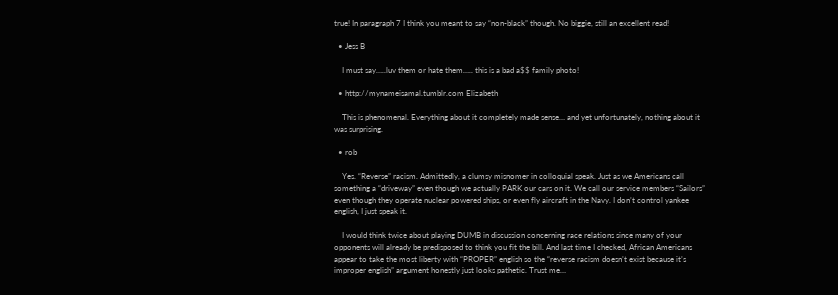true! In paragraph 7 I think you meant to say “non-black” though. No biggie, still an excellent read!

  • Jess B

    I must say…..luv them or hate them….. this is a bad a$$ family photo!

  • http://mynameisamal.tumblr.com Elizabeth

    This is phenomenal. Everything about it completely made sense… and yet unfortunately, nothing about it was surprising.

  • rob

    Yes. “Reverse” racism. Admittedly, a clumsy misnomer in colloquial speak. Just as we Americans call something a “driveway” even though we actually PARK our cars on it. We call our service members “Sailors” even though they operate nuclear powered ships, or even fly aircraft in the Navy. I don’t control yankee english, I just speak it.

    I would think twice about playing DUMB in discussion concerning race relations since many of your opponents will already be predisposed to think you fit the bill. And last time I checked, African Americans appear to take the most liberty with “PROPER” english so the “reverse racism doesn’t exist because it’s improper english” argument honestly just looks pathetic. Trust me…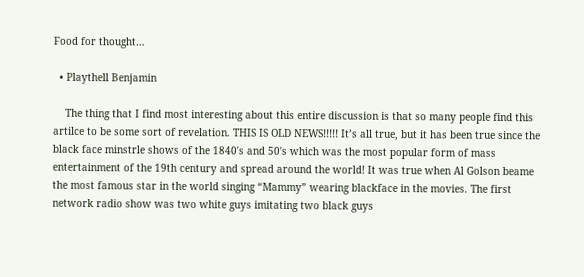Food for thought…

  • Playthell Benjamin

    The thing that I find most interesting about this entire discussion is that so many people find this artilce to be some sort of revelation. THIS IS OLD NEWS!!!!! It’s all true, but it has been true since the black face minstrle shows of the 1840′s and 50′s which was the most popular form of mass entertainment of the 19th century and spread around the world! It was true when Al Golson beame the most famous star in the world singing “Mammy” wearing blackface in the movies. The first network radio show was two white guys imitating two black guys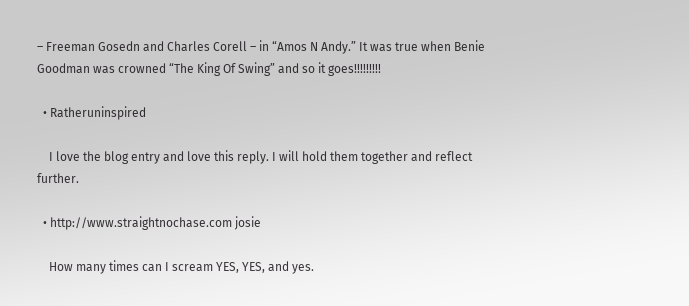– Freeman Gosedn and Charles Corell – in “Amos N Andy.” It was true when Benie Goodman was crowned “The King Of Swing” and so it goes!!!!!!!!!

  • Ratheruninspired

    I love the blog entry and love this reply. I will hold them together and reflect further.

  • http://www.straightnochase.com josie

    How many times can I scream YES, YES, and yes.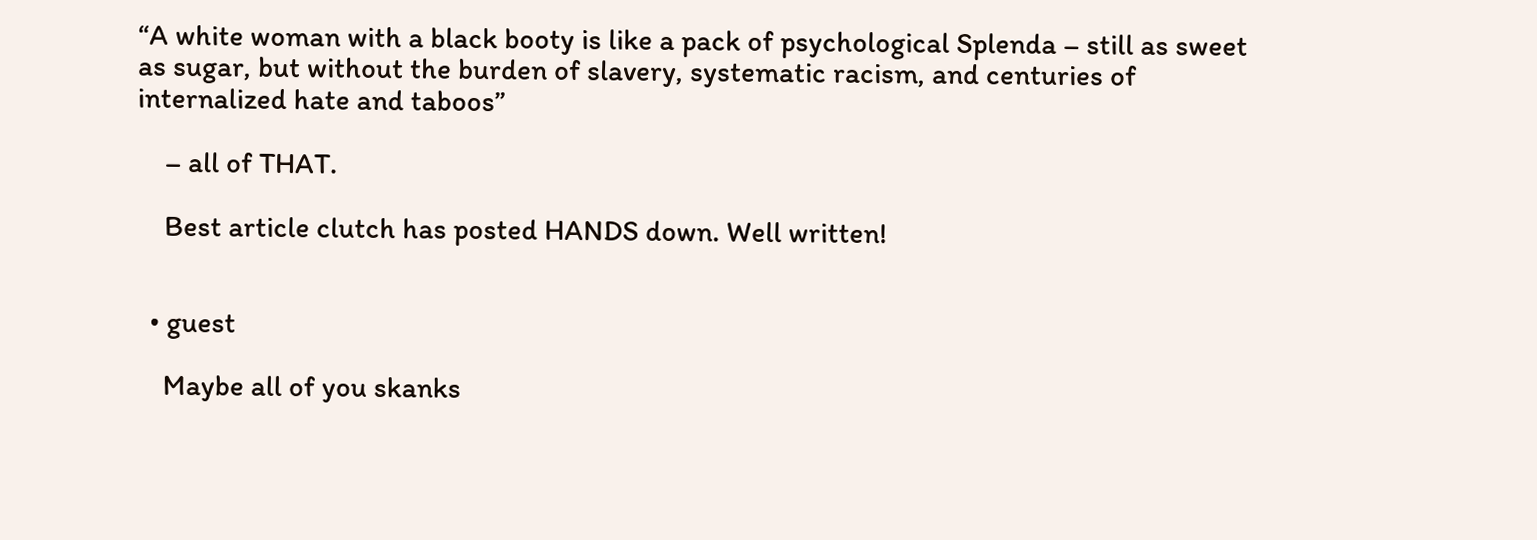“A white woman with a black booty is like a pack of psychological Splenda – still as sweet as sugar, but without the burden of slavery, systematic racism, and centuries of internalized hate and taboos”

    – all of THAT.

    Best article clutch has posted HANDS down. Well written!


  • guest

    Maybe all of you skanks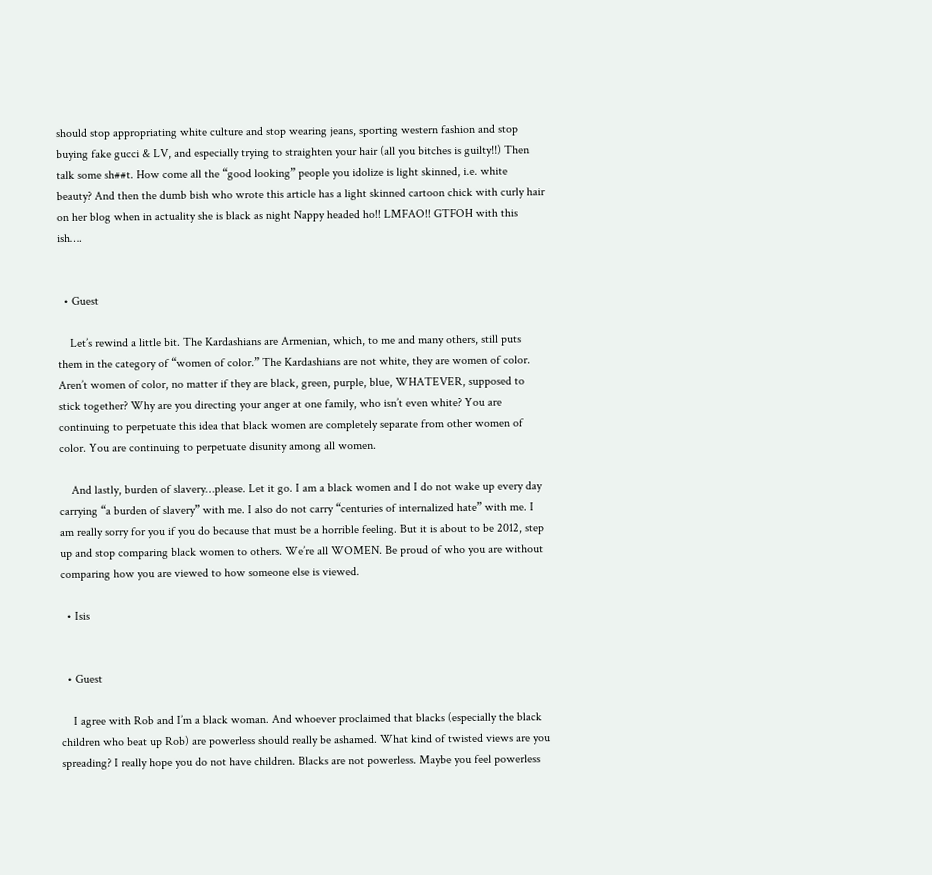should stop appropriating white culture and stop wearing jeans, sporting western fashion and stop buying fake gucci & LV, and especially trying to straighten your hair (all you bitches is guilty!!) Then talk some sh##t. How come all the “good looking” people you idolize is light skinned, i.e. white beauty? And then the dumb bish who wrote this article has a light skinned cartoon chick with curly hair on her blog when in actuality she is black as night Nappy headed ho!! LMFAO!! GTFOH with this ish….


  • Guest

    Let’s rewind a little bit. The Kardashians are Armenian, which, to me and many others, still puts them in the category of “women of color.” The Kardashians are not white, they are women of color. Aren’t women of color, no matter if they are black, green, purple, blue, WHATEVER, supposed to stick together? Why are you directing your anger at one family, who isn’t even white? You are continuing to perpetuate this idea that black women are completely separate from other women of color. You are continuing to perpetuate disunity among all women.

    And lastly, burden of slavery…please. Let it go. I am a black women and I do not wake up every day carrying “a burden of slavery” with me. I also do not carry “centuries of internalized hate” with me. I am really sorry for you if you do because that must be a horrible feeling. But it is about to be 2012, step up and stop comparing black women to others. We’re all WOMEN. Be proud of who you are without comparing how you are viewed to how someone else is viewed.

  • Isis


  • Guest

    I agree with Rob and I’m a black woman. And whoever proclaimed that blacks (especially the black children who beat up Rob) are powerless should really be ashamed. What kind of twisted views are you spreading? I really hope you do not have children. Blacks are not powerless. Maybe you feel powerless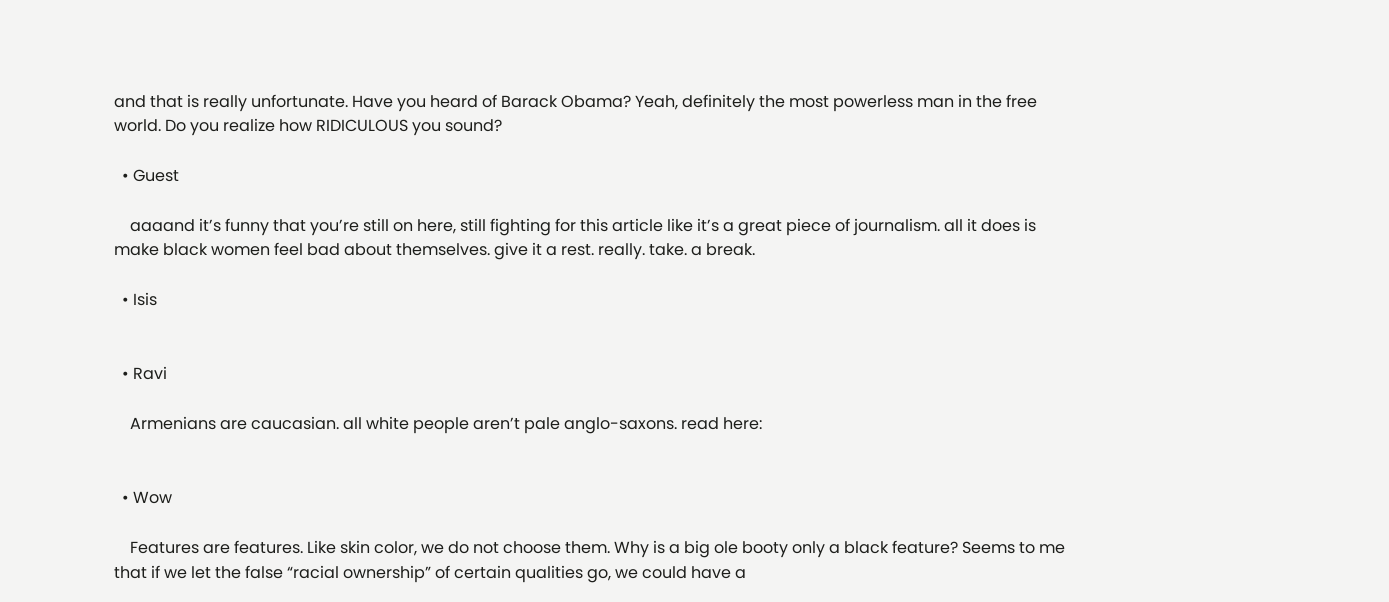and that is really unfortunate. Have you heard of Barack Obama? Yeah, definitely the most powerless man in the free world. Do you realize how RIDICULOUS you sound?

  • Guest

    aaaand it’s funny that you’re still on here, still fighting for this article like it’s a great piece of journalism. all it does is make black women feel bad about themselves. give it a rest. really. take. a break.

  • Isis


  • Ravi

    Armenians are caucasian. all white people aren’t pale anglo-saxons. read here:


  • Wow

    Features are features. Like skin color, we do not choose them. Why is a big ole booty only a black feature? Seems to me that if we let the false “racial ownership” of certain qualities go, we could have a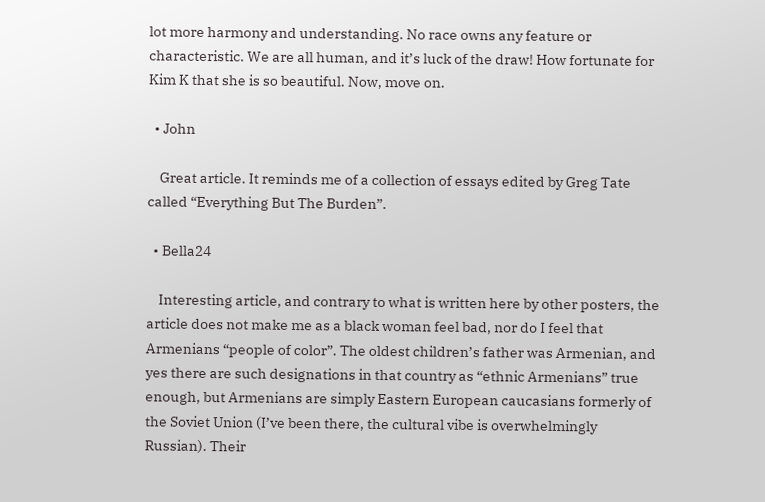lot more harmony and understanding. No race owns any feature or characteristic. We are all human, and it’s luck of the draw! How fortunate for Kim K that she is so beautiful. Now, move on.

  • John

    Great article. It reminds me of a collection of essays edited by Greg Tate called “Everything But The Burden”.

  • Bella24

    Interesting article, and contrary to what is written here by other posters, the article does not make me as a black woman feel bad, nor do I feel that Armenians “people of color”. The oldest children’s father was Armenian, and yes there are such designations in that country as “ethnic Armenians” true enough, but Armenians are simply Eastern European caucasians formerly of the Soviet Union (I’ve been there, the cultural vibe is overwhelmingly Russian). Their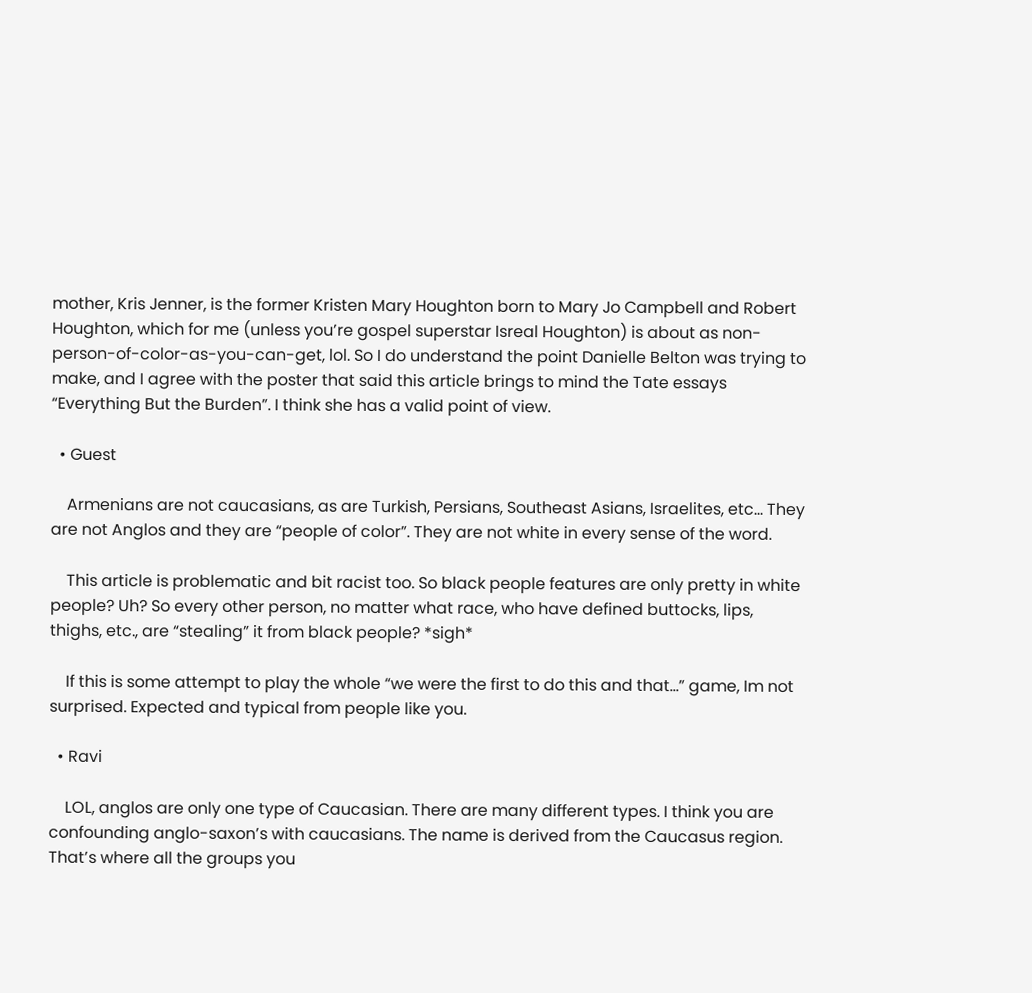mother, Kris Jenner, is the former Kristen Mary Houghton born to Mary Jo Campbell and Robert Houghton, which for me (unless you’re gospel superstar Isreal Houghton) is about as non-person-of-color-as-you-can-get, lol. So I do understand the point Danielle Belton was trying to make, and I agree with the poster that said this article brings to mind the Tate essays “Everything But the Burden”. I think she has a valid point of view.

  • Guest

    Armenians are not caucasians, as are Turkish, Persians, Southeast Asians, Israelites, etc… They are not Anglos and they are “people of color”. They are not white in every sense of the word.

    This article is problematic and bit racist too. So black people features are only pretty in white people? Uh? So every other person, no matter what race, who have defined buttocks, lips, thighs, etc., are “stealing” it from black people? *sigh*

    If this is some attempt to play the whole “we were the first to do this and that…” game, Im not surprised. Expected and typical from people like you.

  • Ravi

    LOL, anglos are only one type of Caucasian. There are many different types. I think you are confounding anglo-saxon’s with caucasians. The name is derived from the Caucasus region. That’s where all the groups you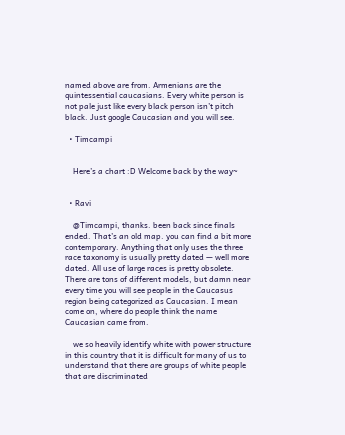named above are from. Armenians are the quintessential caucasians. Every white person is not pale just like every black person isn’t pitch black. Just google Caucasian and you will see.

  • Timcampi


    Here’s a chart :D Welcome back by the way~


  • Ravi

    @Timcampi, thanks. been back since finals ended. That’s an old map. you can find a bit more contemporary. Anything that only uses the three race taxonomy is usually pretty dated — well more dated. All use of large races is pretty obsolete. There are tons of different models, but damn near every time you will see people in the Caucasus region being categorized as Caucasian. I mean come on, where do people think the name Caucasian came from.

    we so heavily identify white with power structure in this country that it is difficult for many of us to understand that there are groups of white people that are discriminated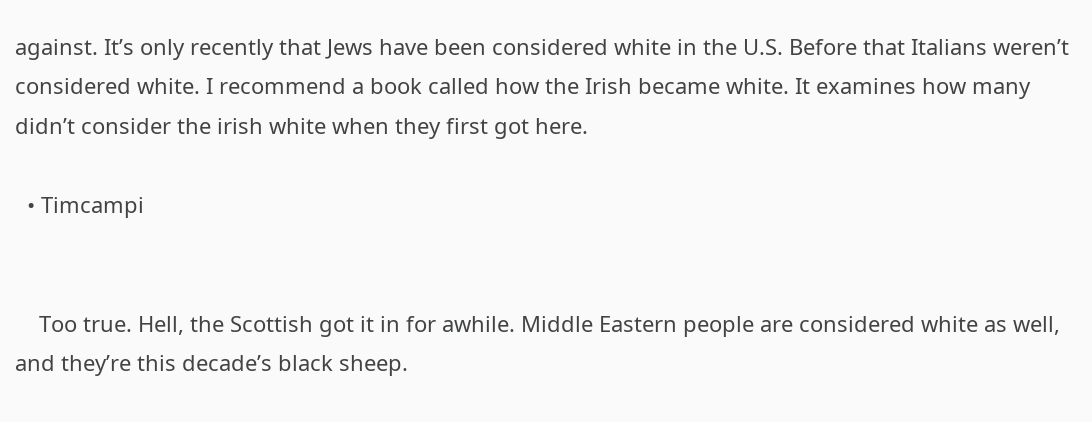against. It’s only recently that Jews have been considered white in the U.S. Before that Italians weren’t considered white. I recommend a book called how the Irish became white. It examines how many didn’t consider the irish white when they first got here.

  • Timcampi


    Too true. Hell, the Scottish got it in for awhile. Middle Eastern people are considered white as well, and they’re this decade’s black sheep.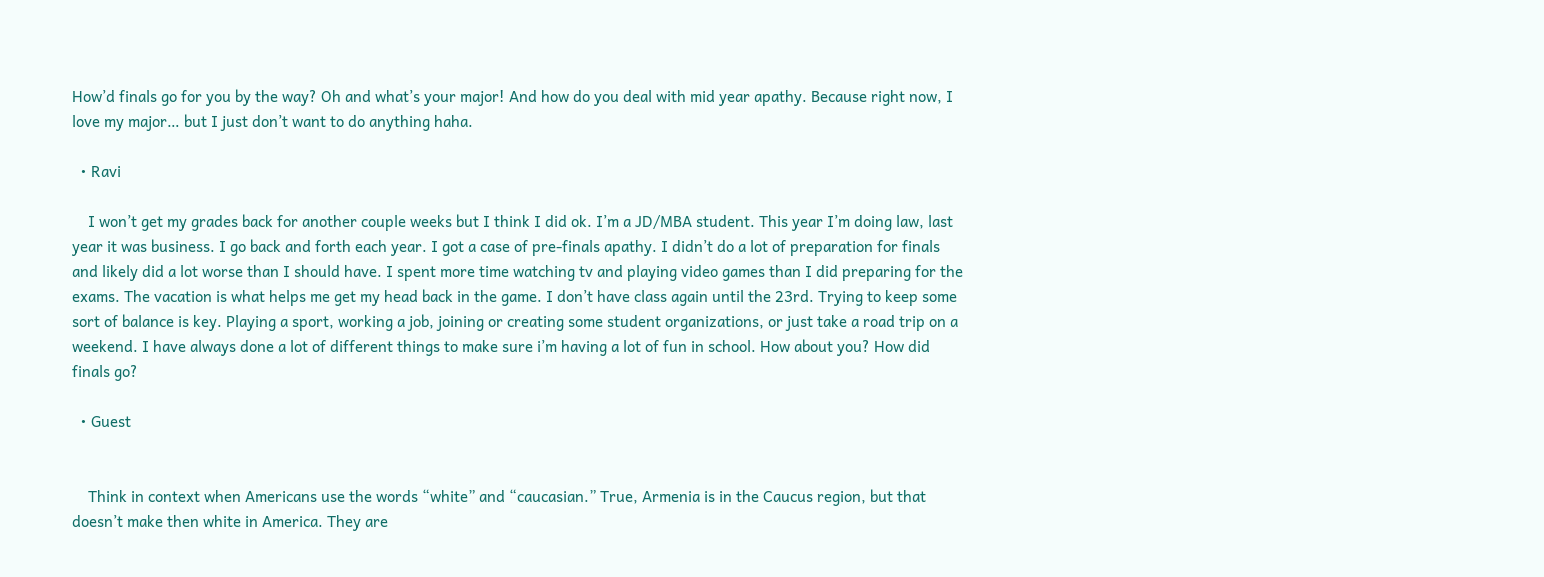How’d finals go for you by the way? Oh and what’s your major! And how do you deal with mid year apathy. Because right now, I love my major… but I just don’t want to do anything haha.

  • Ravi

    I won’t get my grades back for another couple weeks but I think I did ok. I’m a JD/MBA student. This year I’m doing law, last year it was business. I go back and forth each year. I got a case of pre-finals apathy. I didn’t do a lot of preparation for finals and likely did a lot worse than I should have. I spent more time watching tv and playing video games than I did preparing for the exams. The vacation is what helps me get my head back in the game. I don’t have class again until the 23rd. Trying to keep some sort of balance is key. Playing a sport, working a job, joining or creating some student organizations, or just take a road trip on a weekend. I have always done a lot of different things to make sure i’m having a lot of fun in school. How about you? How did finals go?

  • Guest


    Think in context when Americans use the words “white” and “caucasian.” True, Armenia is in the Caucus region, but that doesn’t make then white in America. They are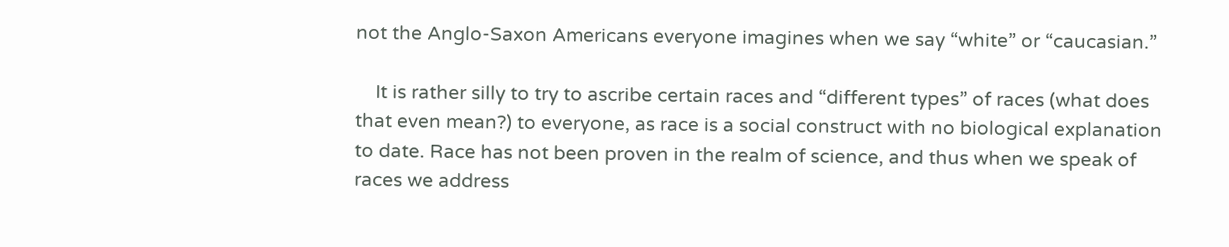not the Anglo-Saxon Americans everyone imagines when we say “white” or “caucasian.”

    It is rather silly to try to ascribe certain races and “different types” of races (what does that even mean?) to everyone, as race is a social construct with no biological explanation to date. Race has not been proven in the realm of science, and thus when we speak of races we address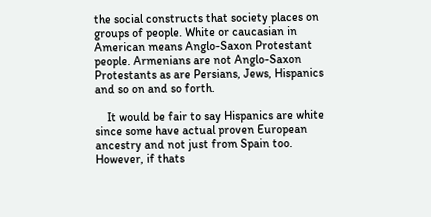the social constructs that society places on groups of people. White or caucasian in American means Anglo-Saxon Protestant people. Armenians are not Anglo-Saxon Protestants as are Persians, Jews, Hispanics and so on and so forth.

    It would be fair to say Hispanics are white since some have actual proven European ancestry and not just from Spain too. However, if thats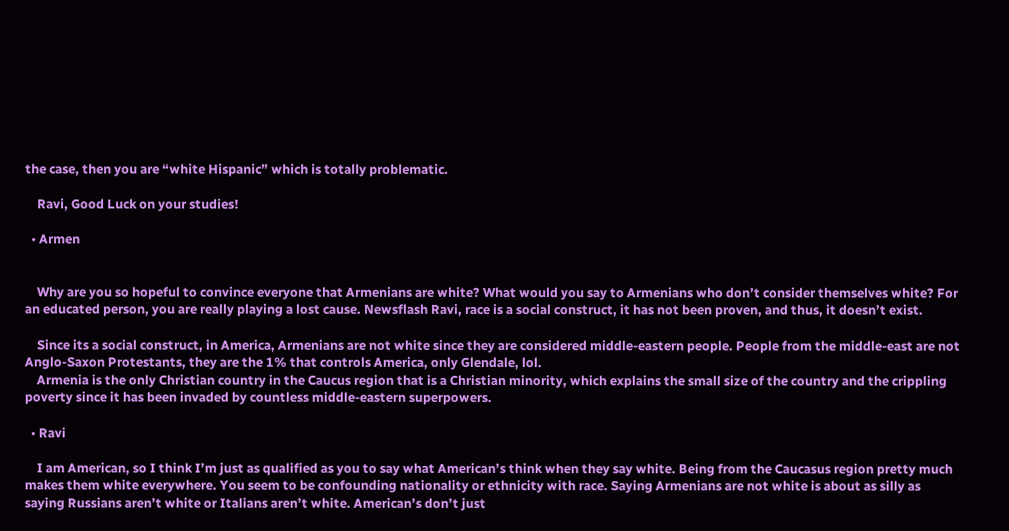the case, then you are “white Hispanic” which is totally problematic.

    Ravi, Good Luck on your studies!

  • Armen


    Why are you so hopeful to convince everyone that Armenians are white? What would you say to Armenians who don’t consider themselves white? For an educated person, you are really playing a lost cause. Newsflash Ravi, race is a social construct, it has not been proven, and thus, it doesn’t exist.

    Since its a social construct, in America, Armenians are not white since they are considered middle-eastern people. People from the middle-east are not Anglo-Saxon Protestants, they are the 1% that controls America, only Glendale, lol.
    Armenia is the only Christian country in the Caucus region that is a Christian minority, which explains the small size of the country and the crippling poverty since it has been invaded by countless middle-eastern superpowers.

  • Ravi

    I am American, so I think I’m just as qualified as you to say what American’s think when they say white. Being from the Caucasus region pretty much makes them white everywhere. You seem to be confounding nationality or ethnicity with race. Saying Armenians are not white is about as silly as saying Russians aren’t white or Italians aren’t white. American’s don’t just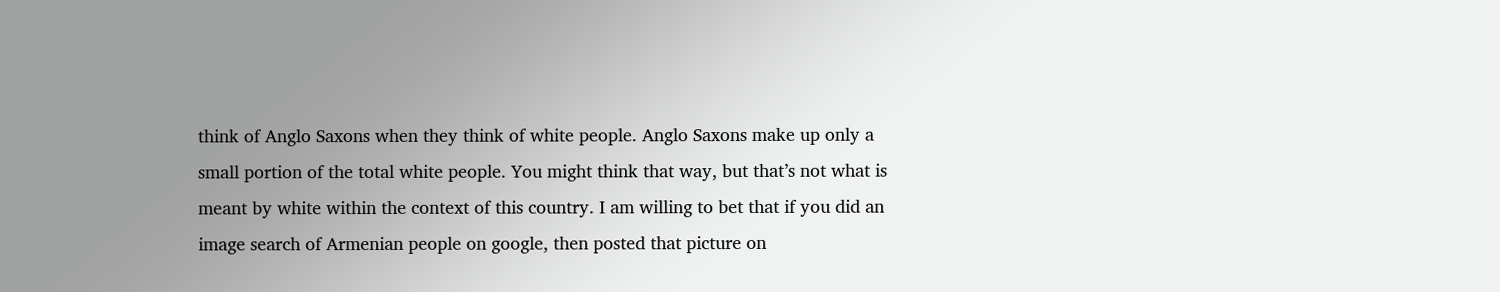think of Anglo Saxons when they think of white people. Anglo Saxons make up only a small portion of the total white people. You might think that way, but that’s not what is meant by white within the context of this country. I am willing to bet that if you did an image search of Armenian people on google, then posted that picture on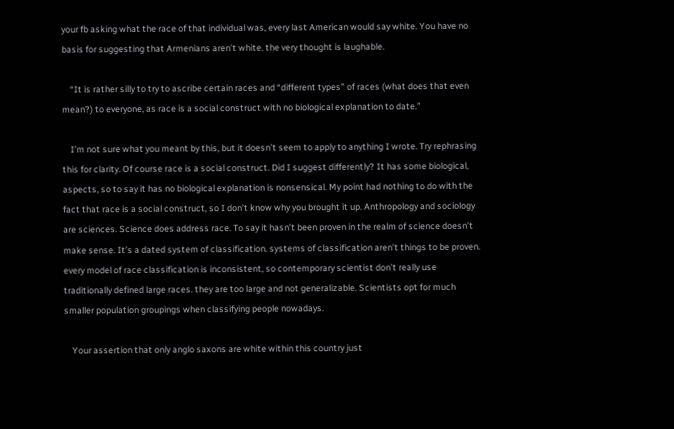your fb asking what the race of that individual was, every last American would say white. You have no basis for suggesting that Armenians aren’t white. the very thought is laughable.

    “It is rather silly to try to ascribe certain races and “different types” of races (what does that even mean?) to everyone, as race is a social construct with no biological explanation to date.”

    I’m not sure what you meant by this, but it doesn’t seem to apply to anything I wrote. Try rephrasing this for clarity. Of course race is a social construct. Did I suggest differently? It has some biological, aspects, so to say it has no biological explanation is nonsensical. My point had nothing to do with the fact that race is a social construct, so I don’t know why you brought it up. Anthropology and sociology are sciences. Science does address race. To say it hasn’t been proven in the realm of science doesn’t make sense. It’s a dated system of classification. systems of classification aren’t things to be proven. every model of race classification is inconsistent, so contemporary scientist don’t really use traditionally defined large races. they are too large and not generalizable. Scientists opt for much smaller population groupings when classifying people nowadays.

    Your assertion that only anglo saxons are white within this country just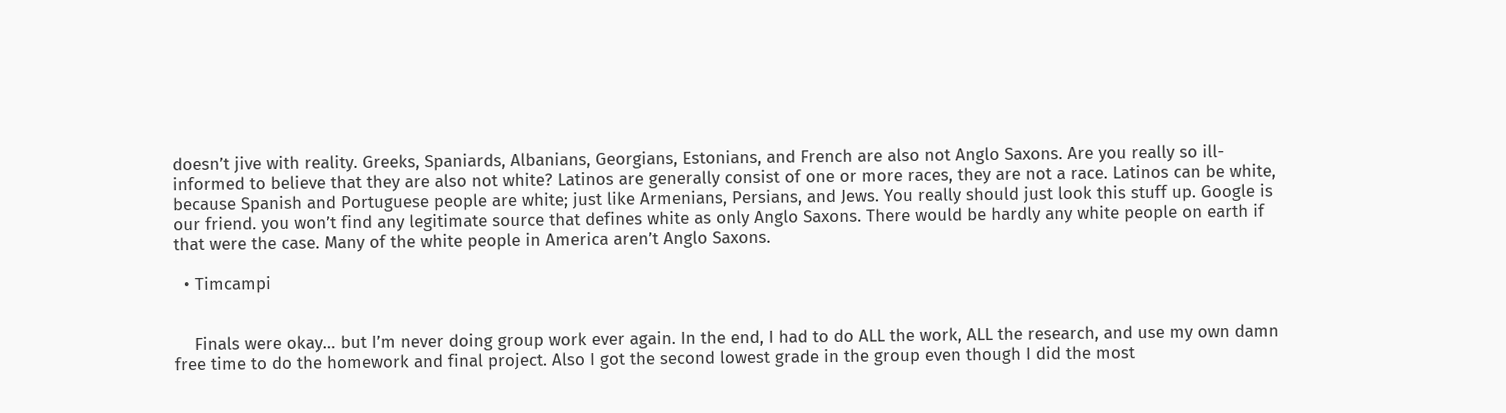doesn’t jive with reality. Greeks, Spaniards, Albanians, Georgians, Estonians, and French are also not Anglo Saxons. Are you really so ill-informed to believe that they are also not white? Latinos are generally consist of one or more races, they are not a race. Latinos can be white, because Spanish and Portuguese people are white; just like Armenians, Persians, and Jews. You really should just look this stuff up. Google is our friend. you won’t find any legitimate source that defines white as only Anglo Saxons. There would be hardly any white people on earth if that were the case. Many of the white people in America aren’t Anglo Saxons.

  • Timcampi


    Finals were okay… but I’m never doing group work ever again. In the end, I had to do ALL the work, ALL the research, and use my own damn free time to do the homework and final project. Also I got the second lowest grade in the group even though I did the most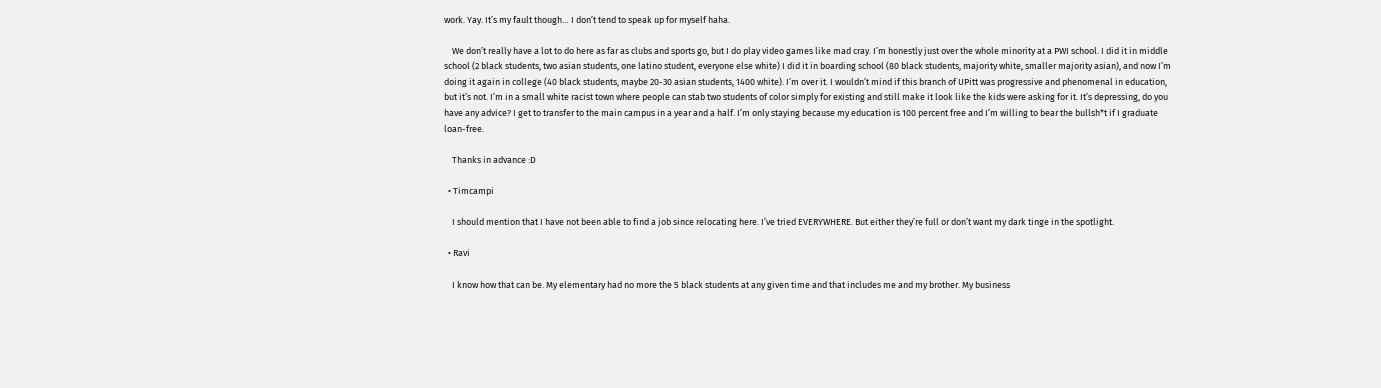work. Yay. It’s my fault though… I don’t tend to speak up for myself haha.

    We don’t really have a lot to do here as far as clubs and sports go, but I do play video games like mad cray. I’m honestly just over the whole minority at a PWI school. I did it in middle school (2 black students, two asian students, one latino student, everyone else white) I did it in boarding school (80 black students, majority white, smaller majority asian), and now I’m doing it again in college (40 black students, maybe 20-30 asian students, 1400 white). I’m over it. I wouldn’t mind if this branch of UPitt was progressive and phenomenal in education, but it’s not. I’m in a small white racist town where people can stab two students of color simply for existing and still make it look like the kids were asking for it. It’s depressing, do you have any advice? I get to transfer to the main campus in a year and a half. I’m only staying because my education is 100 percent free and I’m willing to bear the bullsh*t if I graduate loan-free.

    Thanks in advance :D

  • Timcampi

    I should mention that I have not been able to find a job since relocating here. I’ve tried EVERYWHERE. But either they’re full or don’t want my dark tinge in the spotlight.

  • Ravi

    I know how that can be. My elementary had no more the 5 black students at any given time and that includes me and my brother. My business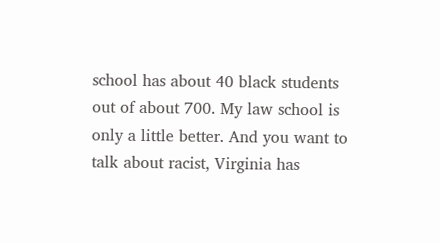school has about 40 black students out of about 700. My law school is only a little better. And you want to talk about racist, Virginia has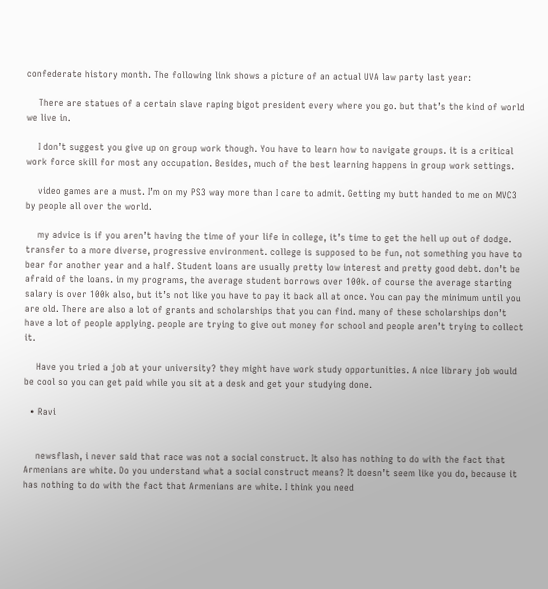confederate history month. The following link shows a picture of an actual UVA law party last year:

    There are statues of a certain slave raping bigot president every where you go. but that’s the kind of world we live in.

    I don’t suggest you give up on group work though. You have to learn how to navigate groups. it is a critical work force skill for most any occupation. Besides, much of the best learning happens in group work settings.

    video games are a must. I’m on my PS3 way more than I care to admit. Getting my butt handed to me on MVC3 by people all over the world.

    my advice is if you aren’t having the time of your life in college, it’s time to get the hell up out of dodge. transfer to a more diverse, progressive environment. college is supposed to be fun, not something you have to bear for another year and a half. Student loans are usually pretty low interest and pretty good debt. don’t be afraid of the loans. in my programs, the average student borrows over 100k. of course the average starting salary is over 100k also, but it’s not like you have to pay it back all at once. You can pay the minimum until you are old. There are also a lot of grants and scholarships that you can find. many of these scholarships don’t have a lot of people applying. people are trying to give out money for school and people aren’t trying to collect it.

    Have you tried a job at your university? they might have work study opportunities. A nice library job would be cool so you can get paid while you sit at a desk and get your studying done.

  • Ravi


    newsflash, i never said that race was not a social construct. It also has nothing to do with the fact that Armenians are white. Do you understand what a social construct means? It doesn’t seem like you do, because it has nothing to do with the fact that Armenians are white. I think you need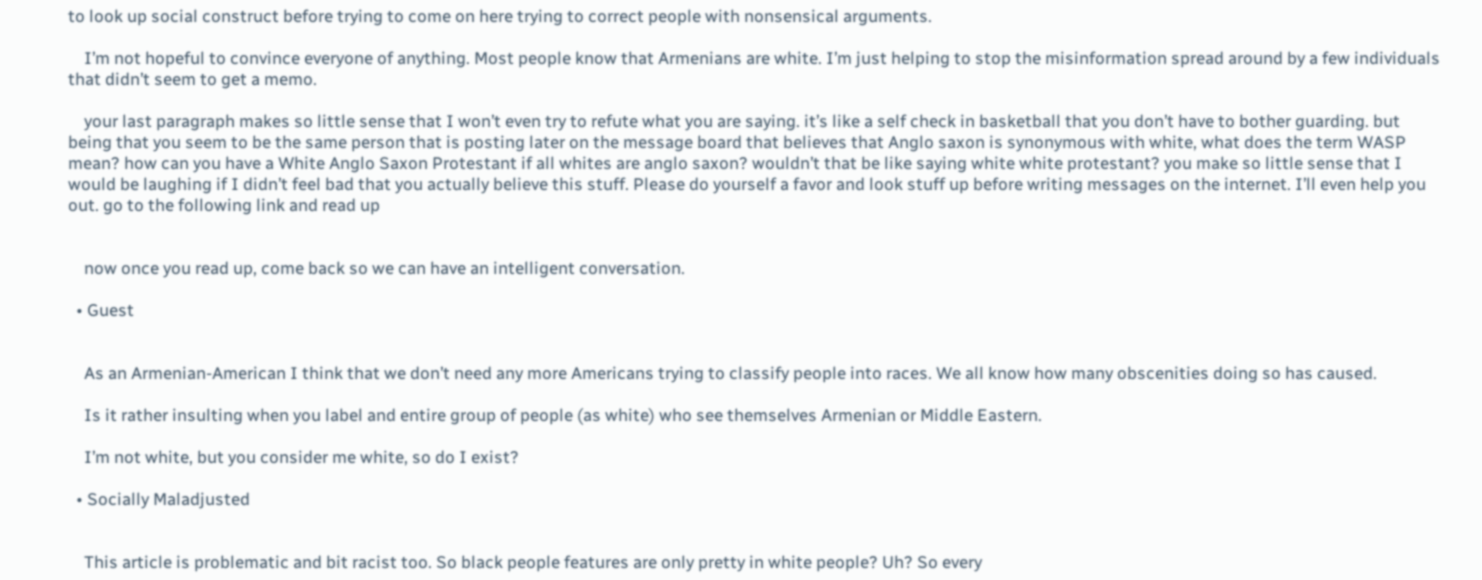to look up social construct before trying to come on here trying to correct people with nonsensical arguments.

    I’m not hopeful to convince everyone of anything. Most people know that Armenians are white. I’m just helping to stop the misinformation spread around by a few individuals that didn’t seem to get a memo.

    your last paragraph makes so little sense that I won’t even try to refute what you are saying. it’s like a self check in basketball that you don’t have to bother guarding. but being that you seem to be the same person that is posting later on the message board that believes that Anglo saxon is synonymous with white, what does the term WASP mean? how can you have a White Anglo Saxon Protestant if all whites are anglo saxon? wouldn’t that be like saying white white protestant? you make so little sense that I would be laughing if I didn’t feel bad that you actually believe this stuff. Please do yourself a favor and look stuff up before writing messages on the internet. I’ll even help you out. go to the following link and read up


    now once you read up, come back so we can have an intelligent conversation.

  • Guest


    As an Armenian-American I think that we don’t need any more Americans trying to classify people into races. We all know how many obscenities doing so has caused.

    Is it rather insulting when you label and entire group of people (as white) who see themselves Armenian or Middle Eastern.

    I’m not white, but you consider me white, so do I exist?

  • Socially Maladjusted


    This article is problematic and bit racist too. So black people features are only pretty in white people? Uh? So every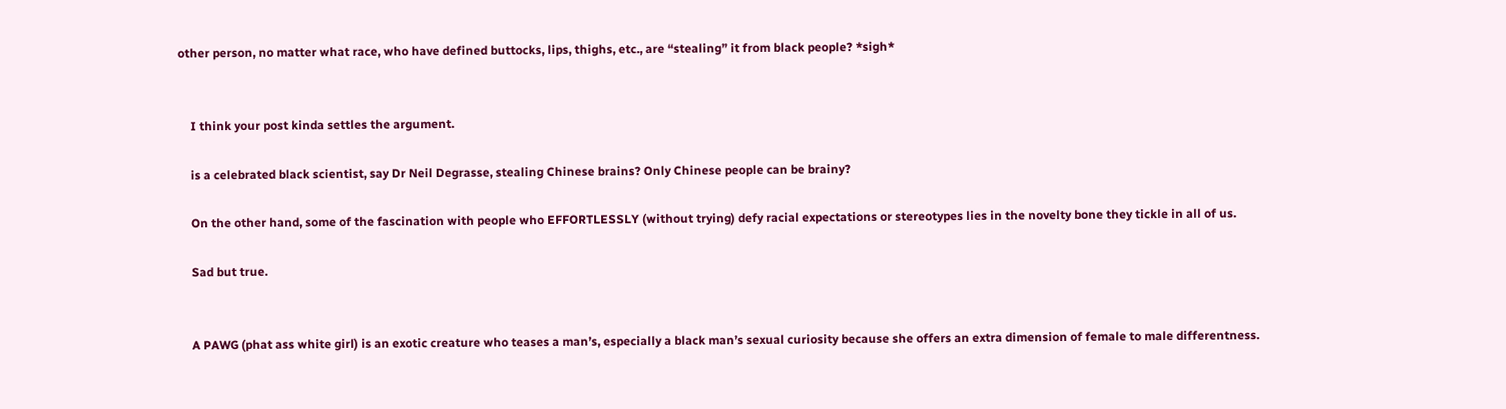other person, no matter what race, who have defined buttocks, lips, thighs, etc., are “stealing” it from black people? *sigh*


    I think your post kinda settles the argument.

    is a celebrated black scientist, say Dr Neil Degrasse, stealing Chinese brains? Only Chinese people can be brainy?

    On the other hand, some of the fascination with people who EFFORTLESSLY (without trying) defy racial expectations or stereotypes lies in the novelty bone they tickle in all of us.

    Sad but true.


    A PAWG (phat ass white girl) is an exotic creature who teases a man’s, especially a black man’s sexual curiosity because she offers an extra dimension of female to male differentness.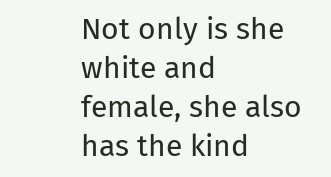Not only is she white and female, she also has the kind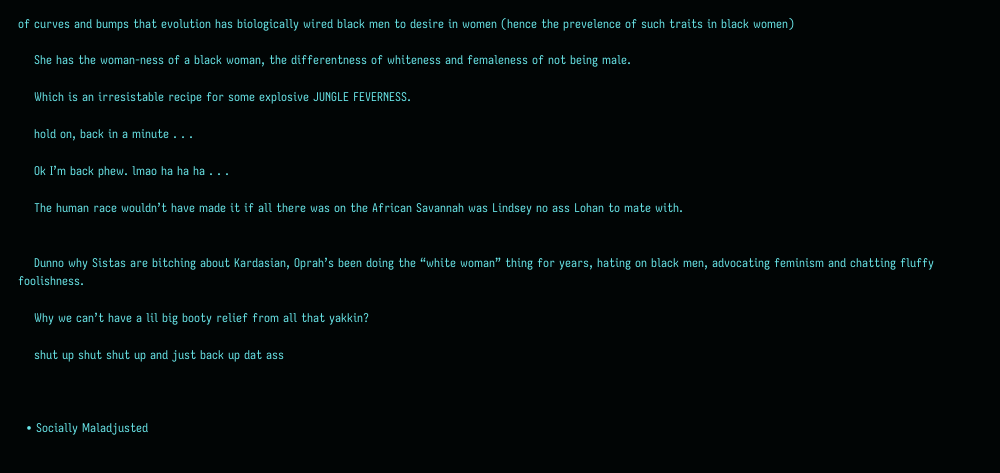of curves and bumps that evolution has biologically wired black men to desire in women (hence the prevelence of such traits in black women)

    She has the woman-ness of a black woman, the differentness of whiteness and femaleness of not being male.

    Which is an irresistable recipe for some explosive JUNGLE FEVERNESS.

    hold on, back in a minute . . .

    Ok I’m back phew. lmao ha ha ha . . .

    The human race wouldn’t have made it if all there was on the African Savannah was Lindsey no ass Lohan to mate with.


    Dunno why Sistas are bitching about Kardasian, Oprah’s been doing the “white woman” thing for years, hating on black men, advocating feminism and chatting fluffy foolishness.

    Why we can’t have a lil big booty relief from all that yakkin?

    shut up shut shut up and just back up dat ass



  • Socially Maladjusted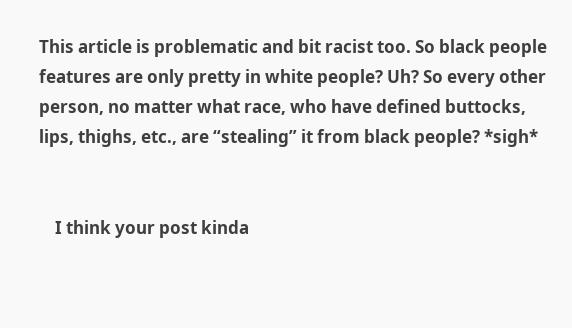This article is problematic and bit racist too. So black people features are only pretty in white people? Uh? So every other person, no matter what race, who have defined buttocks, lips, thighs, etc., are “stealing” it from black people? *sigh*


    I think your post kinda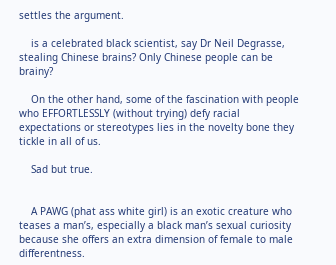settles the argument.

    is a celebrated black scientist, say Dr Neil Degrasse, stealing Chinese brains? Only Chinese people can be brainy?

    On the other hand, some of the fascination with people who EFFORTLESSLY (without trying) defy racial expectations or stereotypes lies in the novelty bone they tickle in all of us.

    Sad but true.


    A PAWG (phat ass white girl) is an exotic creature who teases a man’s, especially a black man’s sexual curiosity because she offers an extra dimension of female to male differentness.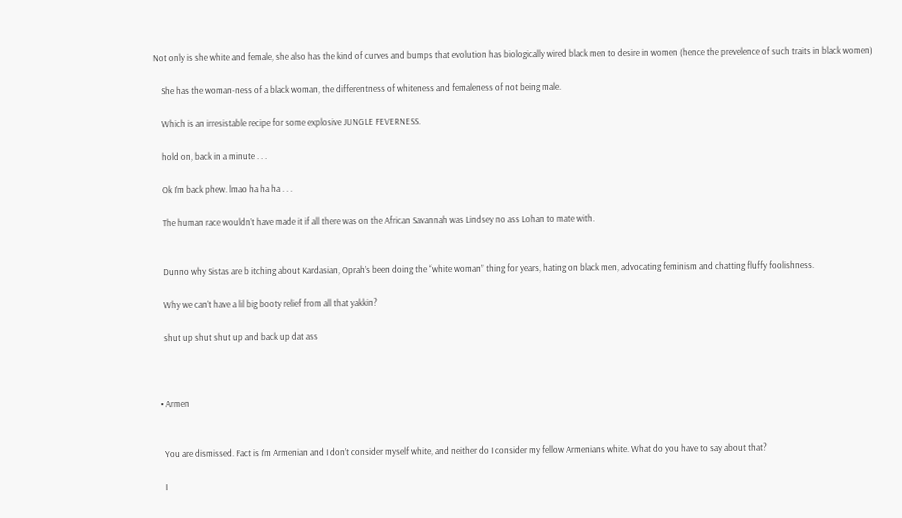Not only is she white and female, she also has the kind of curves and bumps that evolution has biologically wired black men to desire in women (hence the prevelence of such traits in black women)

    She has the woman-ness of a black woman, the differentness of whiteness and femaleness of not being male.

    Which is an irresistable recipe for some explosive JUNGLE FEVERNESS.

    hold on, back in a minute . . .

    Ok I’m back phew. lmao ha ha ha . . .

    The human race wouldn’t have made it if all there was on the African Savannah was Lindsey no ass Lohan to mate with.


    Dunno why Sistas are b itching about Kardasian, Oprah’s been doing the “white woman” thing for years, hating on black men, advocating feminism and chatting fluffy foolishness.

    Why we can’t have a lil big booty relief from all that yakkin?

    shut up shut shut up and back up dat ass



  • Armen


    You are dismissed. Fact is I’m Armenian and I don’t consider myself white, and neither do I consider my fellow Armenians white. What do you have to say about that?

    I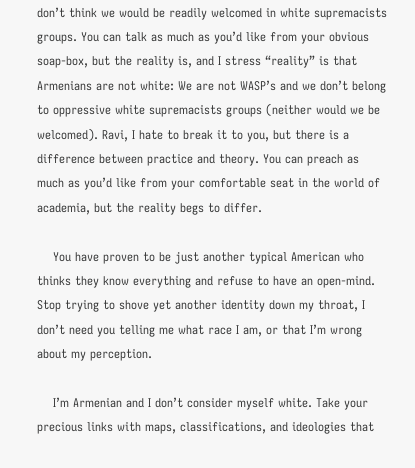don’t think we would be readily welcomed in white supremacists groups. You can talk as much as you’d like from your obvious soap-box, but the reality is, and I stress “reality” is that Armenians are not white: We are not WASP’s and we don’t belong to oppressive white supremacists groups (neither would we be welcomed). Ravi, I hate to break it to you, but there is a difference between practice and theory. You can preach as much as you’d like from your comfortable seat in the world of academia, but the reality begs to differ.

    You have proven to be just another typical American who thinks they know everything and refuse to have an open-mind. Stop trying to shove yet another identity down my throat, I don’t need you telling me what race I am, or that I’m wrong about my perception.

    I’m Armenian and I don’t consider myself white. Take your precious links with maps, classifications, and ideologies that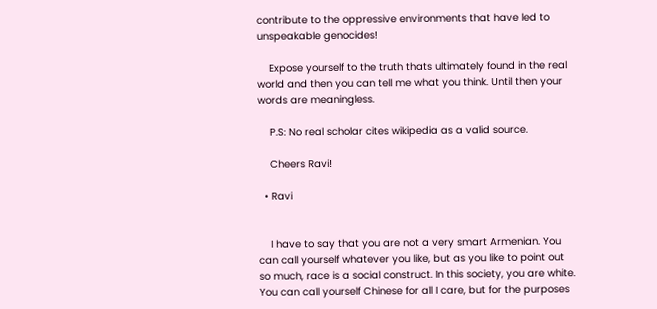contribute to the oppressive environments that have led to unspeakable genocides!

    Expose yourself to the truth thats ultimately found in the real world and then you can tell me what you think. Until then your words are meaningless.

    P.S: No real scholar cites wikipedia as a valid source.

    Cheers Ravi!

  • Ravi


    I have to say that you are not a very smart Armenian. You can call yourself whatever you like, but as you like to point out so much, race is a social construct. In this society, you are white. You can call yourself Chinese for all I care, but for the purposes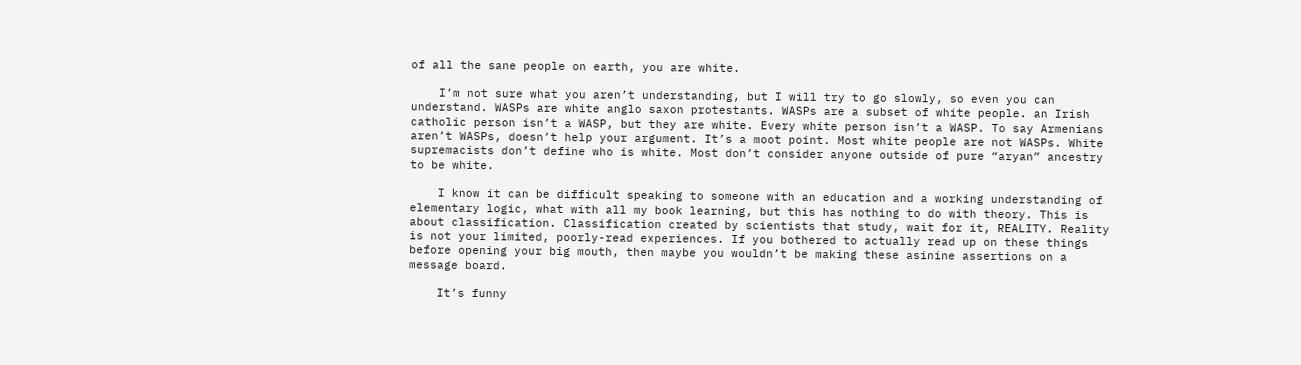of all the sane people on earth, you are white.

    I’m not sure what you aren’t understanding, but I will try to go slowly, so even you can understand. WASPs are white anglo saxon protestants. WASPs are a subset of white people. an Irish catholic person isn’t a WASP, but they are white. Every white person isn’t a WASP. To say Armenians aren’t WASPs, doesn’t help your argument. It’s a moot point. Most white people are not WASPs. White supremacists don’t define who is white. Most don’t consider anyone outside of pure “aryan” ancestry to be white.

    I know it can be difficult speaking to someone with an education and a working understanding of elementary logic, what with all my book learning, but this has nothing to do with theory. This is about classification. Classification created by scientists that study, wait for it, REALITY. Reality is not your limited, poorly-read experiences. If you bothered to actually read up on these things before opening your big mouth, then maybe you wouldn’t be making these asinine assertions on a message board.

    It’s funny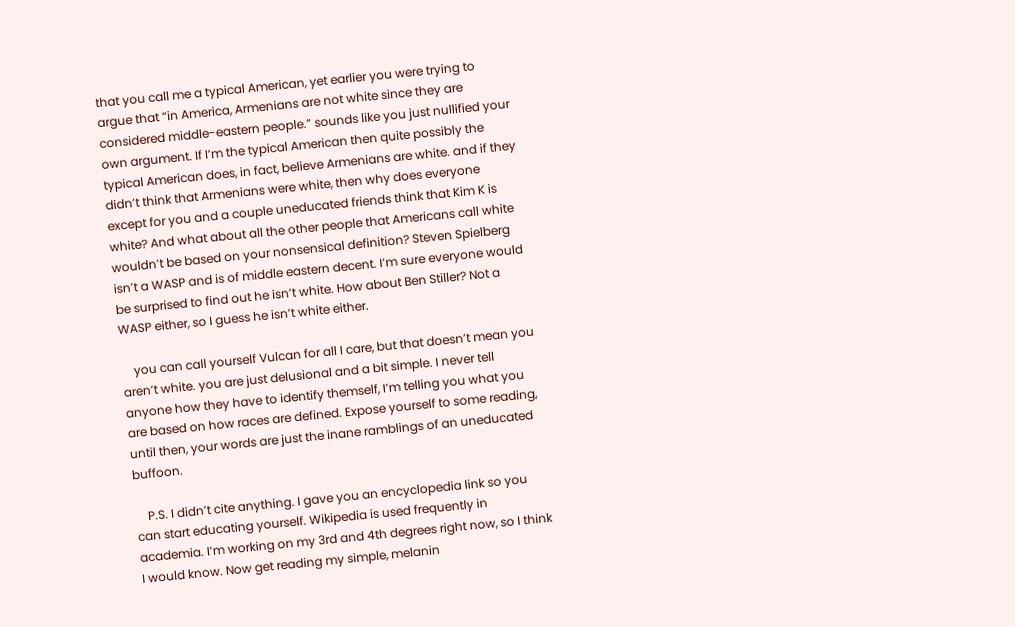that you call me a typical American, yet earlier you were trying to argue that “in America, Armenians are not white since they are considered middle-eastern people.” sounds like you just nullified your own argument. If I’m the typical American then quite possibly the typical American does, in fact, believe Armenians are white. and if they didn’t think that Armenians were white, then why does everyone except for you and a couple uneducated friends think that Kim K is white? And what about all the other people that Americans call white wouldn’t be based on your nonsensical definition? Steven Spielberg isn’t a WASP and is of middle eastern decent. I’m sure everyone would be surprised to find out he isn’t white. How about Ben Stiller? Not a WASP either, so I guess he isn’t white either.

    you can call yourself Vulcan for all I care, but that doesn’t mean you aren’t white. you are just delusional and a bit simple. I never tell anyone how they have to identify themself, I’m telling you what you are based on how races are defined. Expose yourself to some reading, until then, your words are just the inane ramblings of an uneducated buffoon.

    P.S. I didn’t cite anything. I gave you an encyclopedia link so you can start educating yourself. Wikipedia is used frequently in academia. I’m working on my 3rd and 4th degrees right now, so I think I would know. Now get reading my simple, melanin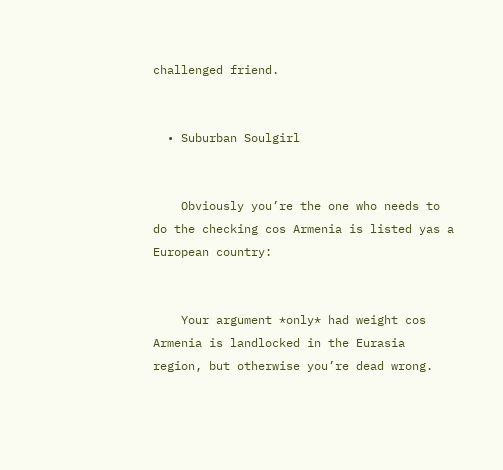challenged friend.


  • Suburban Soulgirl


    Obviously you’re the one who needs to do the checking cos Armenia is listed yas a European country:


    Your argument *only* had weight cos Armenia is landlocked in the Eurasia region, but otherwise you’re dead wrong.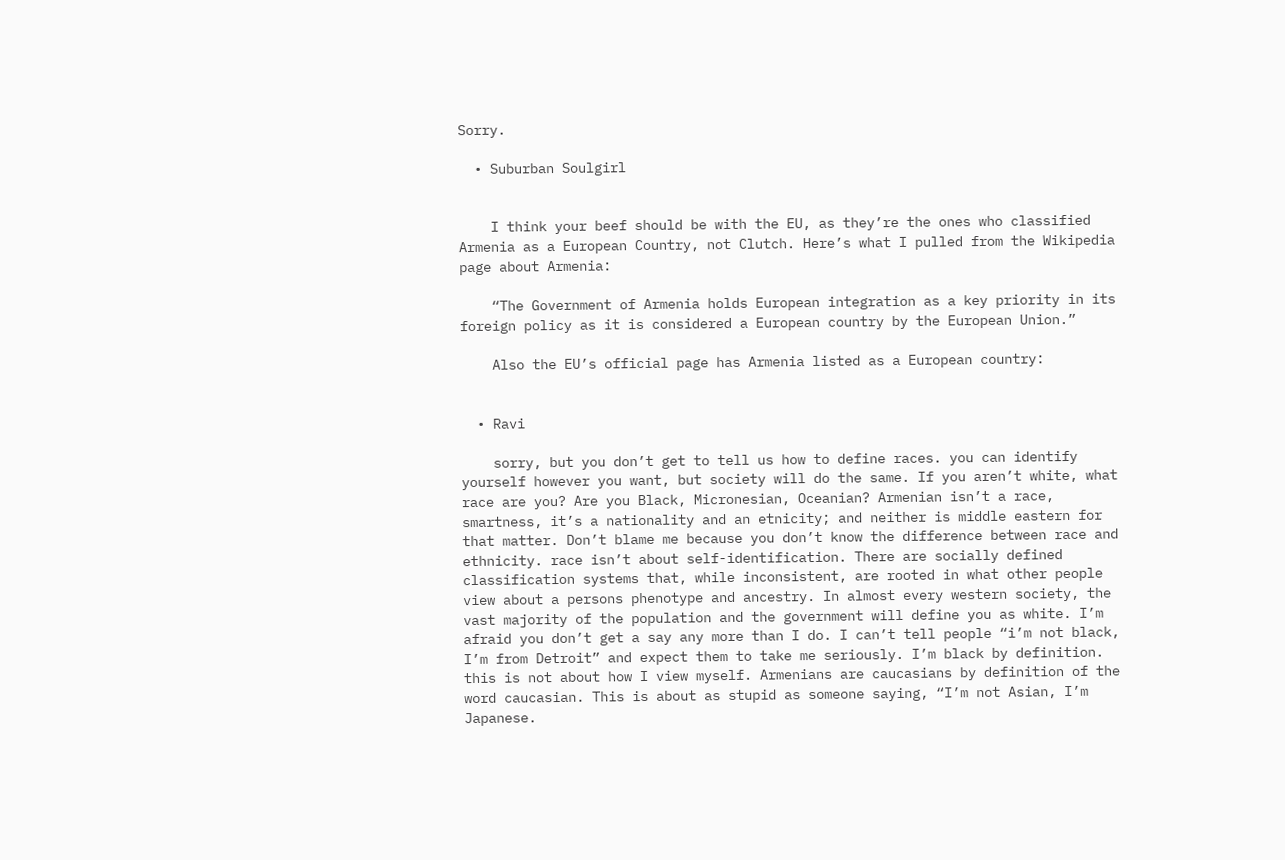Sorry.

  • Suburban Soulgirl


    I think your beef should be with the EU, as they’re the ones who classified Armenia as a European Country, not Clutch. Here’s what I pulled from the Wikipedia page about Armenia:

    “The Government of Armenia holds European integration as a key priority in its foreign policy as it is considered a European country by the European Union.”

    Also the EU’s official page has Armenia listed as a European country:


  • Ravi

    sorry, but you don’t get to tell us how to define races. you can identify yourself however you want, but society will do the same. If you aren’t white, what race are you? Are you Black, Micronesian, Oceanian? Armenian isn’t a race, smartness, it’s a nationality and an etnicity; and neither is middle eastern for that matter. Don’t blame me because you don’t know the difference between race and ethnicity. race isn’t about self-identification. There are socially defined classification systems that, while inconsistent, are rooted in what other people view about a persons phenotype and ancestry. In almost every western society, the vast majority of the population and the government will define you as white. I’m afraid you don’t get a say any more than I do. I can’t tell people “i’m not black, I’m from Detroit” and expect them to take me seriously. I’m black by definition. this is not about how I view myself. Armenians are caucasians by definition of the word caucasian. This is about as stupid as someone saying, “I’m not Asian, I’m Japanese.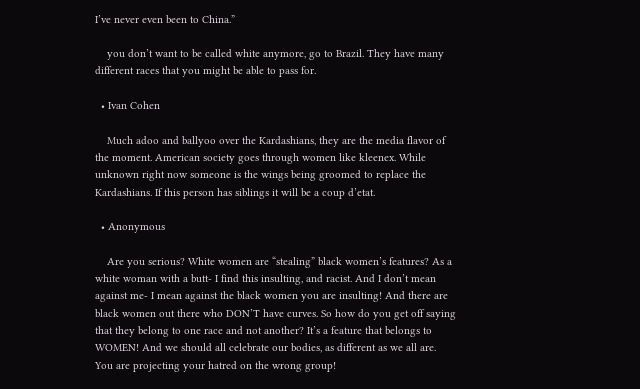I’ve never even been to China.”

    you don’t want to be called white anymore, go to Brazil. They have many different races that you might be able to pass for.

  • Ivan Cohen

    Much adoo and ballyoo over the Kardashians, they are the media flavor of the moment. American society goes through women like kleenex. While unknown right now someone is the wings being groomed to replace the Kardashians. If this person has siblings it will be a coup d’etat.

  • Anonymous

    Are you serious? White women are “stealing” black women’s features? As a white woman with a butt- I find this insulting, and racist. And I don’t mean against me- I mean against the black women you are insulting! And there are black women out there who DON’T have curves. So how do you get off saying that they belong to one race and not another? It’s a feature that belongs to WOMEN! And we should all celebrate our bodies, as different as we all are. You are projecting your hatred on the wrong group!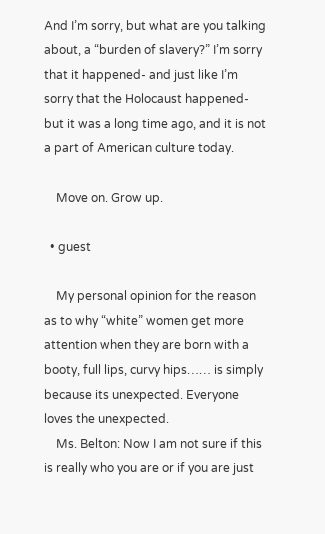And I’m sorry, but what are you talking about, a “burden of slavery?” I’m sorry that it happened- and just like I’m sorry that the Holocaust happened- but it was a long time ago, and it is not a part of American culture today.

    Move on. Grow up.

  • guest

    My personal opinion for the reason as to why “white” women get more attention when they are born with a booty, full lips, curvy hips…… is simply because its unexpected. Everyone loves the unexpected.
    Ms. Belton: Now I am not sure if this is really who you are or if you are just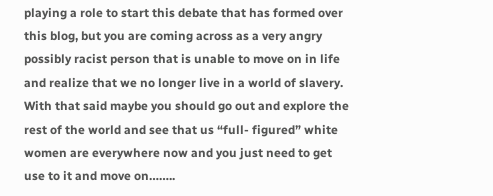playing a role to start this debate that has formed over this blog, but you are coming across as a very angry possibly racist person that is unable to move on in life and realize that we no longer live in a world of slavery. With that said maybe you should go out and explore the rest of the world and see that us “full- figured” white women are everywhere now and you just need to get use to it and move on……..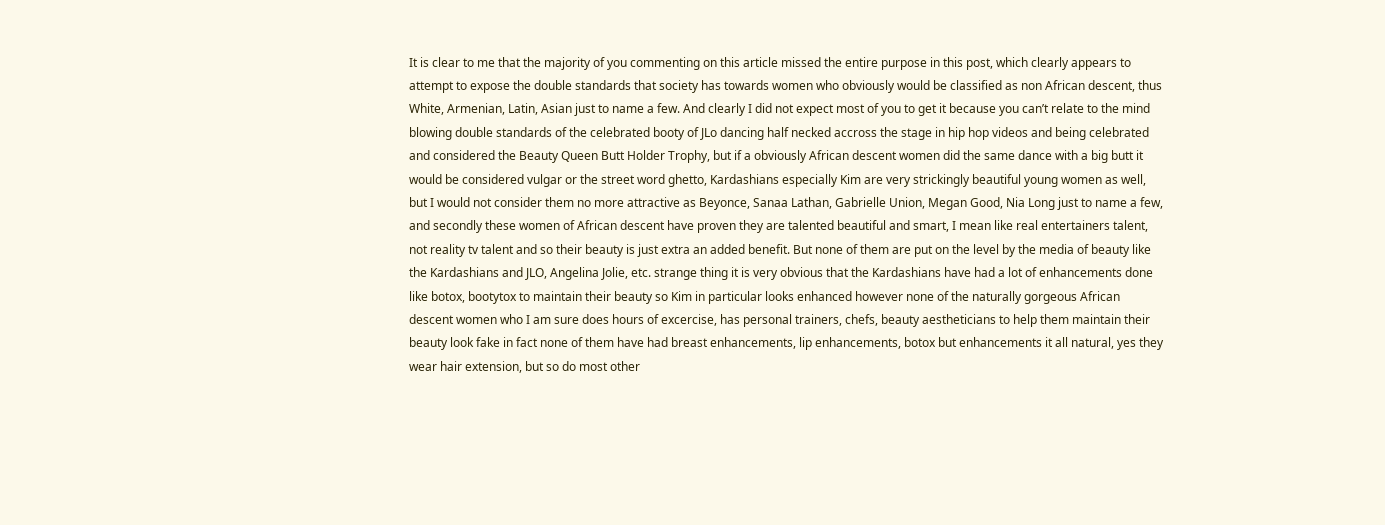It is clear to me that the majority of you commenting on this article missed the entire purpose in this post, which clearly appears to attempt to expose the double standards that society has towards women who obviously would be classified as non African descent, thus White, Armenian, Latin, Asian just to name a few. And clearly I did not expect most of you to get it because you can’t relate to the mind blowing double standards of the celebrated booty of JLo dancing half necked accross the stage in hip hop videos and being celebrated and considered the Beauty Queen Butt Holder Trophy, but if a obviously African descent women did the same dance with a big butt it would be considered vulgar or the street word ghetto, Kardashians especially Kim are very strickingly beautiful young women as well, but I would not consider them no more attractive as Beyonce, Sanaa Lathan, Gabrielle Union, Megan Good, Nia Long just to name a few, and secondly these women of African descent have proven they are talented beautiful and smart, I mean like real entertainers talent, not reality tv talent and so their beauty is just extra an added benefit. But none of them are put on the level by the media of beauty like the Kardashians and JLO, Angelina Jolie, etc. strange thing it is very obvious that the Kardashians have had a lot of enhancements done like botox, bootytox to maintain their beauty so Kim in particular looks enhanced however none of the naturally gorgeous African descent women who I am sure does hours of excercise, has personal trainers, chefs, beauty aestheticians to help them maintain their beauty look fake in fact none of them have had breast enhancements, lip enhancements, botox but enhancements it all natural, yes they wear hair extension, but so do most other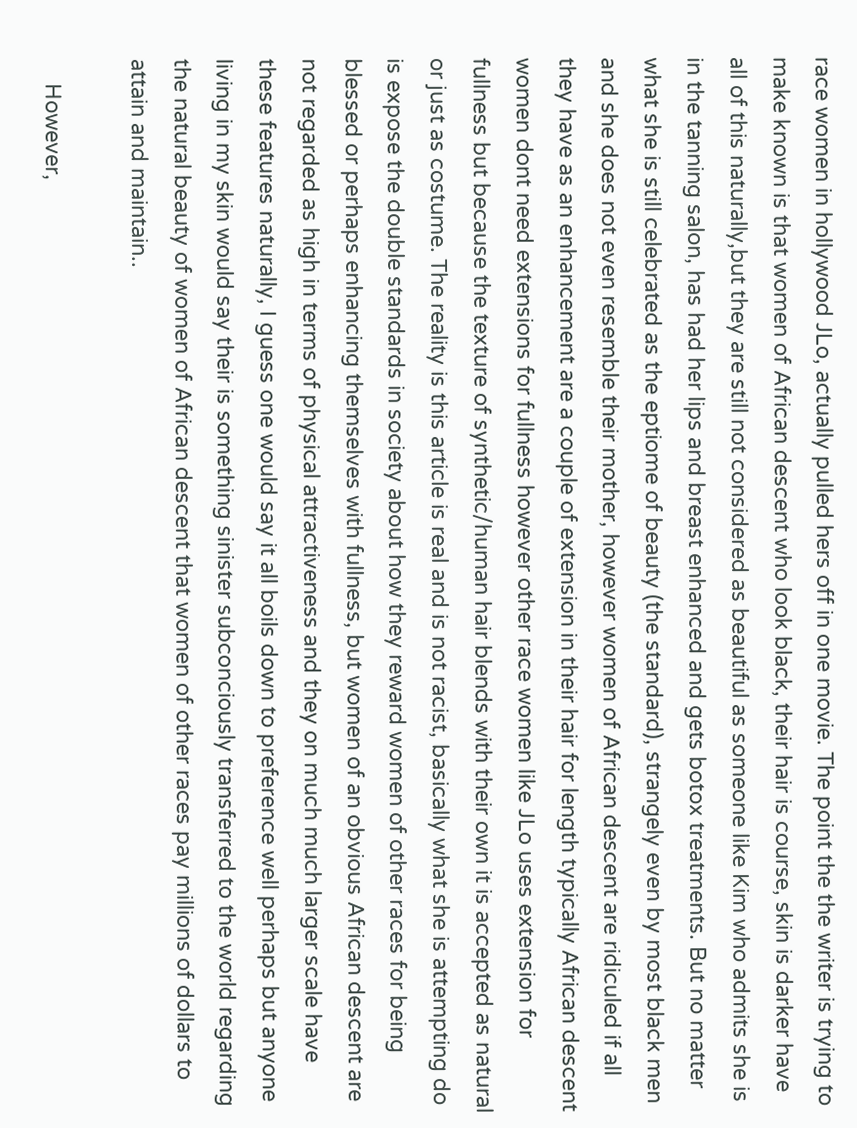race women in hollywood JLo, actually pulled hers off in one movie. The point the the writer is trying to make known is that women of African descent who look black, their hair is course, skin is darker have all of this naturally,but they are still not considered as beautiful as someone like Kim who admits she is in the tanning salon, has had her lips and breast enhanced and gets botox treatments. But no matter what she is still celebrated as the eptiome of beauty (the standard), strangely even by most black men and she does not even resemble their mother, however women of African descent are ridiculed if all they have as an enhancement are a couple of extension in their hair for length typically African descent women dont need extensions for fullness however other race women like JLo uses extension for fullness but because the texture of synthetic/human hair blends with their own it is accepted as natural or just as costume. The reality is this article is real and is not racist, basically what she is attempting do is expose the double standards in society about how they reward women of other races for being blessed or perhaps enhancing themselves with fullness, but women of an obvious African descent are not regarded as high in terms of physical attractiveness and they on much much larger scale have these features naturally, I guess one would say it all boils down to preference well perhaps but anyone living in my skin would say their is something sinister subconciously transferred to the world regarding the natural beauty of women of African descent that women of other races pay millions of dollars to attain and maintain..

    However,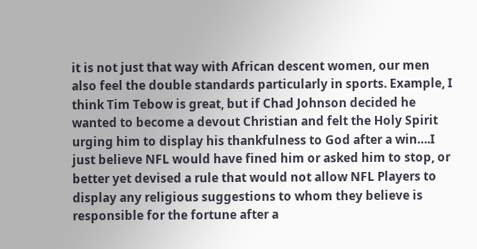it is not just that way with African descent women, our men also feel the double standards particularly in sports. Example, I think Tim Tebow is great, but if Chad Johnson decided he wanted to become a devout Christian and felt the Holy Spirit urging him to display his thankfulness to God after a win….I just believe NFL would have fined him or asked him to stop, or better yet devised a rule that would not allow NFL Players to display any religious suggestions to whom they believe is responsible for the fortune after a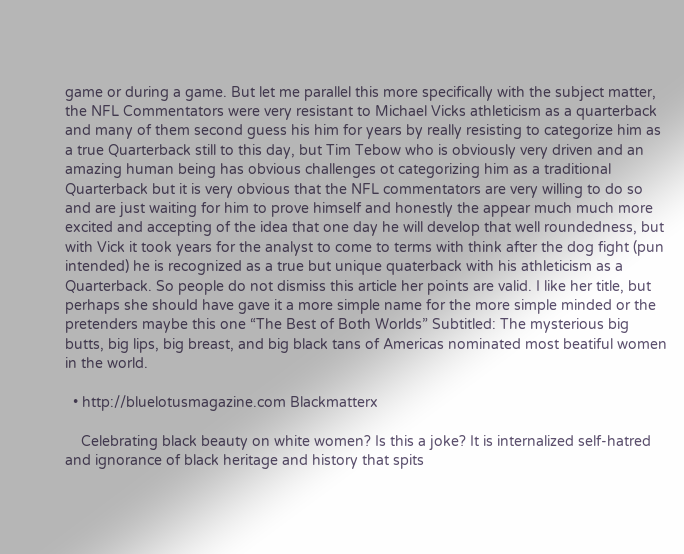game or during a game. But let me parallel this more specifically with the subject matter, the NFL Commentators were very resistant to Michael Vicks athleticism as a quarterback and many of them second guess his him for years by really resisting to categorize him as a true Quarterback still to this day, but Tim Tebow who is obviously very driven and an amazing human being has obvious challenges ot categorizing him as a traditional Quarterback but it is very obvious that the NFL commentators are very willing to do so and are just waiting for him to prove himself and honestly the appear much much more excited and accepting of the idea that one day he will develop that well roundedness, but with Vick it took years for the analyst to come to terms with think after the dog fight (pun intended) he is recognized as a true but unique quaterback with his athleticism as a Quarterback. So people do not dismiss this article her points are valid. I like her title, but perhaps she should have gave it a more simple name for the more simple minded or the pretenders maybe this one “The Best of Both Worlds” Subtitled: The mysterious big butts, big lips, big breast, and big black tans of Americas nominated most beatiful women in the world.

  • http://bluelotusmagazine.com Blackmatterx

    Celebrating black beauty on white women? Is this a joke? It is internalized self-hatred and ignorance of black heritage and history that spits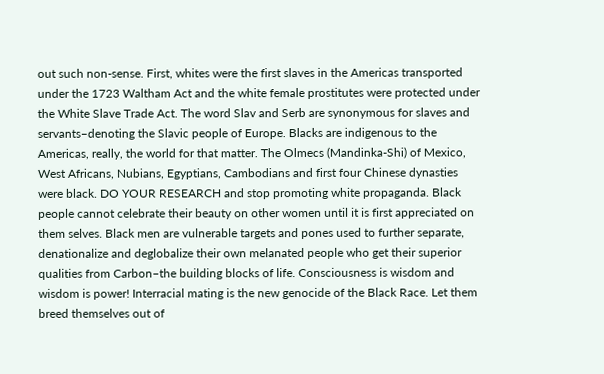out such non-sense. First, whites were the first slaves in the Americas transported under the 1723 Waltham Act and the white female prostitutes were protected under the White Slave Trade Act. The word Slav and Serb are synonymous for slaves and servants–denoting the Slavic people of Europe. Blacks are indigenous to the Americas, really, the world for that matter. The Olmecs (Mandinka-Shi) of Mexico, West Africans, Nubians, Egyptians, Cambodians and first four Chinese dynasties were black. DO YOUR RESEARCH and stop promoting white propaganda. Black people cannot celebrate their beauty on other women until it is first appreciated on them selves. Black men are vulnerable targets and pones used to further separate, denationalize and deglobalize their own melanated people who get their superior qualities from Carbon–the building blocks of life. Consciousness is wisdom and wisdom is power! Interracial mating is the new genocide of the Black Race. Let them breed themselves out of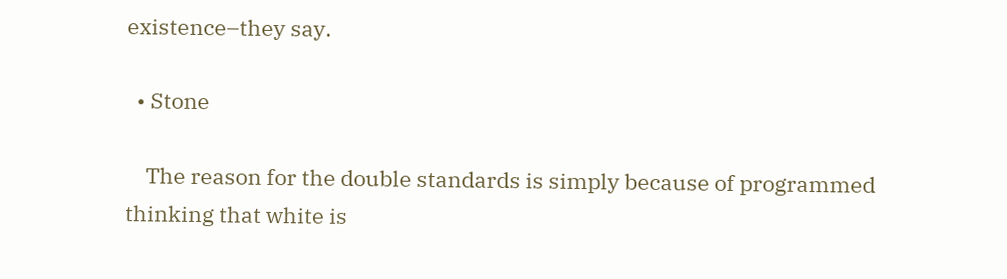existence–they say.

  • Stone

    The reason for the double standards is simply because of programmed thinking that white is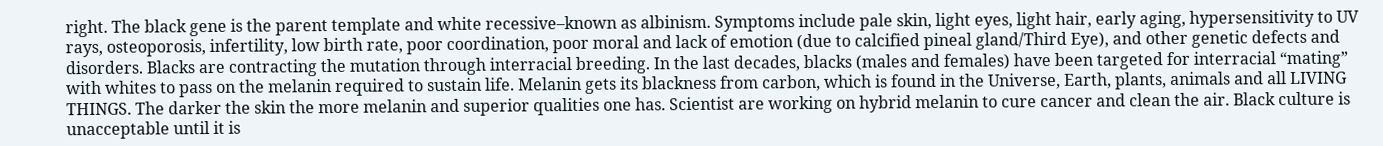right. The black gene is the parent template and white recessive–known as albinism. Symptoms include pale skin, light eyes, light hair, early aging, hypersensitivity to UV rays, osteoporosis, infertility, low birth rate, poor coordination, poor moral and lack of emotion (due to calcified pineal gland/Third Eye), and other genetic defects and disorders. Blacks are contracting the mutation through interracial breeding. In the last decades, blacks (males and females) have been targeted for interracial “mating” with whites to pass on the melanin required to sustain life. Melanin gets its blackness from carbon, which is found in the Universe, Earth, plants, animals and all LIVING THINGS. The darker the skin the more melanin and superior qualities one has. Scientist are working on hybrid melanin to cure cancer and clean the air. Black culture is unacceptable until it is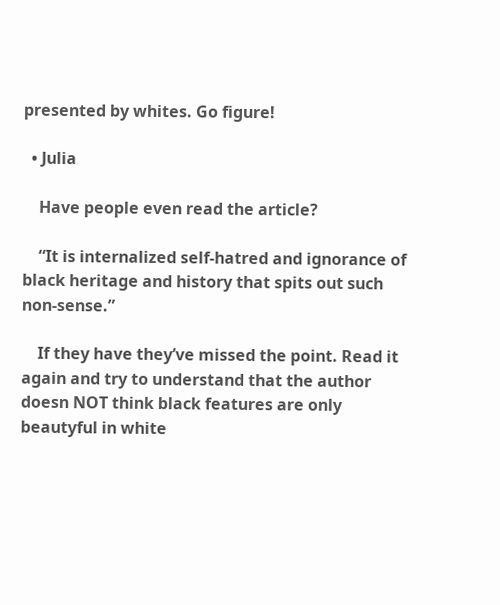presented by whites. Go figure!

  • Julia

    Have people even read the article?

    “It is internalized self-hatred and ignorance of black heritage and history that spits out such non-sense.”

    If they have they’ve missed the point. Read it again and try to understand that the author doesn NOT think black features are only beautyful in white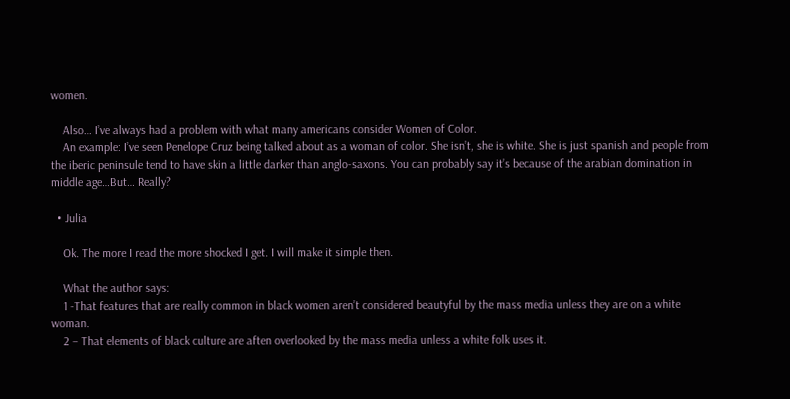women.

    Also… I’ve always had a problem with what many americans consider Women of Color.
    An example: I’ve seen Penelope Cruz being talked about as a woman of color. She isn’t, she is white. She is just spanish and people from the iberic peninsule tend to have skin a little darker than anglo-saxons. You can probably say it’s because of the arabian domination in middle age…But… Really?

  • Julia

    Ok. The more I read the more shocked I get. I will make it simple then.

    What the author says:
    1 -That features that are really common in black women aren’t considered beautyful by the mass media unless they are on a white woman.
    2 – That elements of black culture are aften overlooked by the mass media unless a white folk uses it.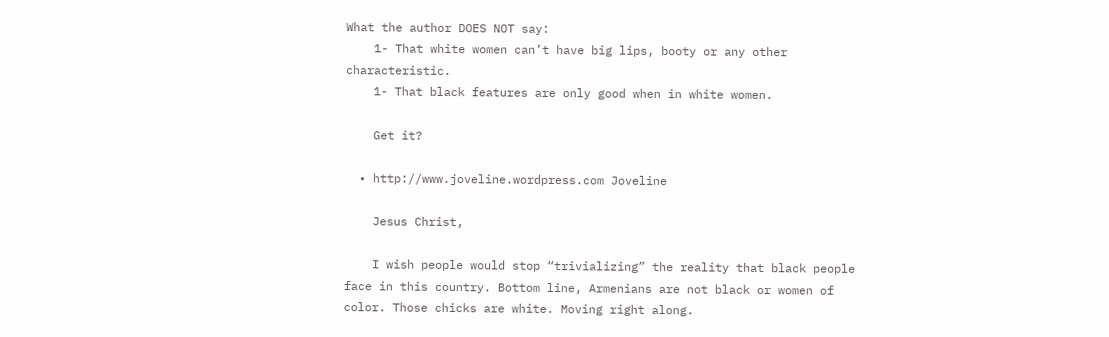What the author DOES NOT say:
    1- That white women can’t have big lips, booty or any other characteristic.
    1- That black features are only good when in white women.

    Get it?

  • http://www.joveline.wordpress.com Joveline

    Jesus Christ,

    I wish people would stop “trivializing” the reality that black people face in this country. Bottom line, Armenians are not black or women of color. Those chicks are white. Moving right along.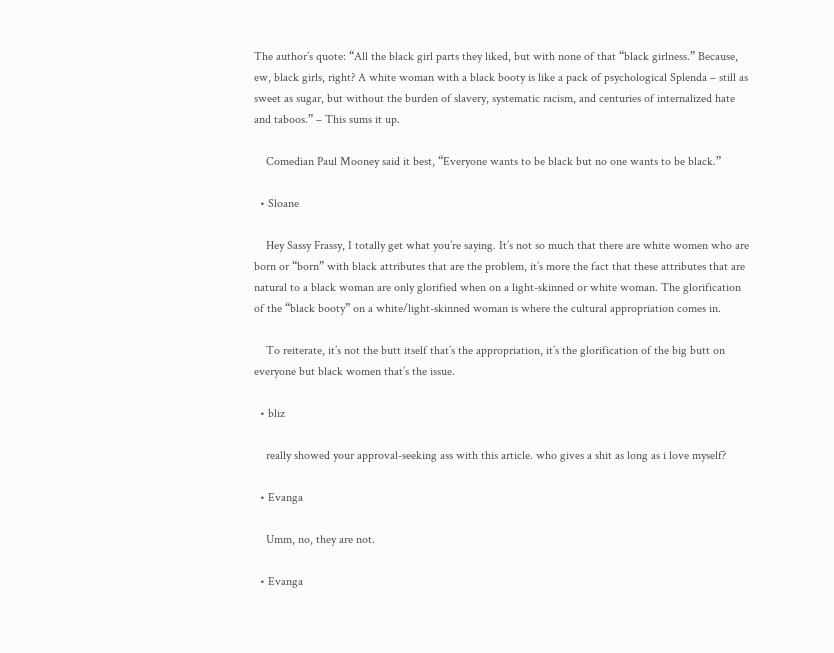The author’s quote: “All the black girl parts they liked, but with none of that “black girlness.” Because, ew, black girls, right? A white woman with a black booty is like a pack of psychological Splenda – still as sweet as sugar, but without the burden of slavery, systematic racism, and centuries of internalized hate and taboos.” – This sums it up.

    Comedian Paul Mooney said it best, “Everyone wants to be black but no one wants to be black.”

  • Sloane

    Hey Sassy Frassy, I totally get what you’re saying. It’s not so much that there are white women who are born or “born” with black attributes that are the problem, it’s more the fact that these attributes that are natural to a black woman are only glorified when on a light-skinned or white woman. The glorification of the “black booty” on a white/light-skinned woman is where the cultural appropriation comes in.

    To reiterate, it’s not the butt itself that’s the appropriation, it’s the glorification of the big butt on everyone but black women that’s the issue.

  • bliz

    really showed your approval-seeking ass with this article. who gives a shit as long as i love myself?

  • Evanga

    Umm, no, they are not.

  • Evanga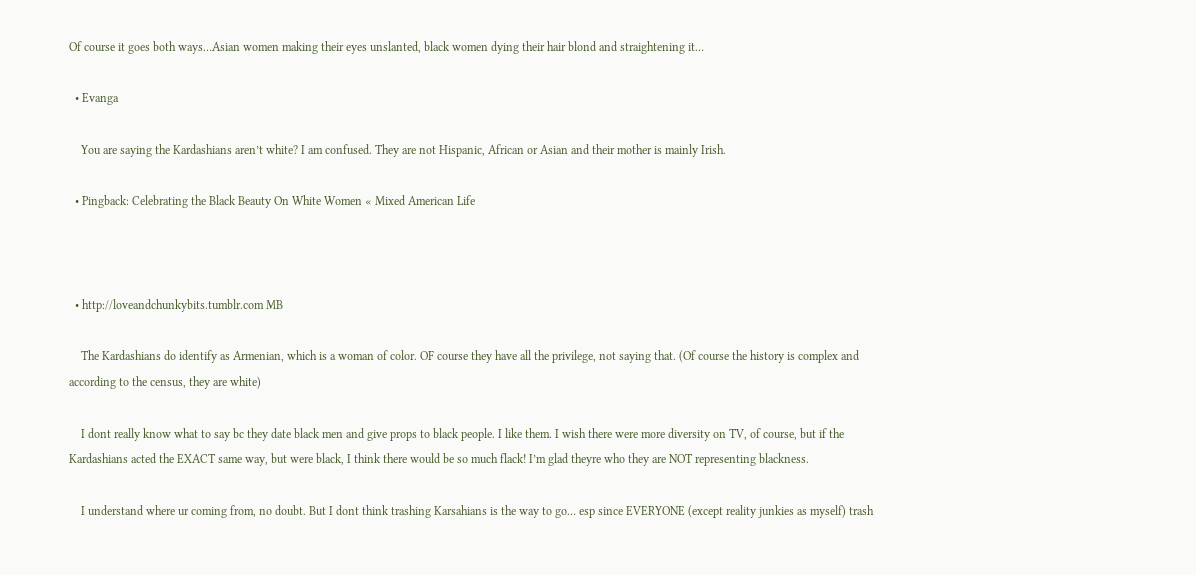Of course it goes both ways…Asian women making their eyes unslanted, black women dying their hair blond and straightening it…

  • Evanga

    You are saying the Kardashians aren’t white? I am confused. They are not Hispanic, African or Asian and their mother is mainly Irish.

  • Pingback: Celebrating the Black Beauty On White Women « Mixed American Life



  • http://loveandchunkybits.tumblr.com MB

    The Kardashians do identify as Armenian, which is a woman of color. OF course they have all the privilege, not saying that. (Of course the history is complex and according to the census, they are white)

    I dont really know what to say bc they date black men and give props to black people. I like them. I wish there were more diversity on TV, of course, but if the Kardashians acted the EXACT same way, but were black, I think there would be so much flack! I’m glad theyre who they are NOT representing blackness.

    I understand where ur coming from, no doubt. But I dont think trashing Karsahians is the way to go… esp since EVERYONE (except reality junkies as myself) trash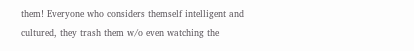them! Everyone who considers themself intelligent and cultured, they trash them w/o even watching the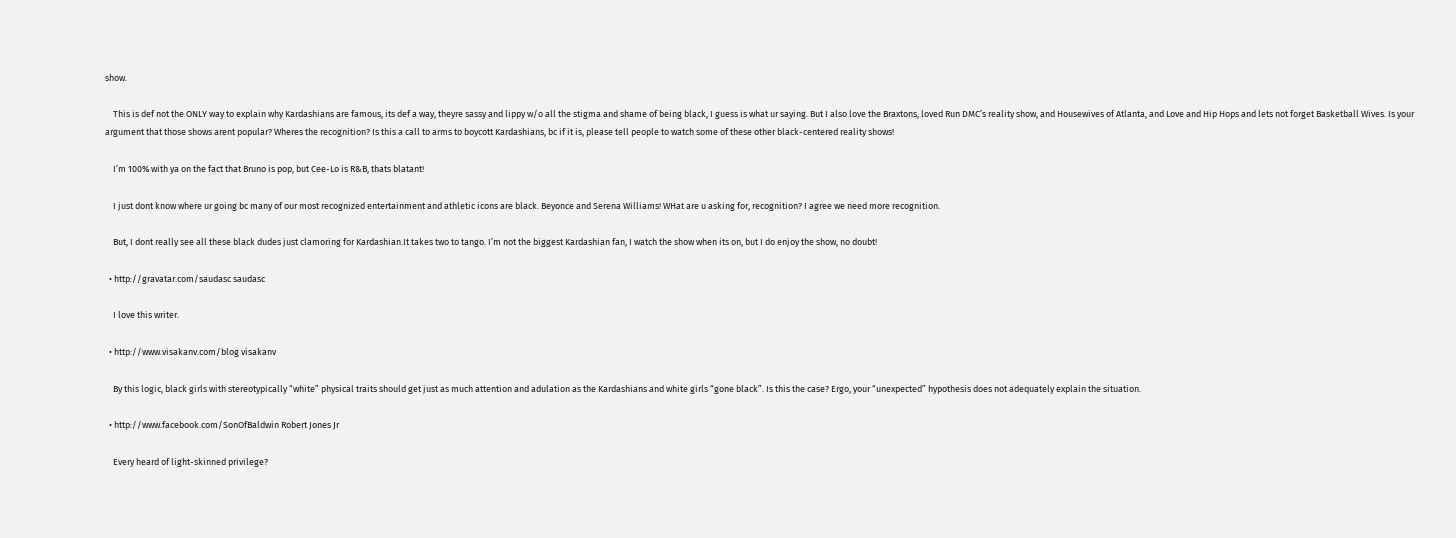show.

    This is def not the ONLY way to explain why Kardashians are famous, its def a way, theyre sassy and lippy w/o all the stigma and shame of being black, I guess is what ur saying. But I also love the Braxtons, loved Run DMC’s reality show, and Housewives of Atlanta, and Love and Hip Hops and lets not forget Basketball Wives. Is your argument that those shows arent popular? Wheres the recognition? Is this a call to arms to boycott Kardashians, bc if it is, please tell people to watch some of these other black-centered reality shows!

    I’m 100% with ya on the fact that Bruno is pop, but Cee-Lo is R&B, thats blatant!

    I just dont know where ur going bc many of our most recognized entertainment and athletic icons are black. Beyonce and Serena Williams! WHat are u asking for, recognition? I agree we need more recognition.

    But, I dont really see all these black dudes just clamoring for Kardashian.It takes two to tango. I’m not the biggest Kardashian fan, I watch the show when its on, but I do enjoy the show, no doubt!

  • http://gravatar.com/saudasc saudasc

    I love this writer.

  • http://www.visakanv.com/blog visakanv

    By this logic, black girls with stereotypically “white” physical traits should get just as much attention and adulation as the Kardashians and white girls “gone black”. Is this the case? Ergo, your “unexpected” hypothesis does not adequately explain the situation.

  • http://www.facebook.com/SonOfBaldwin Robert Jones Jr

    Every heard of light-skinned privilege?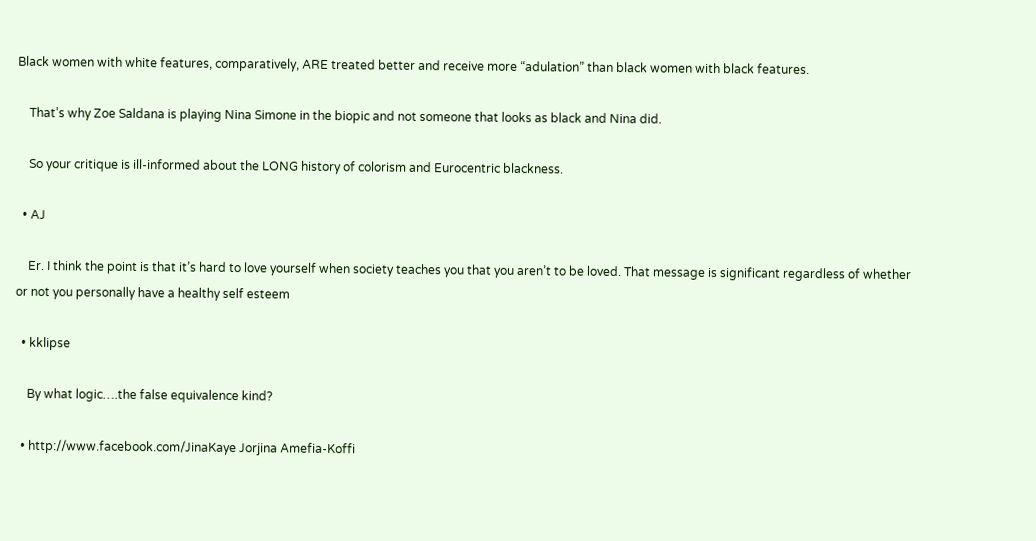Black women with white features, comparatively, ARE treated better and receive more “adulation” than black women with black features.

    That’s why Zoe Saldana is playing Nina Simone in the biopic and not someone that looks as black and Nina did.

    So your critique is ill-informed about the LONG history of colorism and Eurocentric blackness.

  • AJ

    Er. I think the point is that it’s hard to love yourself when society teaches you that you aren’t to be loved. That message is significant regardless of whether or not you personally have a healthy self esteem

  • kklipse

    By what logic….the false equivalence kind?

  • http://www.facebook.com/JinaKaye Jorjina Amefia-Koffi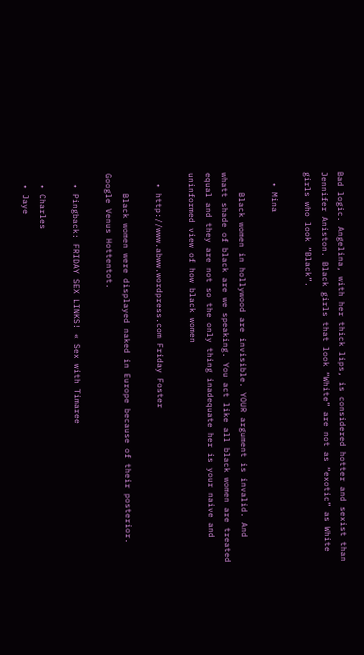Bad logic. Angelina, with her thick lips, is considered hotter and sexist than Jennifer Aniston. Black girls that look “White” are not as “exotic” as White girls who look “Black”.

  • Mina

    Black women in hollywood are invisible. YOUR argument is invalid. And whatt shade of black are we speaking. You act like all black women are treated equal and they are not so the only thing inadequate her is your naive and uninformed view of how black women

  • http://www.abww.wordpress.com Friday Foster

    Black women were displayed naked in Europe because of their posterior. Google Venus Hottentot.

  • Pingback: FRIDAY SEX LINKS! « Sex with Timaree

  • Charles
  • Jaye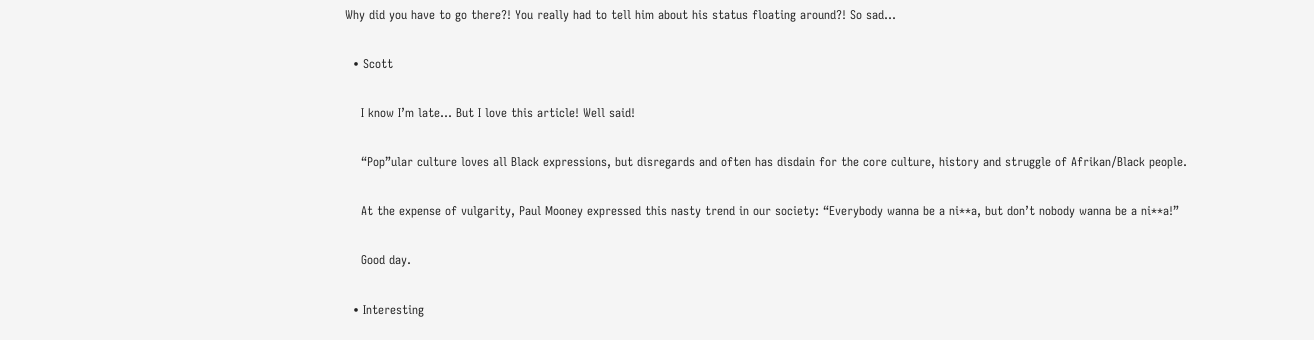Why did you have to go there?! You really had to tell him about his status floating around?! So sad…

  • Scott

    I know I’m late… But I love this article! Well said!

    “Pop”ular culture loves all Black expressions, but disregards and often has disdain for the core culture, history and struggle of Afrikan/Black people.

    At the expense of vulgarity, Paul Mooney expressed this nasty trend in our society: “Everybody wanna be a ni**a, but don’t nobody wanna be a ni**a!”

    Good day.

  • Interesting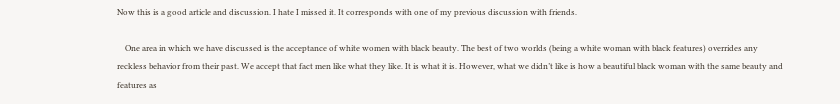Now this is a good article and discussion. I hate I missed it. It corresponds with one of my previous discussion with friends.

    One area in which we have discussed is the acceptance of white women with black beauty. The best of two worlds (being a white woman with black features) overrides any reckless behavior from their past. We accept that fact men like what they like. It is what it is. However, what we didn’t like is how a beautiful black woman with the same beauty and features as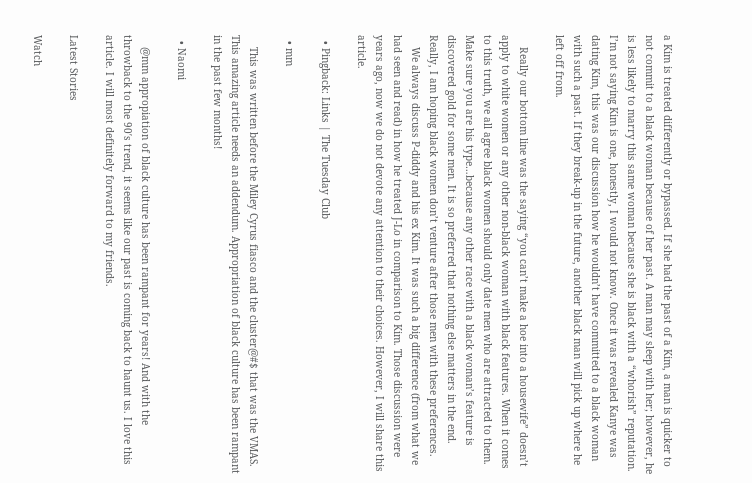a Kim is treated differently or bypassed. If she had the past of a Kim, a man is quicker to not commit to a black woman because of her past. A man may sleep with her; however, he is less likely to marry this same woman because she is black with a “whorish” reputation. I’m not saying Kim is one, honestly, I would not know. Once it was revealed Kanye was dating Kim, this was our discussion how he wouldn’t have committed to a black woman with such a past. If they break-up in the future, another black man will pick up where he left off from.

    Really our bottom line was the saying “you can’t make a hoe into a housewife” doesn’t apply to white women or any other non-black woman with black features. When it comes to this truth, we all agree black women should only date men who are attracted to them. Make sure you are his type…because any other race with a black woman’s feature is discovered gold for some men. It is so preferred that nothing else matters in the end. Really, I am hoping black women don’t venture after those men with these preferences.
    We always discuss P-diddy and his ex Kim. It was such a big difference (from what we had seen and read) in how he treated J-Lo in comparison to Kim. Those discussion were years ago, now we do not devote any attention to their choices. However, I will share this article.

  • Pingback: Links | The Tuesday Club

  • mm

    This was written before the Miley Cyrus fiasco and the cluster@#$ that was the VMAS. This amazing article needs an addendum. Appropriation of black culture has been rampant in the past few months!

  • Naomi

    @mm appropiation of black culture has been rampant for years! And with the throwback to the 90′s trend, it seems like our past is coming back to haunt us. I love this article. I will most definitely forward to my friends.

Latest Stories

Watch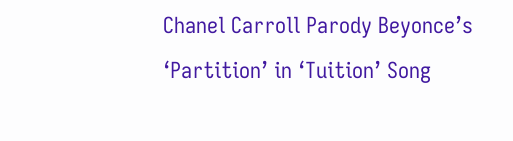Chanel Carroll Parody Beyonce’s ‘Partition’ in ‘Tuition’ Song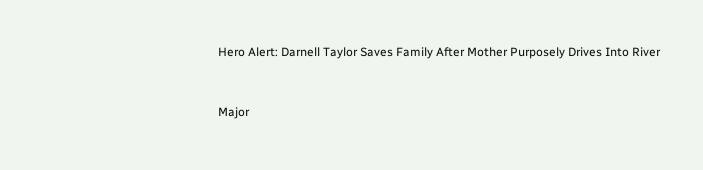Hero Alert: Darnell Taylor Saves Family After Mother Purposely Drives Into River


Major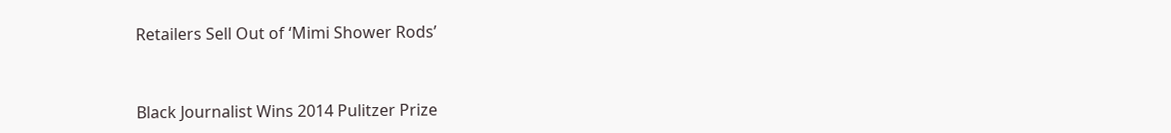Retailers Sell Out of ‘Mimi Shower Rods’


Black Journalist Wins 2014 Pulitzer Prize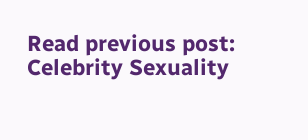Read previous post:
Celebrity Sexuality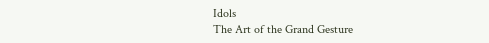Idols
The Art of the Grand Gesture